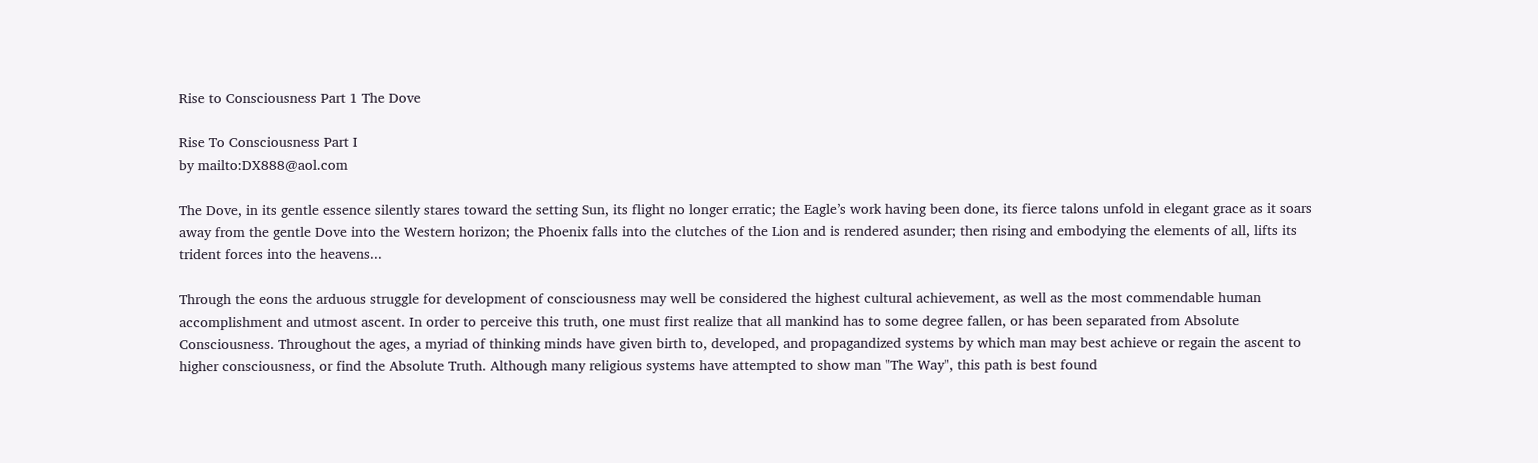Rise to Consciousness Part 1 The Dove

Rise To Consciousness Part I
by mailto:DX888@aol.com

The Dove, in its gentle essence silently stares toward the setting Sun, its flight no longer erratic; the Eagle’s work having been done, its fierce talons unfold in elegant grace as it soars away from the gentle Dove into the Western horizon; the Phoenix falls into the clutches of the Lion and is rendered asunder; then rising and embodying the elements of all, lifts its trident forces into the heavens...

Through the eons the arduous struggle for development of consciousness may well be considered the highest cultural achievement, as well as the most commendable human accomplishment and utmost ascent. In order to perceive this truth, one must first realize that all mankind has to some degree fallen, or has been separated from Absolute Consciousness. Throughout the ages, a myriad of thinking minds have given birth to, developed, and propagandized systems by which man may best achieve or regain the ascent to higher consciousness, or find the Absolute Truth. Although many religious systems have attempted to show man "The Way", this path is best found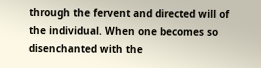through the fervent and directed will of the individual. When one becomes so disenchanted with the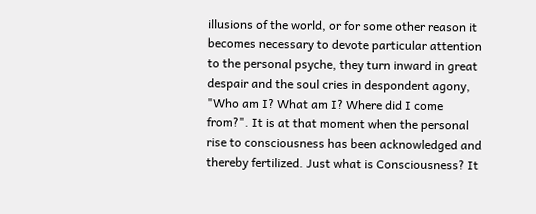illusions of the world, or for some other reason it becomes necessary to devote particular attention to the personal psyche, they turn inward in great despair and the soul cries in despondent agony, "Who am I? What am I? Where did I come from?". It is at that moment when the personal rise to consciousness has been acknowledged and thereby fertilized. Just what is Consciousness? It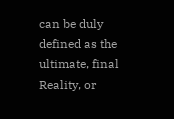can be duly defined as the ultimate, final Reality, or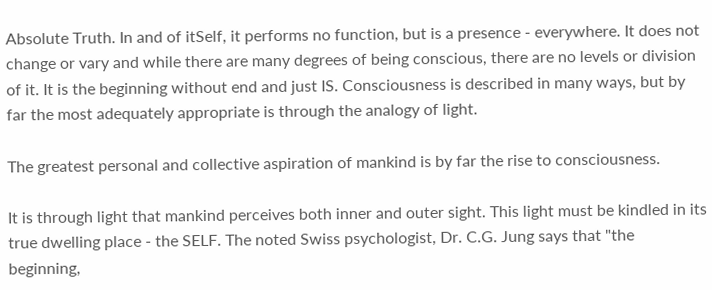Absolute Truth. In and of itSelf, it performs no function, but is a presence - everywhere. It does not change or vary and while there are many degrees of being conscious, there are no levels or division of it. It is the beginning without end and just IS. Consciousness is described in many ways, but by far the most adequately appropriate is through the analogy of light.

The greatest personal and collective aspiration of mankind is by far the rise to consciousness.

It is through light that mankind perceives both inner and outer sight. This light must be kindled in its true dwelling place - the SELF. The noted Swiss psychologist, Dr. C.G. Jung says that "the beginning,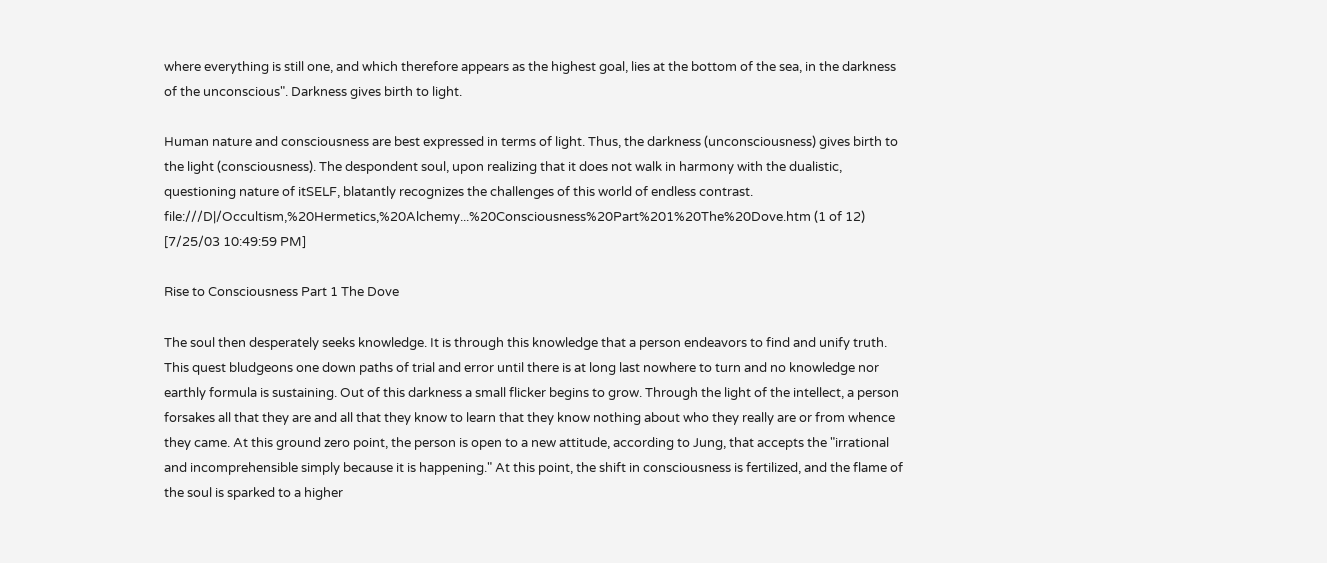where everything is still one, and which therefore appears as the highest goal, lies at the bottom of the sea, in the darkness of the unconscious". Darkness gives birth to light.

Human nature and consciousness are best expressed in terms of light. Thus, the darkness (unconsciousness) gives birth to the light (consciousness). The despondent soul, upon realizing that it does not walk in harmony with the dualistic, questioning nature of itSELF, blatantly recognizes the challenges of this world of endless contrast.
file:///D|/Occultism,%20Hermetics,%20Alchemy...%20Consciousness%20Part%201%20The%20Dove.htm (1 of 12) [7/25/03 10:49:59 PM]

Rise to Consciousness Part 1 The Dove

The soul then desperately seeks knowledge. It is through this knowledge that a person endeavors to find and unify truth. This quest bludgeons one down paths of trial and error until there is at long last nowhere to turn and no knowledge nor earthly formula is sustaining. Out of this darkness a small flicker begins to grow. Through the light of the intellect, a person forsakes all that they are and all that they know to learn that they know nothing about who they really are or from whence they came. At this ground zero point, the person is open to a new attitude, according to Jung, that accepts the "irrational and incomprehensible simply because it is happening." At this point, the shift in consciousness is fertilized, and the flame of the soul is sparked to a higher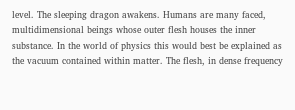level. The sleeping dragon awakens. Humans are many faced, multidimensional beings whose outer flesh houses the inner substance. In the world of physics this would best be explained as the vacuum contained within matter. The flesh, in dense frequency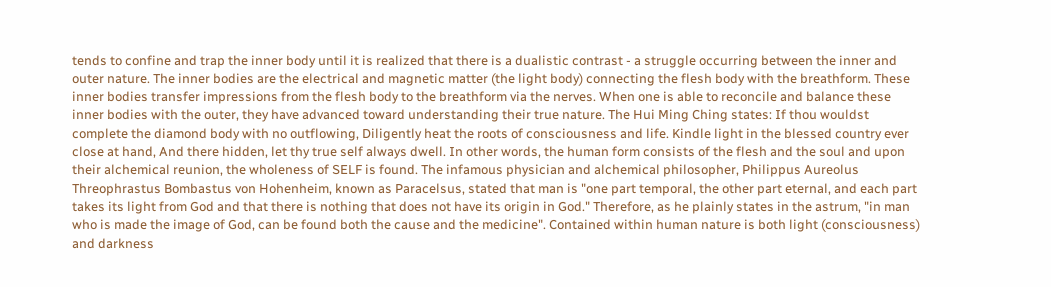tends to confine and trap the inner body until it is realized that there is a dualistic contrast - a struggle occurring between the inner and outer nature. The inner bodies are the electrical and magnetic matter (the light body) connecting the flesh body with the breathform. These inner bodies transfer impressions from the flesh body to the breathform via the nerves. When one is able to reconcile and balance these inner bodies with the outer, they have advanced toward understanding their true nature. The Hui Ming Ching states: If thou wouldst complete the diamond body with no outflowing, Diligently heat the roots of consciousness and life. Kindle light in the blessed country ever close at hand, And there hidden, let thy true self always dwell. In other words, the human form consists of the flesh and the soul and upon their alchemical reunion, the wholeness of SELF is found. The infamous physician and alchemical philosopher, Philippus Aureolus Threophrastus Bombastus von Hohenheim, known as Paracelsus, stated that man is "one part temporal, the other part eternal, and each part takes its light from God and that there is nothing that does not have its origin in God." Therefore, as he plainly states in the astrum, "in man who is made the image of God, can be found both the cause and the medicine". Contained within human nature is both light (consciousness) and darkness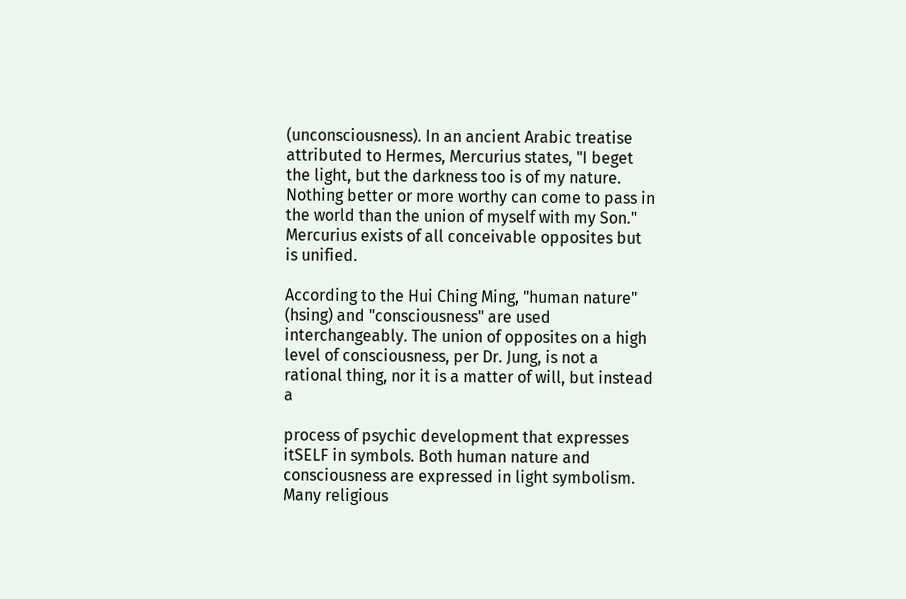(unconsciousness). In an ancient Arabic treatise attributed to Hermes, Mercurius states, "I beget the light, but the darkness too is of my nature. Nothing better or more worthy can come to pass in the world than the union of myself with my Son." Mercurius exists of all conceivable opposites but is unified.

According to the Hui Ching Ming, "human nature" (hsing) and "consciousness" are used interchangeably. The union of opposites on a high level of consciousness, per Dr. Jung, is not a rational thing, nor it is a matter of will, but instead a

process of psychic development that expresses itSELF in symbols. Both human nature and consciousness are expressed in light symbolism. Many religious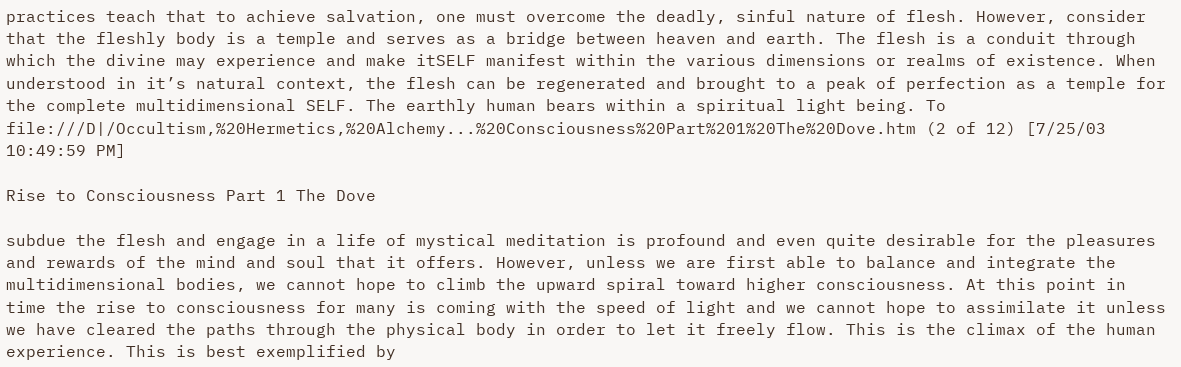practices teach that to achieve salvation, one must overcome the deadly, sinful nature of flesh. However, consider that the fleshly body is a temple and serves as a bridge between heaven and earth. The flesh is a conduit through which the divine may experience and make itSELF manifest within the various dimensions or realms of existence. When understood in it’s natural context, the flesh can be regenerated and brought to a peak of perfection as a temple for the complete multidimensional SELF. The earthly human bears within a spiritual light being. To
file:///D|/Occultism,%20Hermetics,%20Alchemy...%20Consciousness%20Part%201%20The%20Dove.htm (2 of 12) [7/25/03 10:49:59 PM]

Rise to Consciousness Part 1 The Dove

subdue the flesh and engage in a life of mystical meditation is profound and even quite desirable for the pleasures and rewards of the mind and soul that it offers. However, unless we are first able to balance and integrate the multidimensional bodies, we cannot hope to climb the upward spiral toward higher consciousness. At this point in time the rise to consciousness for many is coming with the speed of light and we cannot hope to assimilate it unless we have cleared the paths through the physical body in order to let it freely flow. This is the climax of the human experience. This is best exemplified by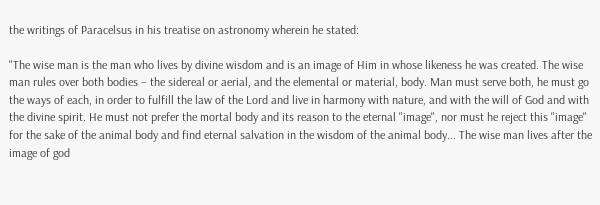the writings of Paracelsus in his treatise on astronomy wherein he stated:

"The wise man is the man who lives by divine wisdom and is an image of Him in whose likeness he was created. The wise man rules over both bodies – the sidereal or aerial, and the elemental or material, body. Man must serve both, he must go the ways of each, in order to fulfill the law of the Lord and live in harmony with nature, and with the will of God and with the divine spirit. He must not prefer the mortal body and its reason to the eternal "image", nor must he reject this "image" for the sake of the animal body and find eternal salvation in the wisdom of the animal body... The wise man lives after the image of god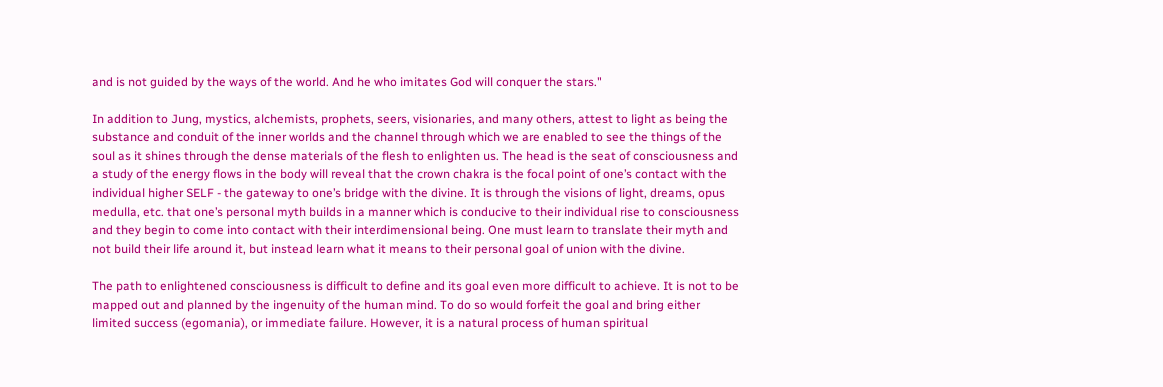and is not guided by the ways of the world. And he who imitates God will conquer the stars."

In addition to Jung, mystics, alchemists, prophets, seers, visionaries, and many others, attest to light as being the substance and conduit of the inner worlds and the channel through which we are enabled to see the things of the soul as it shines through the dense materials of the flesh to enlighten us. The head is the seat of consciousness and a study of the energy flows in the body will reveal that the crown chakra is the focal point of one’s contact with the individual higher SELF - the gateway to one’s bridge with the divine. It is through the visions of light, dreams, opus medulla, etc. that one’s personal myth builds in a manner which is conducive to their individual rise to consciousness and they begin to come into contact with their interdimensional being. One must learn to translate their myth and not build their life around it, but instead learn what it means to their personal goal of union with the divine.

The path to enlightened consciousness is difficult to define and its goal even more difficult to achieve. It is not to be mapped out and planned by the ingenuity of the human mind. To do so would forfeit the goal and bring either limited success (egomania), or immediate failure. However, it is a natural process of human spiritual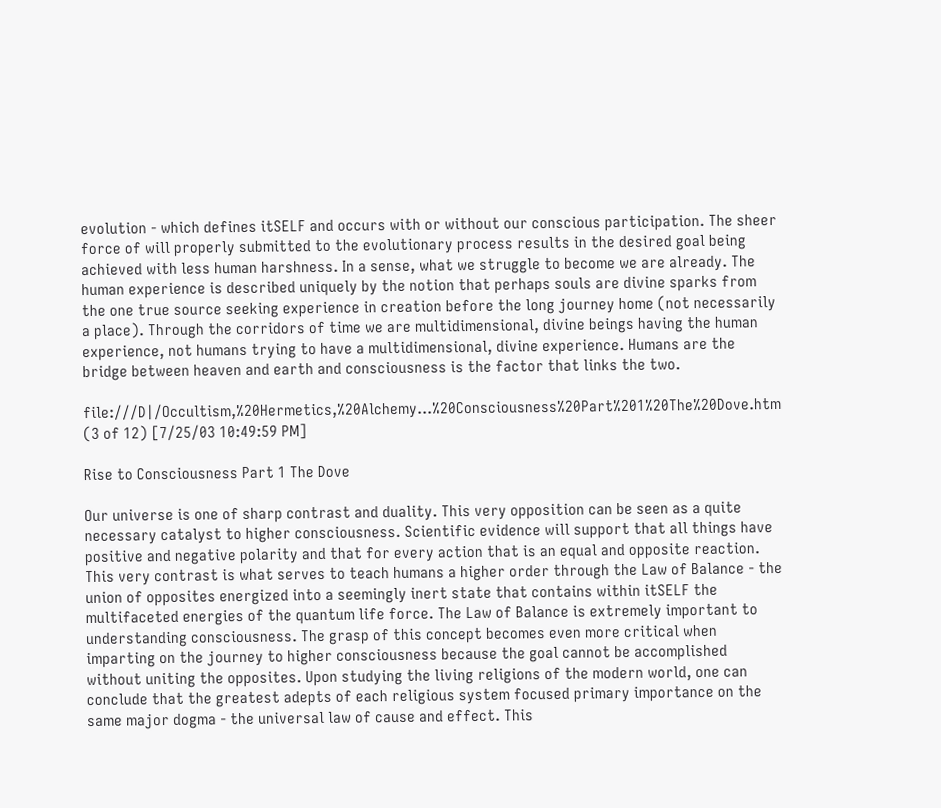evolution - which defines itSELF and occurs with or without our conscious participation. The sheer force of will properly submitted to the evolutionary process results in the desired goal being achieved with less human harshness. In a sense, what we struggle to become we are already. The human experience is described uniquely by the notion that perhaps souls are divine sparks from the one true source seeking experience in creation before the long journey home (not necessarily a place). Through the corridors of time we are multidimensional, divine beings having the human experience, not humans trying to have a multidimensional, divine experience. Humans are the bridge between heaven and earth and consciousness is the factor that links the two.

file:///D|/Occultism,%20Hermetics,%20Alchemy...%20Consciousness%20Part%201%20The%20Dove.htm (3 of 12) [7/25/03 10:49:59 PM]

Rise to Consciousness Part 1 The Dove

Our universe is one of sharp contrast and duality. This very opposition can be seen as a quite necessary catalyst to higher consciousness. Scientific evidence will support that all things have positive and negative polarity and that for every action that is an equal and opposite reaction. This very contrast is what serves to teach humans a higher order through the Law of Balance - the union of opposites energized into a seemingly inert state that contains within itSELF the multifaceted energies of the quantum life force. The Law of Balance is extremely important to understanding consciousness. The grasp of this concept becomes even more critical when imparting on the journey to higher consciousness because the goal cannot be accomplished without uniting the opposites. Upon studying the living religions of the modern world, one can conclude that the greatest adepts of each religious system focused primary importance on the same major dogma - the universal law of cause and effect. This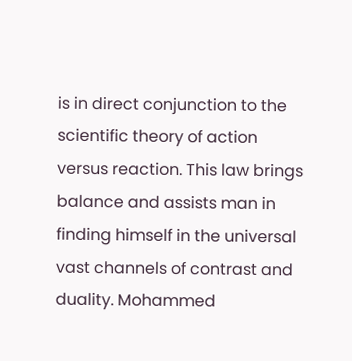is in direct conjunction to the scientific theory of action versus reaction. This law brings balance and assists man in finding himself in the universal vast channels of contrast and duality. Mohammed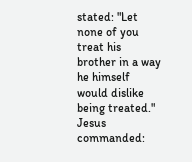stated: "Let none of you treat his brother in a way he himself would dislike being treated." Jesus commanded: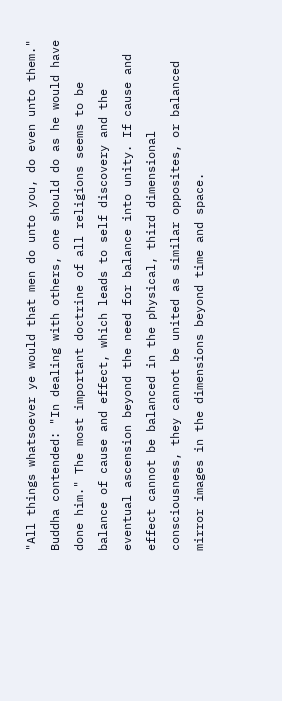"All things whatsoever ye would that men do unto you, do even unto them." Buddha contended: "In dealing with others, one should do as he would have done him." The most important doctrine of all religions seems to be balance of cause and effect, which leads to self discovery and the eventual ascension beyond the need for balance into unity. If cause and effect cannot be balanced in the physical, third dimensional consciousness, they cannot be united as similar opposites, or balanced mirror images in the dimensions beyond time and space.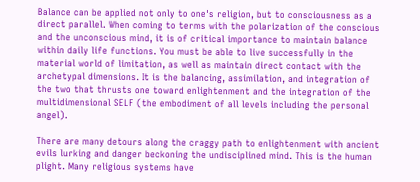Balance can be applied not only to one's religion, but to consciousness as a direct parallel. When coming to terms with the polarization of the conscious and the unconscious mind, it is of critical importance to maintain balance within daily life functions. You must be able to live successfully in the material world of limitation, as well as maintain direct contact with the archetypal dimensions. It is the balancing, assimilation, and integration of the two that thrusts one toward enlightenment and the integration of the multidimensional SELF (the embodiment of all levels including the personal angel).

There are many detours along the craggy path to enlightenment with ancient evils lurking and danger beckoning the undisciplined mind. This is the human plight. Many religious systems have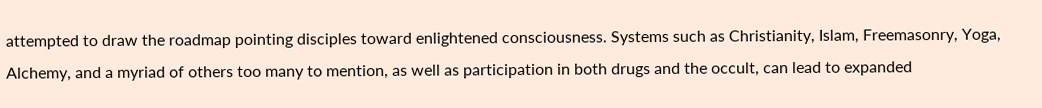attempted to draw the roadmap pointing disciples toward enlightened consciousness. Systems such as Christianity, Islam, Freemasonry, Yoga, Alchemy, and a myriad of others too many to mention, as well as participation in both drugs and the occult, can lead to expanded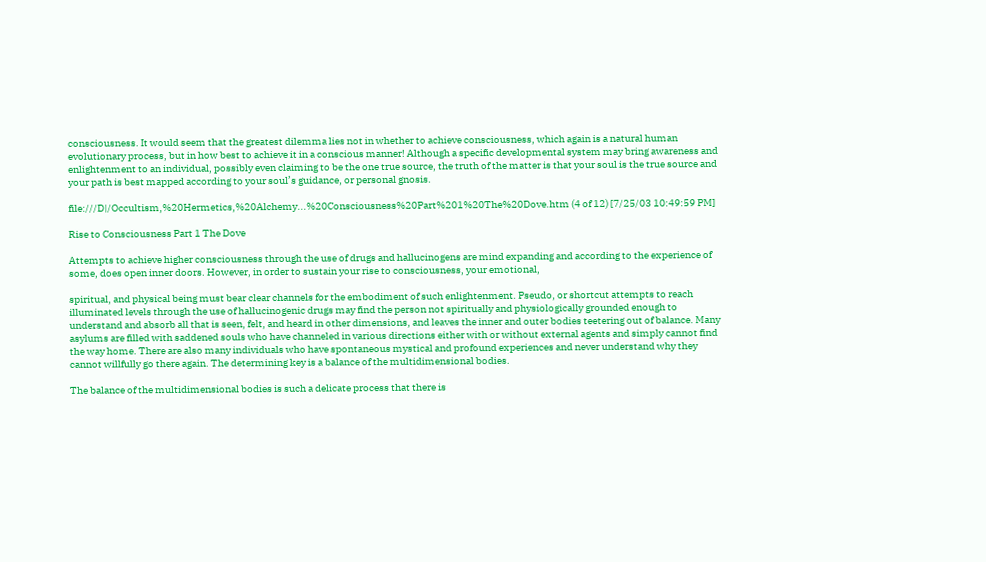consciousness. It would seem that the greatest dilemma lies not in whether to achieve consciousness, which again is a natural human evolutionary process, but in how best to achieve it in a conscious manner! Although a specific developmental system may bring awareness and enlightenment to an individual, possibly even claiming to be the one true source, the truth of the matter is that your soul is the true source and your path is best mapped according to your soul’s guidance, or personal gnosis.

file:///D|/Occultism,%20Hermetics,%20Alchemy...%20Consciousness%20Part%201%20The%20Dove.htm (4 of 12) [7/25/03 10:49:59 PM]

Rise to Consciousness Part 1 The Dove

Attempts to achieve higher consciousness through the use of drugs and hallucinogens are mind expanding and according to the experience of some, does open inner doors. However, in order to sustain your rise to consciousness, your emotional,

spiritual, and physical being must bear clear channels for the embodiment of such enlightenment. Pseudo, or shortcut attempts to reach illuminated levels through the use of hallucinogenic drugs may find the person not spiritually and physiologically grounded enough to understand and absorb all that is seen, felt, and heard in other dimensions, and leaves the inner and outer bodies teetering out of balance. Many asylums are filled with saddened souls who have channeled in various directions either with or without external agents and simply cannot find the way home. There are also many individuals who have spontaneous mystical and profound experiences and never understand why they cannot willfully go there again. The determining key is a balance of the multidimensional bodies.

The balance of the multidimensional bodies is such a delicate process that there is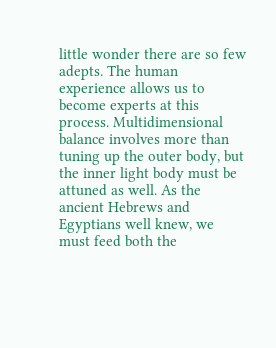little wonder there are so few adepts. The human experience allows us to become experts at this process. Multidimensional balance involves more than tuning up the outer body, but the inner light body must be attuned as well. As the ancient Hebrews and Egyptians well knew, we must feed both the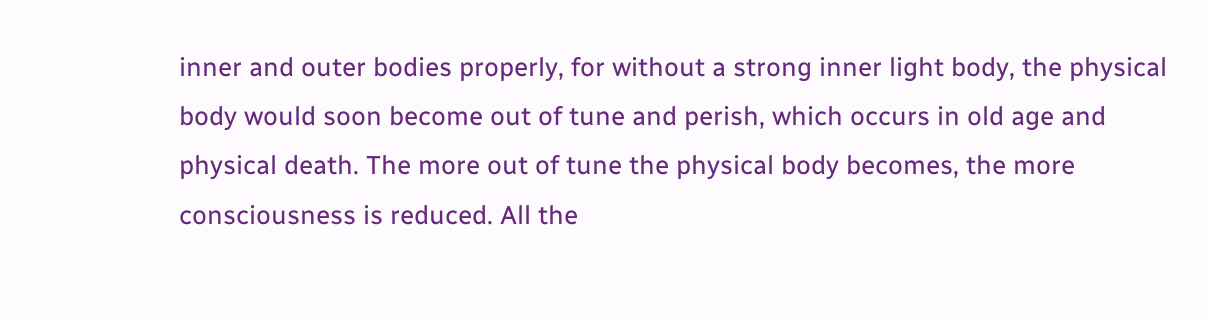inner and outer bodies properly, for without a strong inner light body, the physical body would soon become out of tune and perish, which occurs in old age and physical death. The more out of tune the physical body becomes, the more consciousness is reduced. All the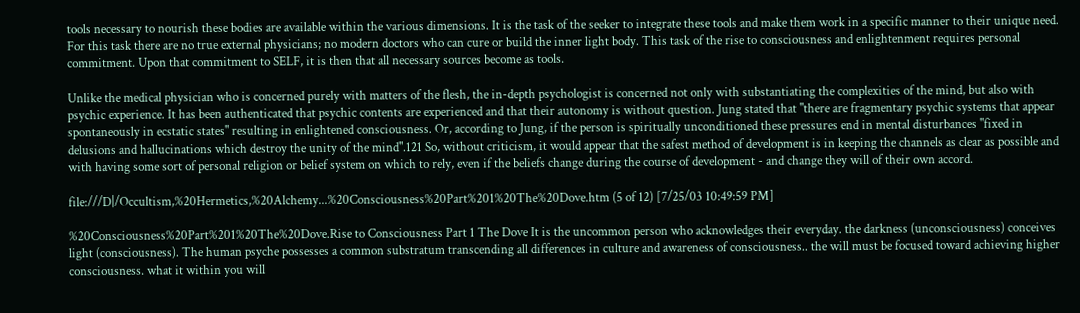tools necessary to nourish these bodies are available within the various dimensions. It is the task of the seeker to integrate these tools and make them work in a specific manner to their unique need. For this task there are no true external physicians; no modern doctors who can cure or build the inner light body. This task of the rise to consciousness and enlightenment requires personal commitment. Upon that commitment to SELF, it is then that all necessary sources become as tools.

Unlike the medical physician who is concerned purely with matters of the flesh, the in-depth psychologist is concerned not only with substantiating the complexities of the mind, but also with psychic experience. It has been authenticated that psychic contents are experienced and that their autonomy is without question. Jung stated that "there are fragmentary psychic systems that appear spontaneously in ecstatic states" resulting in enlightened consciousness. Or, according to Jung, if the person is spiritually unconditioned these pressures end in mental disturbances "fixed in delusions and hallucinations which destroy the unity of the mind".121 So, without criticism, it would appear that the safest method of development is in keeping the channels as clear as possible and with having some sort of personal religion or belief system on which to rely, even if the beliefs change during the course of development - and change they will of their own accord.

file:///D|/Occultism,%20Hermetics,%20Alchemy...%20Consciousness%20Part%201%20The%20Dove.htm (5 of 12) [7/25/03 10:49:59 PM]

%20Consciousness%20Part%201%20The%20Dove.Rise to Consciousness Part 1 The Dove It is the uncommon person who acknowledges their everyday. the darkness (unconsciousness) conceives light (consciousness). The human psyche possesses a common substratum transcending all differences in culture and awareness of consciousness.. the will must be focused toward achieving higher consciousness. what it within you will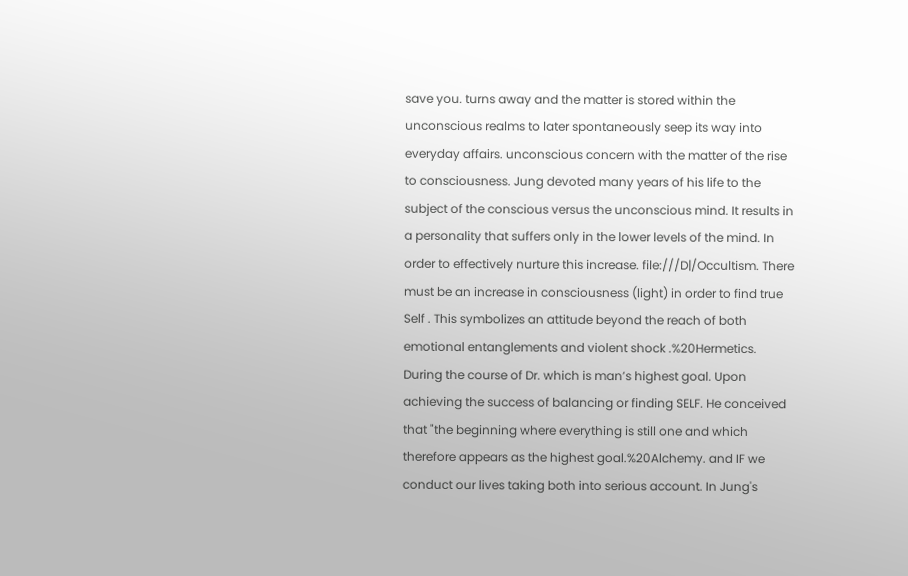save you. turns away and the matter is stored within the unconscious realms to later spontaneously seep its way into everyday affairs. unconscious concern with the matter of the rise to consciousness. Jung devoted many years of his life to the subject of the conscious versus the unconscious mind. It results in a personality that suffers only in the lower levels of the mind. In order to effectively nurture this increase. file:///D|/Occultism. There must be an increase in consciousness (light) in order to find true Self . This symbolizes an attitude beyond the reach of both emotional entanglements and violent shock .%20Hermetics. During the course of Dr. which is man’s highest goal. Upon achieving the success of balancing or finding SELF. He conceived that "the beginning where everything is still one and which therefore appears as the highest goal.%20Alchemy. and IF we conduct our lives taking both into serious account. In Jung's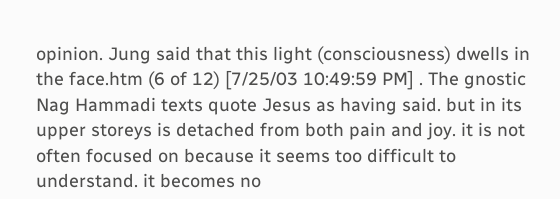opinion. Jung said that this light (consciousness) dwells in the face.htm (6 of 12) [7/25/03 10:49:59 PM] . The gnostic Nag Hammadi texts quote Jesus as having said. but in its upper storeys is detached from both pain and joy. it is not often focused on because it seems too difficult to understand. it becomes no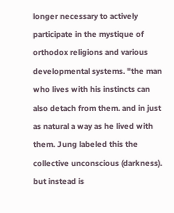longer necessary to actively participate in the mystique of orthodox religions and various developmental systems. "the man who lives with his instincts can also detach from them. and in just as natural a way as he lived with them. Jung labeled this the collective unconscious (darkness). but instead is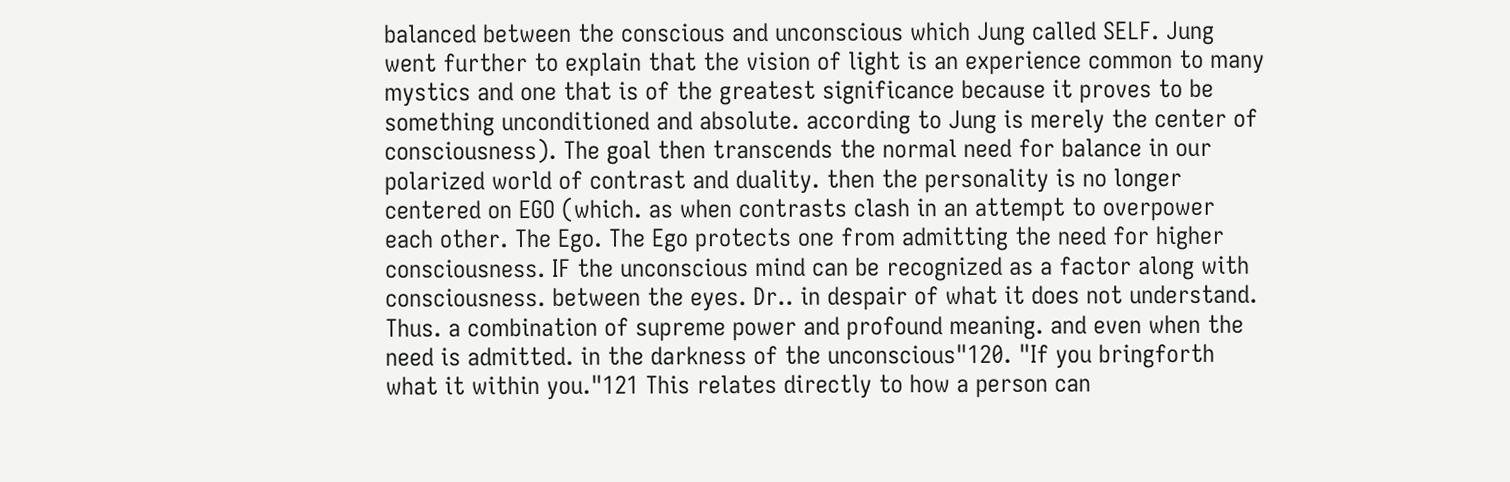balanced between the conscious and unconscious which Jung called SELF. Jung went further to explain that the vision of light is an experience common to many mystics and one that is of the greatest significance because it proves to be something unconditioned and absolute. according to Jung is merely the center of consciousness). The goal then transcends the normal need for balance in our polarized world of contrast and duality. then the personality is no longer centered on EGO (which. as when contrasts clash in an attempt to overpower each other. The Ego. The Ego protects one from admitting the need for higher consciousness. IF the unconscious mind can be recognized as a factor along with consciousness. between the eyes. Dr.. in despair of what it does not understand. Thus. a combination of supreme power and profound meaning. and even when the need is admitted. in the darkness of the unconscious"120. "If you bringforth what it within you."121 This relates directly to how a person can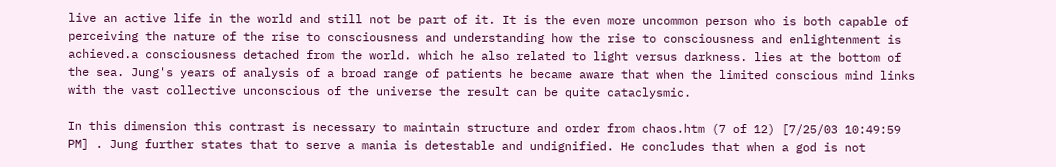live an active life in the world and still not be part of it. It is the even more uncommon person who is both capable of perceiving the nature of the rise to consciousness and understanding how the rise to consciousness and enlightenment is achieved.a consciousness detached from the world. which he also related to light versus darkness. lies at the bottom of the sea. Jung's years of analysis of a broad range of patients he became aware that when the limited conscious mind links with the vast collective unconscious of the universe the result can be quite cataclysmic.

In this dimension this contrast is necessary to maintain structure and order from chaos.htm (7 of 12) [7/25/03 10:49:59 PM] . Jung further states that to serve a mania is detestable and undignified. He concludes that when a god is not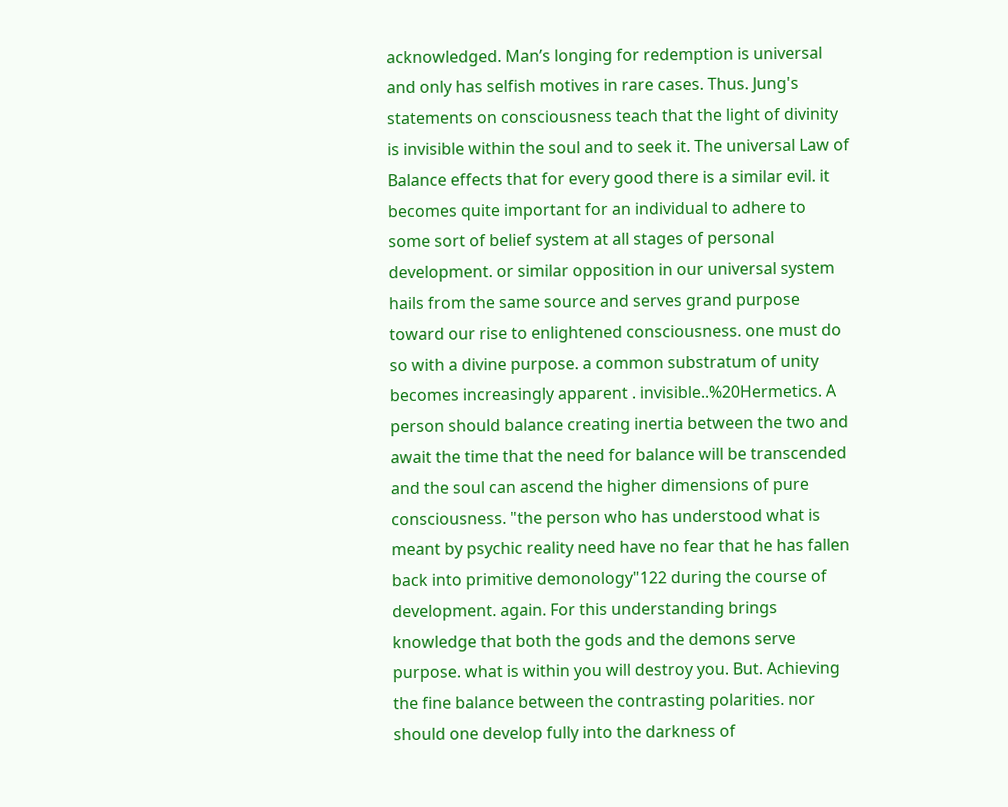acknowledged. Man’s longing for redemption is universal and only has selfish motives in rare cases. Thus. Jung's statements on consciousness teach that the light of divinity is invisible within the soul and to seek it. The universal Law of Balance effects that for every good there is a similar evil. it becomes quite important for an individual to adhere to some sort of belief system at all stages of personal development. or similar opposition in our universal system hails from the same source and serves grand purpose toward our rise to enlightened consciousness. one must do so with a divine purpose. a common substratum of unity becomes increasingly apparent . invisible..%20Hermetics. A person should balance creating inertia between the two and await the time that the need for balance will be transcended and the soul can ascend the higher dimensions of pure consciousness. "the person who has understood what is meant by psychic reality need have no fear that he has fallen back into primitive demonology"122 during the course of development. again. For this understanding brings knowledge that both the gods and the demons serve purpose. what is within you will destroy you. But. Achieving the fine balance between the contrasting polarities. nor should one develop fully into the darkness of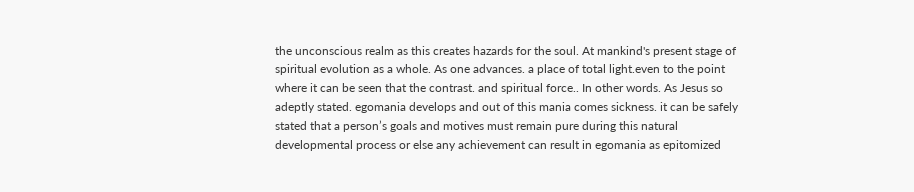the unconscious realm as this creates hazards for the soul. At mankind's present stage of spiritual evolution as a whole. As one advances. a place of total light.even to the point where it can be seen that the contrast. and spiritual force.. In other words. As Jesus so adeptly stated. egomania develops and out of this mania comes sickness. it can be safely stated that a person’s goals and motives must remain pure during this natural developmental process or else any achievement can result in egomania as epitomized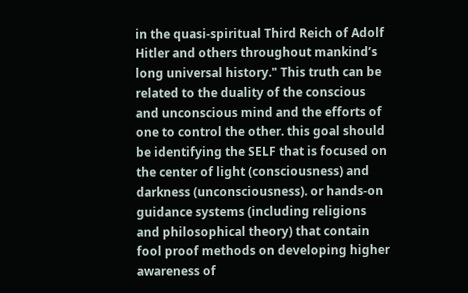in the quasi-spiritual Third Reich of Adolf Hitler and others throughout mankind’s long universal history." This truth can be related to the duality of the conscious and unconscious mind and the efforts of one to control the other. this goal should be identifying the SELF that is focused on the center of light (consciousness) and darkness (unconsciousness). or hands-on guidance systems (including religions and philosophical theory) that contain fool proof methods on developing higher awareness of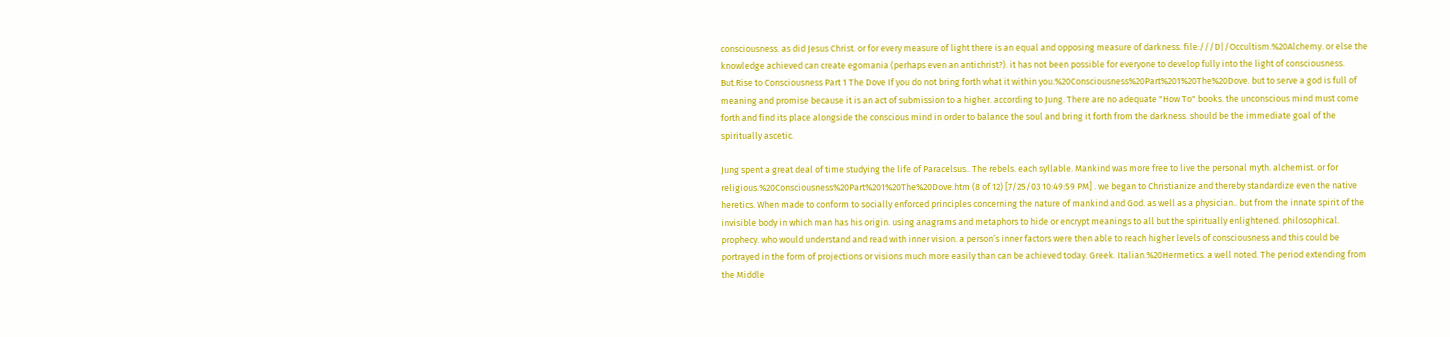consciousness. as did Jesus Christ. or for every measure of light there is an equal and opposing measure of darkness. file:///D|/Occultism.%20Alchemy. or else the knowledge achieved can create egomania (perhaps even an antichrist?). it has not been possible for everyone to develop fully into the light of consciousness. But.Rise to Consciousness Part 1 The Dove If you do not bring forth what it within you.%20Consciousness%20Part%201%20The%20Dove. but to serve a god is full of meaning and promise because it is an act of submission to a higher. according to Jung. There are no adequate "How To" books. the unconscious mind must come forth and find its place alongside the conscious mind in order to balance the soul and bring it forth from the darkness. should be the immediate goal of the spiritually ascetic.

Jung spent a great deal of time studying the life of Paracelsus.. The rebels. each syllable. Mankind was more free to live the personal myth. alchemist. or for religious.%20Consciousness%20Part%201%20The%20Dove.htm (8 of 12) [7/25/03 10:49:59 PM] . we began to Christianize and thereby standardize even the native heretics. When made to conform to socially enforced principles concerning the nature of mankind and God. as well as a physician.. but from the innate spirit of the invisible body in which man has his origin. using anagrams and metaphors to hide or encrypt meanings to all but the spiritually enlightened. philosophical. prophecy. who would understand and read with inner vision. a person’s inner factors were then able to reach higher levels of consciousness and this could be portrayed in the form of projections or visions much more easily than can be achieved today. Greek. Italian.%20Hermetics. a well noted. The period extending from the Middle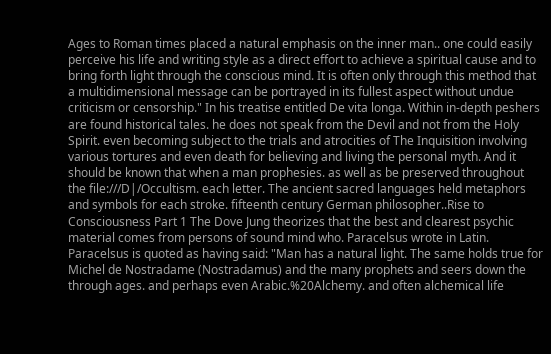Ages to Roman times placed a natural emphasis on the inner man.. one could easily perceive his life and writing style as a direct effort to achieve a spiritual cause and to bring forth light through the conscious mind. It is often only through this method that a multidimensional message can be portrayed in its fullest aspect without undue criticism or censorship." In his treatise entitled De vita longa. Within in-depth peshers are found historical tales. he does not speak from the Devil and not from the Holy Spirit. even becoming subject to the trials and atrocities of The Inquisition involving various tortures and even death for believing and living the personal myth. And it should be known that when a man prophesies. as well as be preserved throughout the file:///D|/Occultism. each letter. The ancient sacred languages held metaphors and symbols for each stroke. fifteenth century German philosopher..Rise to Consciousness Part 1 The Dove Jung theorizes that the best and clearest psychic material comes from persons of sound mind who. Paracelsus wrote in Latin. Paracelsus is quoted as having said: "Man has a natural light. The same holds true for Michel de Nostradame (Nostradamus) and the many prophets and seers down the through ages. and perhaps even Arabic.%20Alchemy. and often alchemical life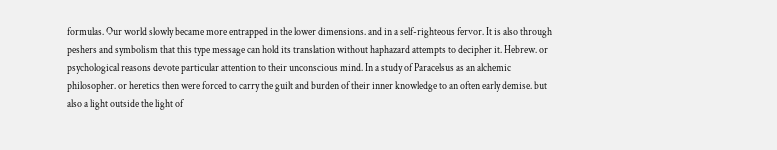formulas. Our world slowly became more entrapped in the lower dimensions. and in a self-righteous fervor. It is also through peshers and symbolism that this type message can hold its translation without haphazard attempts to decipher it. Hebrew. or psychological reasons devote particular attention to their unconscious mind. In a study of Paracelsus as an alchemic philosopher. or heretics then were forced to carry the guilt and burden of their inner knowledge to an often early demise. but also a light outside the light of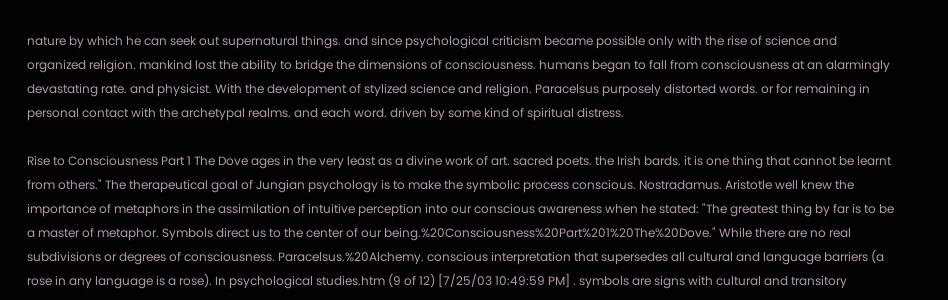nature by which he can seek out supernatural things. and since psychological criticism became possible only with the rise of science and organized religion. mankind lost the ability to bridge the dimensions of consciousness. humans began to fall from consciousness at an alarmingly devastating rate. and physicist. With the development of stylized science and religion. Paracelsus purposely distorted words. or for remaining in personal contact with the archetypal realms. and each word. driven by some kind of spiritual distress.

Rise to Consciousness Part 1 The Dove ages in the very least as a divine work of art. sacred poets. the Irish bards. it is one thing that cannot be learnt from others." The therapeutical goal of Jungian psychology is to make the symbolic process conscious. Nostradamus. Aristotle well knew the importance of metaphors in the assimilation of intuitive perception into our conscious awareness when he stated: "The greatest thing by far is to be a master of metaphor. Symbols direct us to the center of our being.%20Consciousness%20Part%201%20The%20Dove." While there are no real subdivisions or degrees of consciousness. Paracelsus.%20Alchemy. conscious interpretation that supersedes all cultural and language barriers (a rose in any language is a rose). In psychological studies.htm (9 of 12) [7/25/03 10:49:59 PM] . symbols are signs with cultural and transitory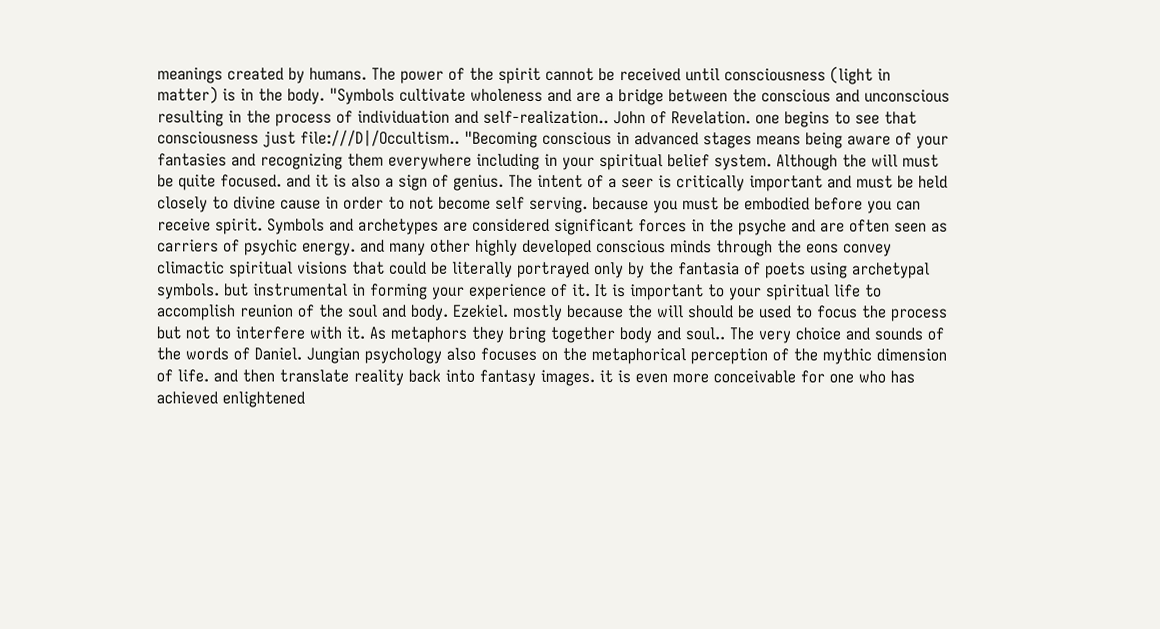meanings created by humans. The power of the spirit cannot be received until consciousness (light in matter) is in the body. "Symbols cultivate wholeness and are a bridge between the conscious and unconscious resulting in the process of individuation and self-realization.. John of Revelation. one begins to see that consciousness just file:///D|/Occultism.. "Becoming conscious in advanced stages means being aware of your fantasies and recognizing them everywhere including in your spiritual belief system. Although the will must be quite focused. and it is also a sign of genius. The intent of a seer is critically important and must be held closely to divine cause in order to not become self serving. because you must be embodied before you can receive spirit. Symbols and archetypes are considered significant forces in the psyche and are often seen as carriers of psychic energy. and many other highly developed conscious minds through the eons convey climactic spiritual visions that could be literally portrayed only by the fantasia of poets using archetypal symbols. but instrumental in forming your experience of it. It is important to your spiritual life to accomplish reunion of the soul and body. Ezekiel. mostly because the will should be used to focus the process but not to interfere with it. As metaphors they bring together body and soul.. The very choice and sounds of the words of Daniel. Jungian psychology also focuses on the metaphorical perception of the mythic dimension of life. and then translate reality back into fantasy images. it is even more conceivable for one who has achieved enlightened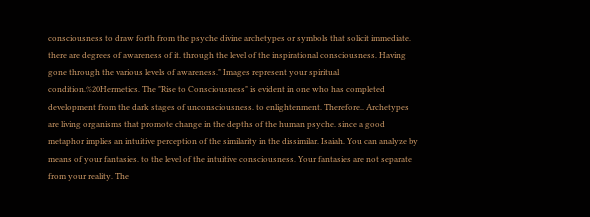consciousness to draw forth from the psyche divine archetypes or symbols that solicit immediate. there are degrees of awareness of it. through the level of the inspirational consciousness. Having gone through the various levels of awareness." Images represent your spiritual condition.%20Hermetics. The "Rise to Consciousness" is evident in one who has completed development from the dark stages of unconsciousness. to enlightenment. Therefore.. Archetypes are living organisms that promote change in the depths of the human psyche. since a good metaphor implies an intuitive perception of the similarity in the dissimilar. Isaiah. You can analyze by means of your fantasies. to the level of the intuitive consciousness. Your fantasies are not separate from your reality. The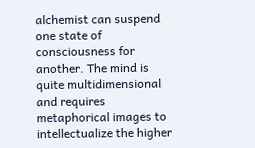alchemist can suspend one state of consciousness for another. The mind is quite multidimensional and requires metaphorical images to intellectualize the higher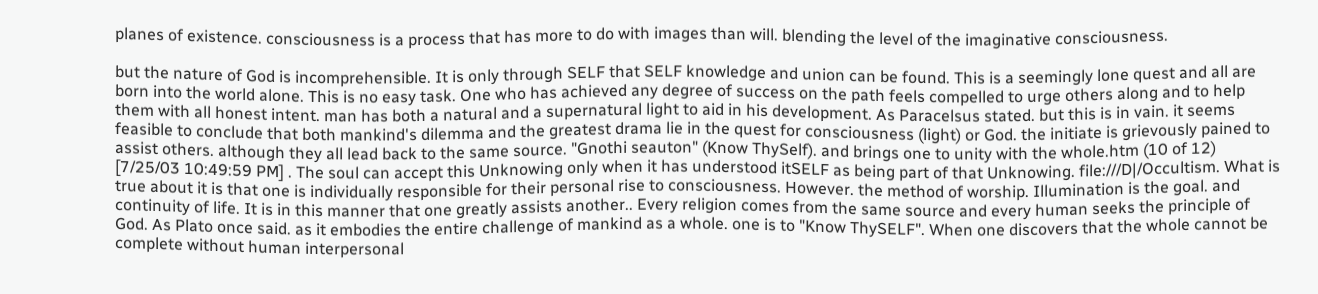planes of existence. consciousness is a process that has more to do with images than will. blending the level of the imaginative consciousness.

but the nature of God is incomprehensible. It is only through SELF that SELF knowledge and union can be found. This is a seemingly lone quest and all are born into the world alone. This is no easy task. One who has achieved any degree of success on the path feels compelled to urge others along and to help them with all honest intent. man has both a natural and a supernatural light to aid in his development. As Paracelsus stated. but this is in vain. it seems feasible to conclude that both mankind's dilemma and the greatest drama lie in the quest for consciousness (light) or God. the initiate is grievously pained to assist others. although they all lead back to the same source. "Gnothi seauton" (Know ThySelf). and brings one to unity with the whole.htm (10 of 12) [7/25/03 10:49:59 PM] . The soul can accept this Unknowing only when it has understood itSELF as being part of that Unknowing. file:///D|/Occultism. What is true about it is that one is individually responsible for their personal rise to consciousness. However. the method of worship. Illumination is the goal. and continuity of life. It is in this manner that one greatly assists another.. Every religion comes from the same source and every human seeks the principle of God. As Plato once said. as it embodies the entire challenge of mankind as a whole. one is to "Know ThySELF". When one discovers that the whole cannot be complete without human interpersonal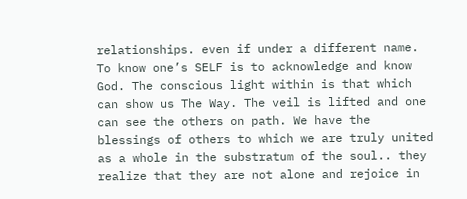relationships. even if under a different name. To know one’s SELF is to acknowledge and know God. The conscious light within is that which can show us The Way. The veil is lifted and one can see the others on path. We have the blessings of others to which we are truly united as a whole in the substratum of the soul.. they realize that they are not alone and rejoice in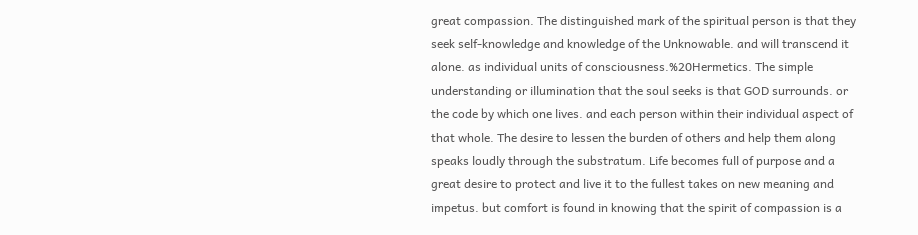great compassion. The distinguished mark of the spiritual person is that they seek self-knowledge and knowledge of the Unknowable. and will transcend it alone. as individual units of consciousness.%20Hermetics. The simple understanding or illumination that the soul seeks is that GOD surrounds. or the code by which one lives. and each person within their individual aspect of that whole. The desire to lessen the burden of others and help them along speaks loudly through the substratum. Life becomes full of purpose and a great desire to protect and live it to the fullest takes on new meaning and impetus. but comfort is found in knowing that the spirit of compassion is a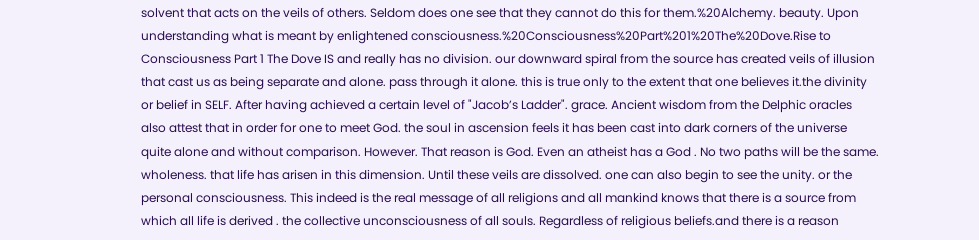solvent that acts on the veils of others. Seldom does one see that they cannot do this for them.%20Alchemy. beauty. Upon understanding what is meant by enlightened consciousness.%20Consciousness%20Part%201%20The%20Dove.Rise to Consciousness Part 1 The Dove IS and really has no division. our downward spiral from the source has created veils of illusion that cast us as being separate and alone. pass through it alone. this is true only to the extent that one believes it.the divinity or belief in SELF. After having achieved a certain level of "Jacob’s Ladder". grace. Ancient wisdom from the Delphic oracles also attest that in order for one to meet God. the soul in ascension feels it has been cast into dark corners of the universe quite alone and without comparison. However. That reason is God. Even an atheist has a God . No two paths will be the same. wholeness. that life has arisen in this dimension. Until these veils are dissolved. one can also begin to see the unity. or the personal consciousness. This indeed is the real message of all religions and all mankind knows that there is a source from which all life is derived . the collective unconsciousness of all souls. Regardless of religious beliefs.and there is a reason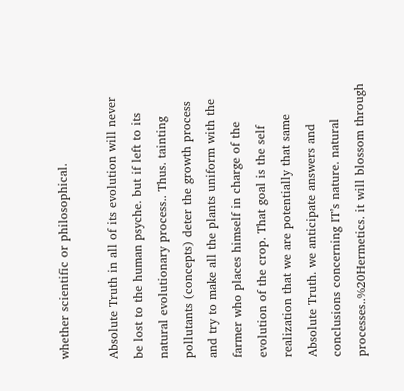whether scientific or philosophical.

Absolute Truth in all of its evolution will never be lost to the human psyche. but if left to its natural evolutionary process.. Thus. tainting pollutants (concepts) deter the growth process and try to make all the plants uniform with the farmer who places himself in charge of the evolution of the crop. That goal is the self realization that we are potentially that same Absolute Truth. we anticipate answers and conclusions concerning IT’s nature. natural processes..%20Hermetics. it will blossom through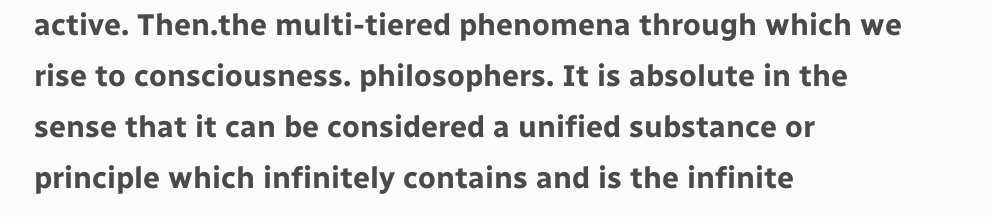active. Then.the multi-tiered phenomena through which we rise to consciousness. philosophers. It is absolute in the sense that it can be considered a unified substance or principle which infinitely contains and is the infinite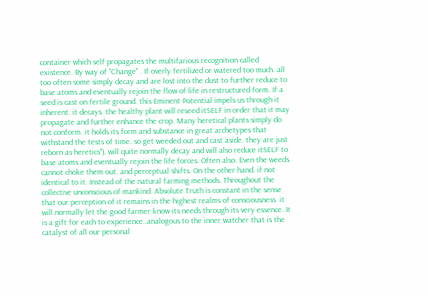container which self propagates the multifarious recognition called existence. By way of "Change" . If overly fertilized or watered too much. all too often some simply decay and are lost into the dust to further reduce to base atoms and eventually rejoin the flow of life in restructured form. If a seed is cast on fertile ground. this Eminent Potential impels us through it inherent. it decays. the healthy plant will reseed itSELF in order that it may propagate and further enhance the crop. Many heretical plants simply do not conform. it holds its form and substance in great archetypes that withstand the tests of time. so get weeded out and cast aside. they are just reborn as heretics"). will quite normally decay and will also reduce itSELF to base atoms and eventually rejoin the life forces. Often also. Even the weeds cannot choke them out. and perceptual shifts. On the other hand. if not identical to it. Instead of the natural farming methods. Throughout the collective unconscious of mankind. Absolute Truth is constant in the sense that our perception of it remains in the highest realms of consciousness. it will normally let the good farmer know its needs through its very essence. It is a gift for each to experience..analogous to the inner watcher that is the catalyst of all our personal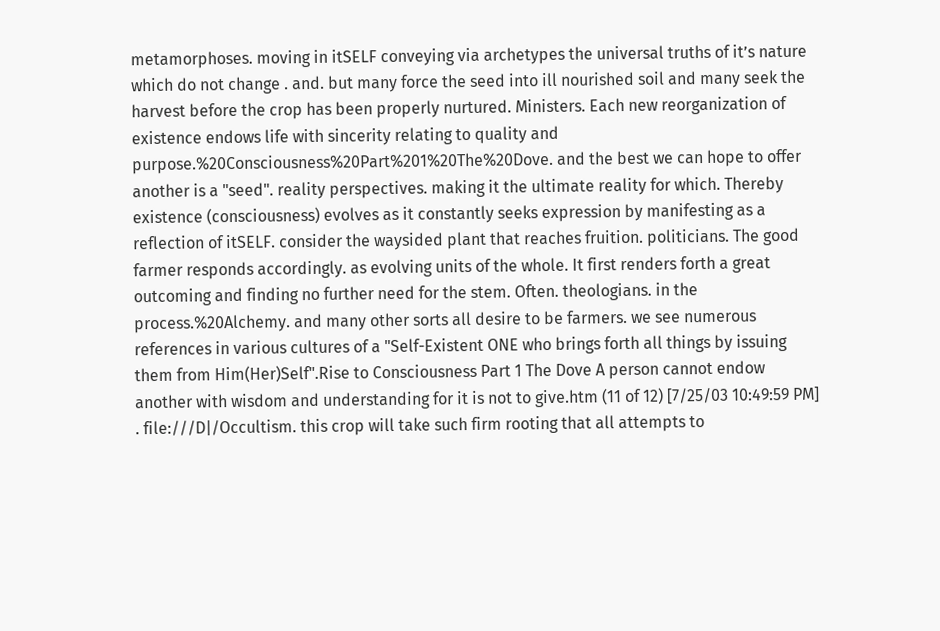metamorphoses. moving in itSELF conveying via archetypes the universal truths of it’s nature which do not change . and. but many force the seed into ill nourished soil and many seek the harvest before the crop has been properly nurtured. Ministers. Each new reorganization of existence endows life with sincerity relating to quality and purpose.%20Consciousness%20Part%201%20The%20Dove. and the best we can hope to offer another is a "seed". reality perspectives. making it the ultimate reality for which. Thereby existence (consciousness) evolves as it constantly seeks expression by manifesting as a reflection of itSELF. consider the waysided plant that reaches fruition. politicians. The good farmer responds accordingly. as evolving units of the whole. It first renders forth a great outcoming and finding no further need for the stem. Often. theologians. in the process.%20Alchemy. and many other sorts all desire to be farmers. we see numerous references in various cultures of a "Self-Existent ONE who brings forth all things by issuing them from Him(Her)Self".Rise to Consciousness Part 1 The Dove A person cannot endow another with wisdom and understanding for it is not to give.htm (11 of 12) [7/25/03 10:49:59 PM] . file:///D|/Occultism. this crop will take such firm rooting that all attempts to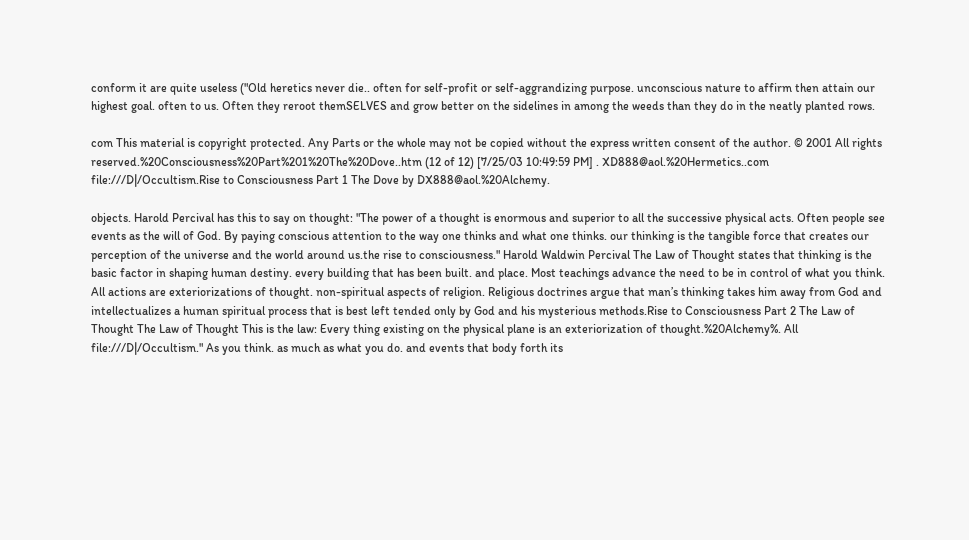conform it are quite useless ("Old heretics never die.. often for self-profit or self-aggrandizing purpose. unconscious nature to affirm then attain our highest goal. often to us. Often they reroot themSELVES and grow better on the sidelines in among the weeds than they do in the neatly planted rows.

com This material is copyright protected. Any Parts or the whole may not be copied without the express written consent of the author. © 2001 All rights reserved.%20Consciousness%20Part%201%20The%20Dove..htm (12 of 12) [7/25/03 10:49:59 PM] . XD888@aol.%20Hermetics..com file:///D|/Occultism.Rise to Consciousness Part 1 The Dove by DX888@aol.%20Alchemy.

objects. Harold Percival has this to say on thought: "The power of a thought is enormous and superior to all the successive physical acts. Often people see events as the will of God. By paying conscious attention to the way one thinks and what one thinks. our thinking is the tangible force that creates our perception of the universe and the world around us.the rise to consciousness." Harold Waldwin Percival The Law of Thought states that thinking is the basic factor in shaping human destiny. every building that has been built. and place. Most teachings advance the need to be in control of what you think. All actions are exteriorizations of thought. non-spiritual aspects of religion. Religious doctrines argue that man’s thinking takes him away from God and intellectualizes a human spiritual process that is best left tended only by God and his mysterious methods.Rise to Consciousness Part 2 The Law of Thought The Law of Thought This is the law: Every thing existing on the physical plane is an exteriorization of thought.%20Alchemy%. All file:///D|/Occultism." As you think. as much as what you do. and events that body forth its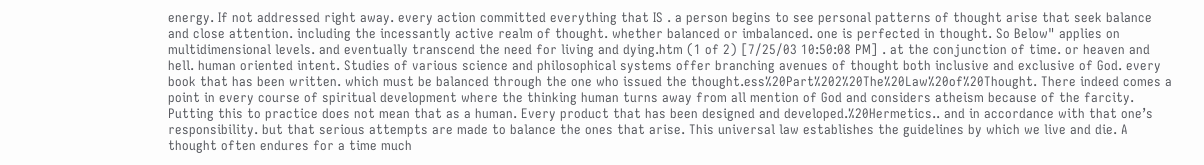energy. If not addressed right away. every action committed everything that IS . a person begins to see personal patterns of thought arise that seek balance and close attention. including the incessantly active realm of thought. whether balanced or imbalanced. one is perfected in thought. So Below" applies on multidimensional levels. and eventually transcend the need for living and dying.htm (1 of 2) [7/25/03 10:50:08 PM] . at the conjunction of time. or heaven and hell. human oriented intent. Studies of various science and philosophical systems offer branching avenues of thought both inclusive and exclusive of God. every book that has been written. which must be balanced through the one who issued the thought.ess%20Part%202%20The%20Law%20of%20Thought. There indeed comes a point in every course of spiritual development where the thinking human turns away from all mention of God and considers atheism because of the farcity. Putting this to practice does not mean that as a human. Every product that has been designed and developed.%20Hermetics.. and in accordance with that one’s responsibility. but that serious attempts are made to balance the ones that arise. This universal law establishes the guidelines by which we live and die. A thought often endures for a time much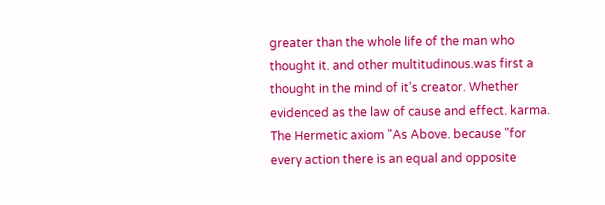greater than the whole life of the man who thought it. and other multitudinous.was first a thought in the mind of it’s creator. Whether evidenced as the law of cause and effect. karma. The Hermetic axiom "As Above. because "for every action there is an equal and opposite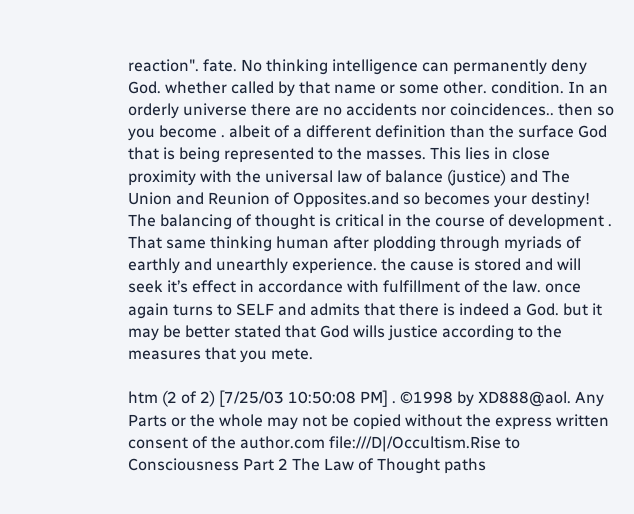reaction". fate. No thinking intelligence can permanently deny God. whether called by that name or some other. condition. In an orderly universe there are no accidents nor coincidences.. then so you become . albeit of a different definition than the surface God that is being represented to the masses. This lies in close proximity with the universal law of balance (justice) and The Union and Reunion of Opposites.and so becomes your destiny! The balancing of thought is critical in the course of development . That same thinking human after plodding through myriads of earthly and unearthly experience. the cause is stored and will seek it’s effect in accordance with fulfillment of the law. once again turns to SELF and admits that there is indeed a God. but it may be better stated that God wills justice according to the measures that you mete.

htm (2 of 2) [7/25/03 10:50:08 PM] . ©1998 by XD888@aol. Any Parts or the whole may not be copied without the express written consent of the author.com file:///D|/Occultism.Rise to Consciousness Part 2 The Law of Thought paths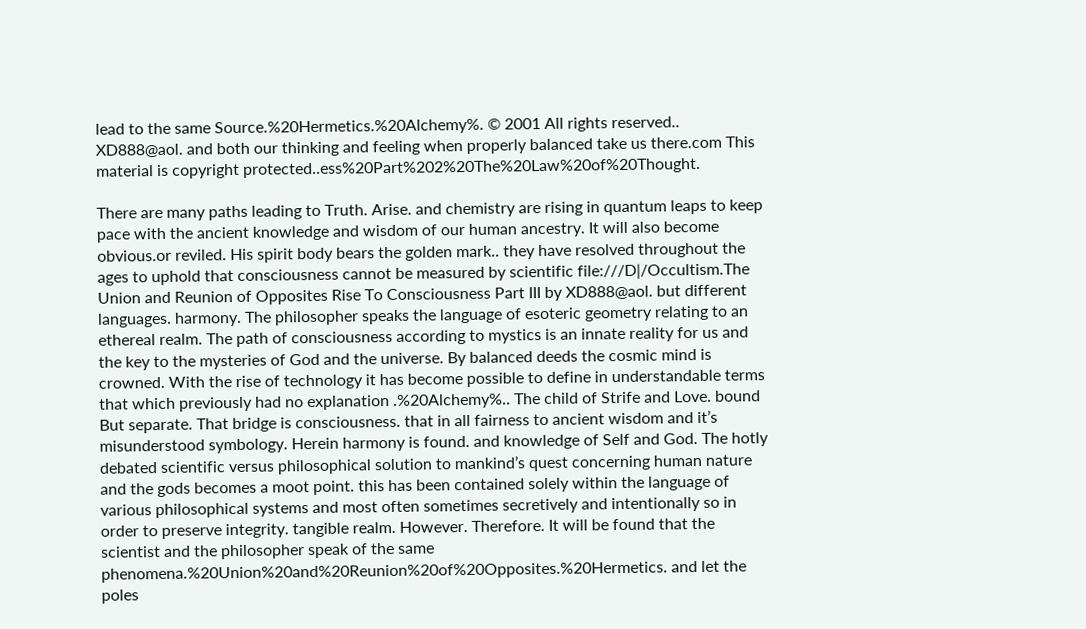lead to the same Source.%20Hermetics.%20Alchemy%. © 2001 All rights reserved.. XD888@aol. and both our thinking and feeling when properly balanced take us there.com This material is copyright protected..ess%20Part%202%20The%20Law%20of%20Thought.

There are many paths leading to Truth. Arise. and chemistry are rising in quantum leaps to keep pace with the ancient knowledge and wisdom of our human ancestry. It will also become obvious.or reviled. His spirit body bears the golden mark.. they have resolved throughout the ages to uphold that consciousness cannot be measured by scientific file:///D|/Occultism.The Union and Reunion of Opposites Rise To Consciousness Part III by XD888@aol. but different languages. harmony. The philosopher speaks the language of esoteric geometry relating to an ethereal realm. The path of consciousness according to mystics is an innate reality for us and the key to the mysteries of God and the universe. By balanced deeds the cosmic mind is crowned. With the rise of technology it has become possible to define in understandable terms that which previously had no explanation .%20Alchemy%.. The child of Strife and Love. bound But separate. That bridge is consciousness. that in all fairness to ancient wisdom and it’s misunderstood symbology. Herein harmony is found. and knowledge of Self and God. The hotly debated scientific versus philosophical solution to mankind’s quest concerning human nature and the gods becomes a moot point. this has been contained solely within the language of various philosophical systems and most often sometimes secretively and intentionally so in order to preserve integrity. tangible realm. However. Therefore. It will be found that the scientist and the philosopher speak of the same phenomena.%20Union%20and%20Reunion%20of%20Opposites.%20Hermetics. and let the poles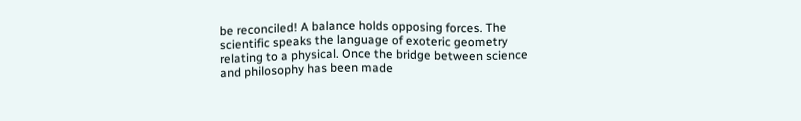be reconciled! A balance holds opposing forces. The scientific speaks the language of exoteric geometry relating to a physical. Once the bridge between science and philosophy has been made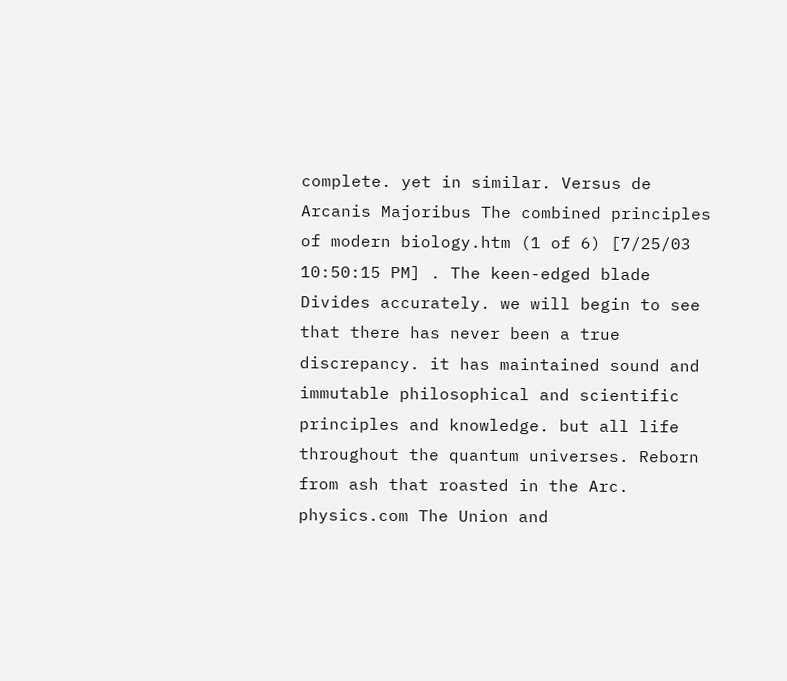complete. yet in similar. Versus de Arcanis Majoribus The combined principles of modern biology.htm (1 of 6) [7/25/03 10:50:15 PM] . The keen-edged blade Divides accurately. we will begin to see that there has never been a true discrepancy. it has maintained sound and immutable philosophical and scientific principles and knowledge. but all life throughout the quantum universes. Reborn from ash that roasted in the Arc. physics.com The Union and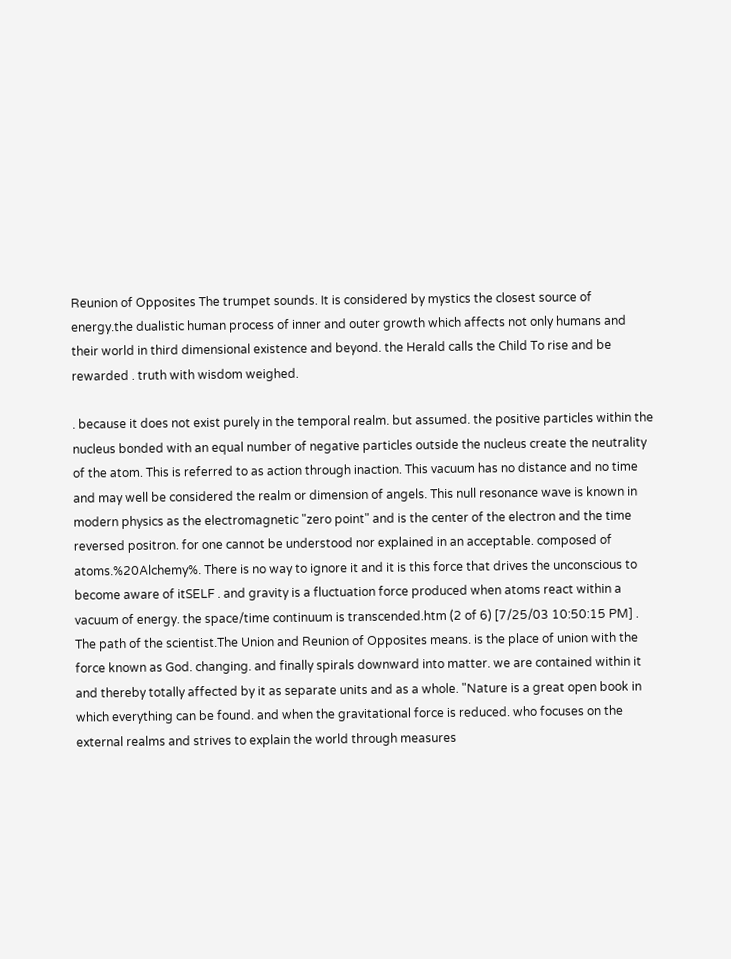Reunion of Opposites The trumpet sounds. It is considered by mystics the closest source of energy.the dualistic human process of inner and outer growth which affects not only humans and their world in third dimensional existence and beyond. the Herald calls the Child To rise and be rewarded . truth with wisdom weighed.

. because it does not exist purely in the temporal realm. but assumed. the positive particles within the nucleus bonded with an equal number of negative particles outside the nucleus create the neutrality of the atom. This is referred to as action through inaction. This vacuum has no distance and no time and may well be considered the realm or dimension of angels. This null resonance wave is known in modern physics as the electromagnetic "zero point" and is the center of the electron and the time reversed positron. for one cannot be understood nor explained in an acceptable. composed of atoms.%20Alchemy%. There is no way to ignore it and it is this force that drives the unconscious to become aware of itSELF . and gravity is a fluctuation force produced when atoms react within a vacuum of energy. the space/time continuum is transcended.htm (2 of 6) [7/25/03 10:50:15 PM] . The path of the scientist.The Union and Reunion of Opposites means. is the place of union with the force known as God. changing. and finally spirals downward into matter. we are contained within it and thereby totally affected by it as separate units and as a whole. "Nature is a great open book in which everything can be found. and when the gravitational force is reduced. who focuses on the external realms and strives to explain the world through measures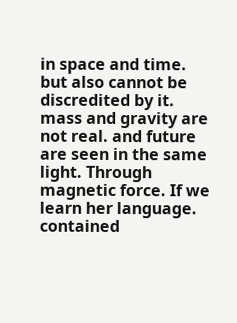in space and time. but also cannot be discredited by it. mass and gravity are not real. and future are seen in the same light. Through magnetic force. If we learn her language. contained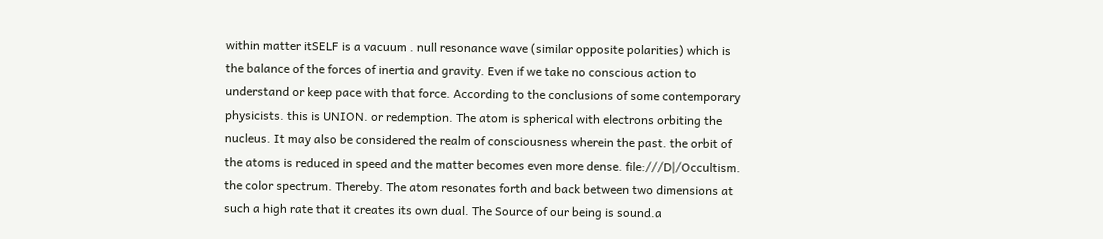within matter itSELF is a vacuum . null resonance wave (similar opposite polarities) which is the balance of the forces of inertia and gravity. Even if we take no conscious action to understand or keep pace with that force. According to the conclusions of some contemporary physicists. this is UNION. or redemption. The atom is spherical with electrons orbiting the nucleus. It may also be considered the realm of consciousness wherein the past. the orbit of the atoms is reduced in speed and the matter becomes even more dense. file:///D|/Occultism. the color spectrum. Thereby. The atom resonates forth and back between two dimensions at such a high rate that it creates its own dual. The Source of our being is sound.a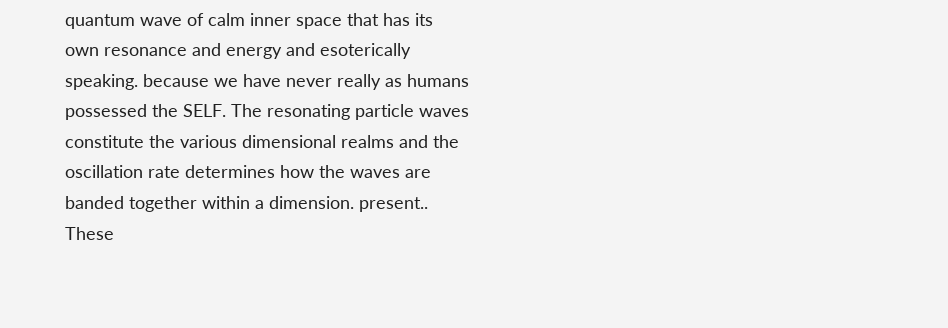quantum wave of calm inner space that has its own resonance and energy and esoterically speaking. because we have never really as humans possessed the SELF. The resonating particle waves constitute the various dimensional realms and the oscillation rate determines how the waves are banded together within a dimension. present.. These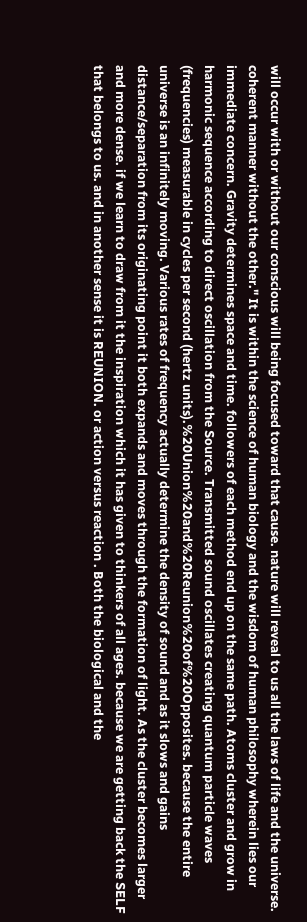will occur with or without our conscious will being focused toward that cause. nature will reveal to us all the laws of life and the universe. coherent manner without the other." It is within the science of human biology and the wisdom of human philosophy wherein lies our immediate concern. Gravity determines space and time. followers of each method end up on the same path. Atoms cluster and grow in harmonic sequence according to direct oscillation from the Source. Transmitted sound oscillates creating quantum particle waves (frequencies) measurable in cycles per second (hertz units).%20Union%20and%20Reunion%20of%20Opposites. because the entire universe is an infinitely moving. Various rates of frequency actually determine the density of sound and as it slows and gains distance/separation from its originating point it both expands and moves through the formation of light. As the cluster becomes larger and more dense. if we learn to draw from it the inspiration which it has given to thinkers of all ages. because we are getting back the SELF that belongs to us. and in another sense it is REUNION. or action versus reaction . Both the biological and the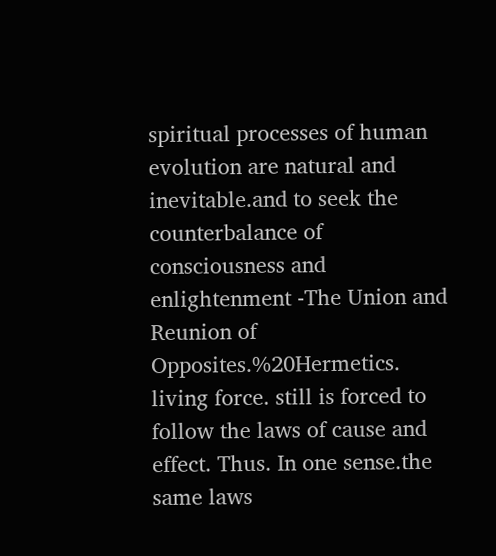spiritual processes of human evolution are natural and inevitable.and to seek the counterbalance of consciousness and enlightenment -The Union and Reunion of Opposites.%20Hermetics. living force. still is forced to follow the laws of cause and effect. Thus. In one sense.the same laws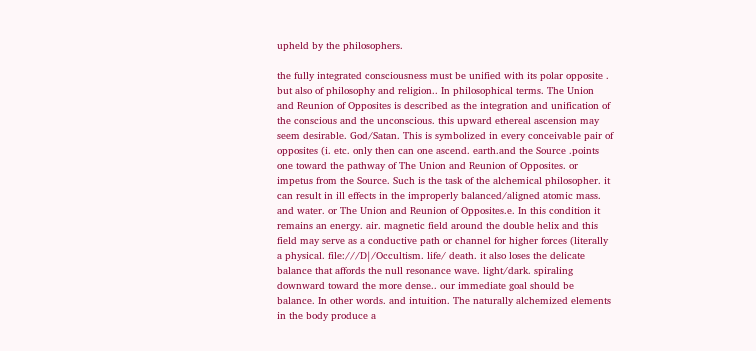upheld by the philosophers.

the fully integrated consciousness must be unified with its polar opposite . but also of philosophy and religion.. In philosophical terms. The Union and Reunion of Opposites is described as the integration and unification of the conscious and the unconscious. this upward ethereal ascension may seem desirable. God/Satan. This is symbolized in every conceivable pair of opposites (i. etc. only then can one ascend. earth.and the Source .points one toward the pathway of The Union and Reunion of Opposites. or impetus from the Source. Such is the task of the alchemical philosopher. it can result in ill effects in the improperly balanced/aligned atomic mass. and water. or The Union and Reunion of Opposites.e. In this condition it remains an energy. air. magnetic field around the double helix and this field may serve as a conductive path or channel for higher forces (literally a physical. file:///D|/Occultism. life/ death. it also loses the delicate balance that affords the null resonance wave. light/dark. spiraling downward toward the more dense.. our immediate goal should be balance. In other words. and intuition. The naturally alchemized elements in the body produce a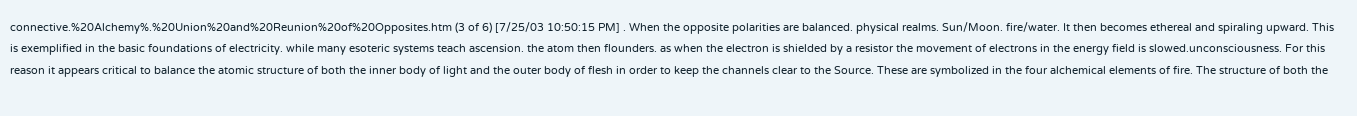connective.%20Alchemy%.%20Union%20and%20Reunion%20of%20Opposites.htm (3 of 6) [7/25/03 10:50:15 PM] . When the opposite polarities are balanced. physical realms. Sun/Moon. fire/water. It then becomes ethereal and spiraling upward. This is exemplified in the basic foundations of electricity. while many esoteric systems teach ascension. the atom then flounders. as when the electron is shielded by a resistor the movement of electrons in the energy field is slowed.unconsciousness. For this reason it appears critical to balance the atomic structure of both the inner body of light and the outer body of flesh in order to keep the channels clear to the Source. These are symbolized in the four alchemical elements of fire. The structure of both the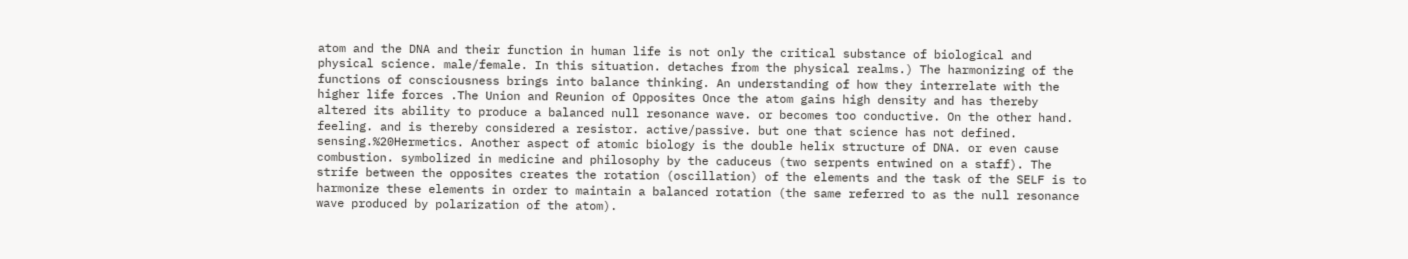atom and the DNA and their function in human life is not only the critical substance of biological and physical science. male/female. In this situation. detaches from the physical realms.) The harmonizing of the functions of consciousness brings into balance thinking. An understanding of how they interrelate with the higher life forces .The Union and Reunion of Opposites Once the atom gains high density and has thereby altered its ability to produce a balanced null resonance wave. or becomes too conductive. On the other hand. feeling. and is thereby considered a resistor. active/passive. but one that science has not defined. sensing.%20Hermetics. Another aspect of atomic biology is the double helix structure of DNA. or even cause combustion. symbolized in medicine and philosophy by the caduceus (two serpents entwined on a staff). The strife between the opposites creates the rotation (oscillation) of the elements and the task of the SELF is to harmonize these elements in order to maintain a balanced rotation (the same referred to as the null resonance wave produced by polarization of the atom).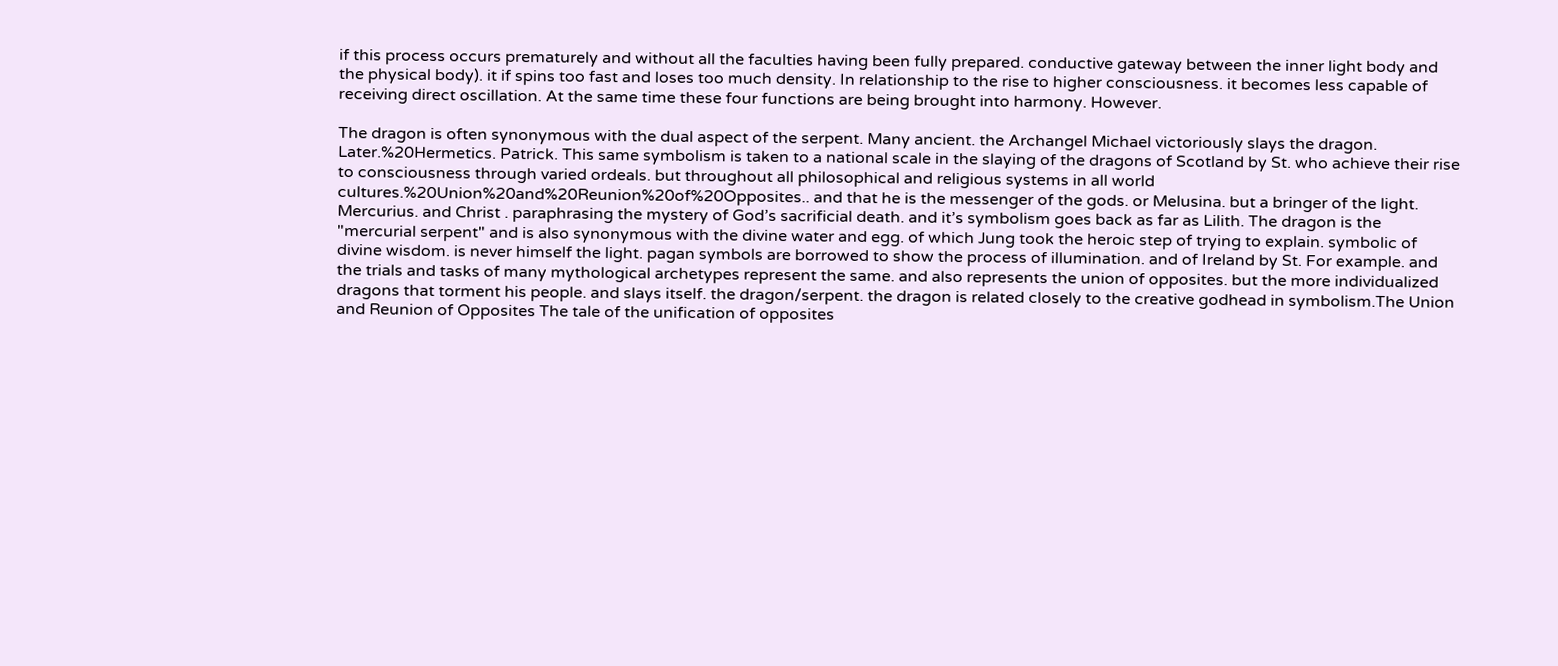if this process occurs prematurely and without all the faculties having been fully prepared. conductive gateway between the inner light body and the physical body). it if spins too fast and loses too much density. In relationship to the rise to higher consciousness. it becomes less capable of receiving direct oscillation. At the same time these four functions are being brought into harmony. However.

The dragon is often synonymous with the dual aspect of the serpent. Many ancient. the Archangel Michael victoriously slays the dragon. Later.%20Hermetics. Patrick. This same symbolism is taken to a national scale in the slaying of the dragons of Scotland by St. who achieve their rise to consciousness through varied ordeals. but throughout all philosophical and religious systems in all world cultures.%20Union%20and%20Reunion%20of%20Opposites.. and that he is the messenger of the gods. or Melusina. but a bringer of the light. Mercurius. and Christ . paraphrasing the mystery of God’s sacrificial death. and it’s symbolism goes back as far as Lilith. The dragon is the "mercurial serpent" and is also synonymous with the divine water and egg. of which Jung took the heroic step of trying to explain. symbolic of divine wisdom. is never himself the light. pagan symbols are borrowed to show the process of illumination. and of Ireland by St. For example. and the trials and tasks of many mythological archetypes represent the same. and also represents the union of opposites. but the more individualized dragons that torment his people. and slays itself. the dragon/serpent. the dragon is related closely to the creative godhead in symbolism.The Union and Reunion of Opposites The tale of the unification of opposites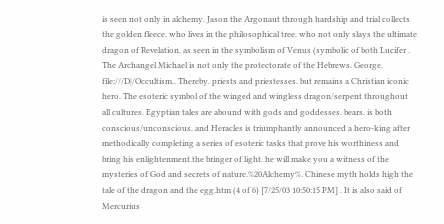is seen not only in alchemy. Jason the Argonaut through hardship and trial collects the golden fleece. who lives in the philosophical tree. who not only slays the ultimate dragon of Revelation. as seen in the symbolism of Venus (symbolic of both Lucifer . The Archangel Michael is not only the protectorate of the Hebrews. George. file:///D|/Occultism.. Thereby. priests and priestesses. but remains a Christian iconic hero. The esoteric symbol of the winged and wingless dragon/serpent throughout all cultures. Egyptian tales are abound with gods and goddesses. bears. is both conscious/unconscious. and Heracles is triumphantly announced a hero-king after methodically completing a series of esoteric tasks that prove his worthiness and bring his enlightenment.the bringer of light. he will make you a witness of the mysteries of God and secrets of nature.%20Alchemy%. Chinese myth holds high the tale of the dragon and the egg.htm (4 of 6) [7/25/03 10:50:15 PM] . It is also said of Mercurius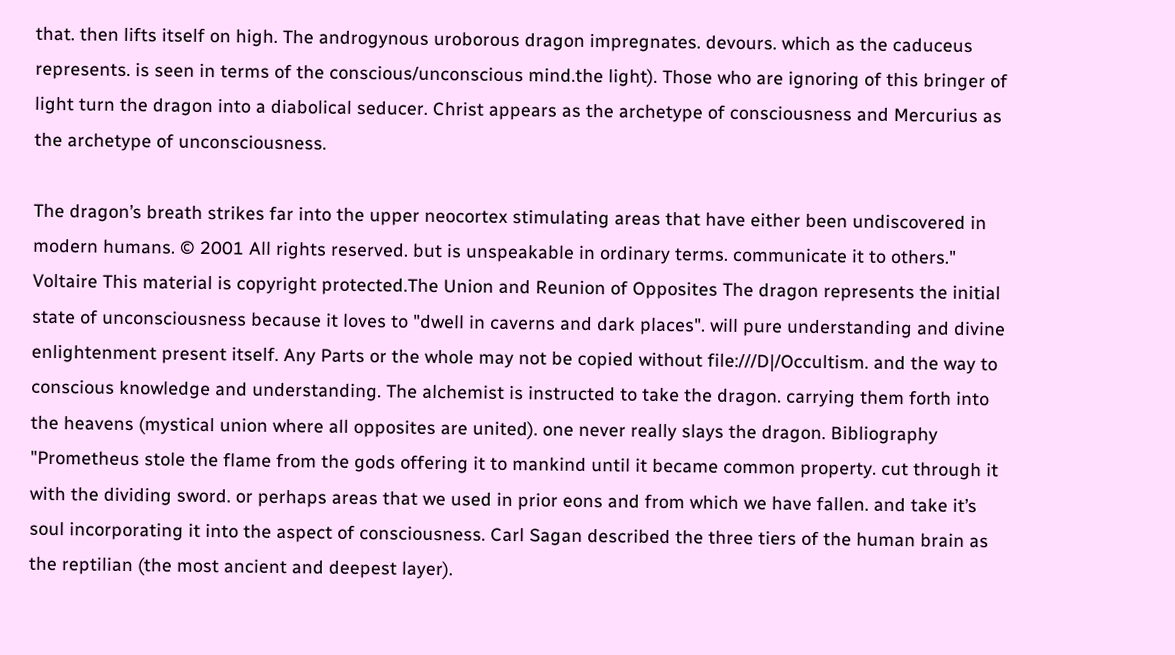that. then lifts itself on high. The androgynous uroborous dragon impregnates. devours. which as the caduceus represents. is seen in terms of the conscious/unconscious mind.the light). Those who are ignoring of this bringer of light turn the dragon into a diabolical seducer. Christ appears as the archetype of consciousness and Mercurius as the archetype of unconsciousness.

The dragon’s breath strikes far into the upper neocortex stimulating areas that have either been undiscovered in modern humans. © 2001 All rights reserved. but is unspeakable in ordinary terms. communicate it to others." Voltaire This material is copyright protected.The Union and Reunion of Opposites The dragon represents the initial state of unconsciousness because it loves to "dwell in caverns and dark places". will pure understanding and divine enlightenment present itself. Any Parts or the whole may not be copied without file:///D|/Occultism. and the way to conscious knowledge and understanding. The alchemist is instructed to take the dragon. carrying them forth into the heavens (mystical union where all opposites are united). one never really slays the dragon. Bibliography "Prometheus stole the flame from the gods offering it to mankind until it became common property. cut through it with the dividing sword. or perhaps areas that we used in prior eons and from which we have fallen. and take it’s soul incorporating it into the aspect of consciousness. Carl Sagan described the three tiers of the human brain as the reptilian (the most ancient and deepest layer).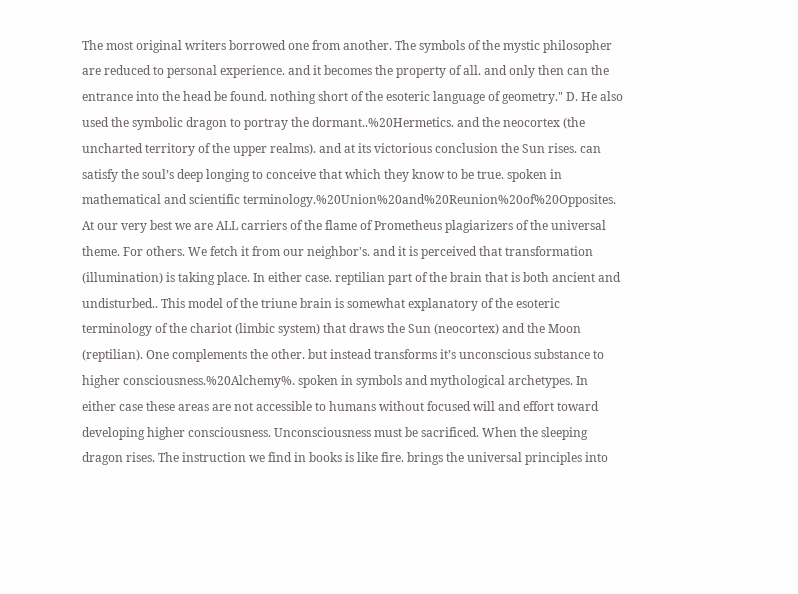The most original writers borrowed one from another. The symbols of the mystic philosopher are reduced to personal experience. and it becomes the property of all. and only then can the entrance into the head be found. nothing short of the esoteric language of geometry." D. He also used the symbolic dragon to portray the dormant..%20Hermetics. and the neocortex (the uncharted territory of the upper realms). and at its victorious conclusion the Sun rises. can satisfy the soul’s deep longing to conceive that which they know to be true. spoken in mathematical and scientific terminology.%20Union%20and%20Reunion%20of%20Opposites. At our very best we are ALL carriers of the flame of Prometheus plagiarizers of the universal theme. For others. We fetch it from our neighbor's. and it is perceived that transformation (illumination) is taking place. In either case. reptilian part of the brain that is both ancient and undisturbed.. This model of the triune brain is somewhat explanatory of the esoteric terminology of the chariot (limbic system) that draws the Sun (neocortex) and the Moon (reptilian). One complements the other. but instead transforms it’s unconscious substance to higher consciousness.%20Alchemy%. spoken in symbols and mythological archetypes. In either case these areas are not accessible to humans without focused will and effort toward developing higher consciousness. Unconsciousness must be sacrificed. When the sleeping dragon rises. The instruction we find in books is like fire. brings the universal principles into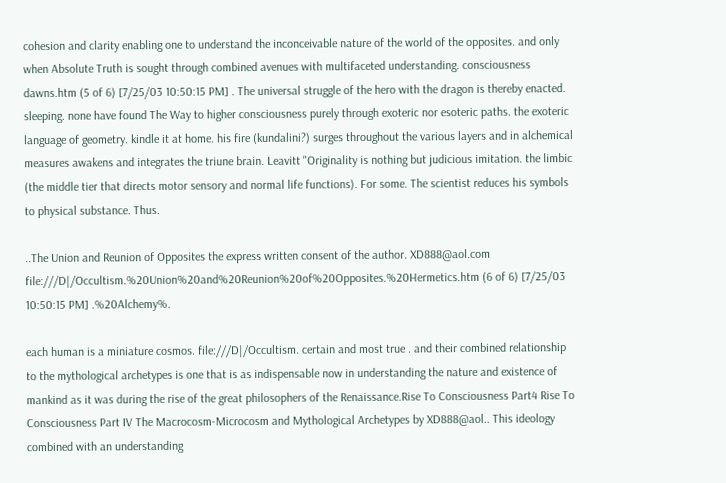cohesion and clarity enabling one to understand the inconceivable nature of the world of the opposites. and only when Absolute Truth is sought through combined avenues with multifaceted understanding. consciousness dawns.htm (5 of 6) [7/25/03 10:50:15 PM] . The universal struggle of the hero with the dragon is thereby enacted. sleeping. none have found The Way to higher consciousness purely through exoteric nor esoteric paths. the exoteric language of geometry. kindle it at home. his fire (kundalini?) surges throughout the various layers and in alchemical measures awakens and integrates the triune brain. Leavitt "Originality is nothing but judicious imitation. the limbic (the middle tier that directs motor sensory and normal life functions). For some. The scientist reduces his symbols to physical substance. Thus.

..The Union and Reunion of Opposites the express written consent of the author. XD888@aol.com file:///D|/Occultism.%20Union%20and%20Reunion%20of%20Opposites.%20Hermetics.htm (6 of 6) [7/25/03 10:50:15 PM] .%20Alchemy%.

each human is a miniature cosmos. file:///D|/Occultism. certain and most true . and their combined relationship to the mythological archetypes is one that is as indispensable now in understanding the nature and existence of mankind as it was during the rise of the great philosophers of the Renaissance.Rise To Consciousness Part4 Rise To Consciousness Part IV The Macrocosm-Microcosm and Mythological Archetypes by XD888@aol.. This ideology combined with an understanding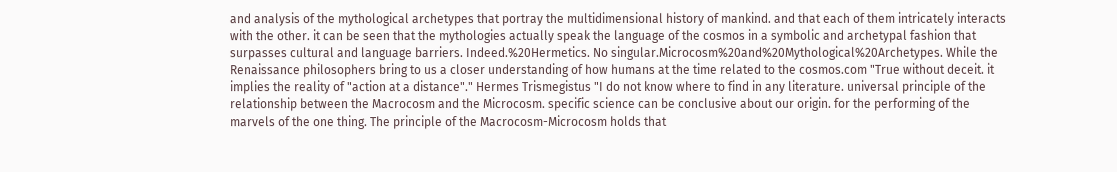and analysis of the mythological archetypes that portray the multidimensional history of mankind. and that each of them intricately interacts with the other. it can be seen that the mythologies actually speak the language of the cosmos in a symbolic and archetypal fashion that surpasses cultural and language barriers. Indeed.%20Hermetics. No singular.Microcosm%20and%20Mythological%20Archetypes. While the Renaissance philosophers bring to us a closer understanding of how humans at the time related to the cosmos.com "True without deceit. it implies the reality of "action at a distance"." Hermes Trismegistus "I do not know where to find in any literature. universal principle of the relationship between the Macrocosm and the Microcosm. specific science can be conclusive about our origin. for the performing of the marvels of the one thing. The principle of the Macrocosm-Microcosm holds that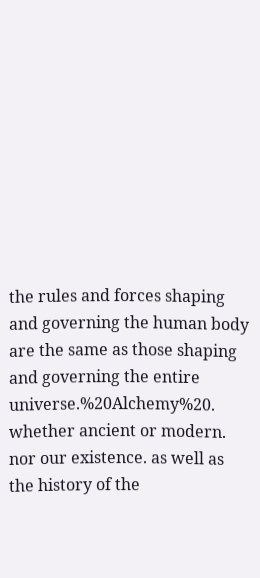the rules and forces shaping and governing the human body are the same as those shaping and governing the entire universe.%20Alchemy%20. whether ancient or modern. nor our existence. as well as the history of the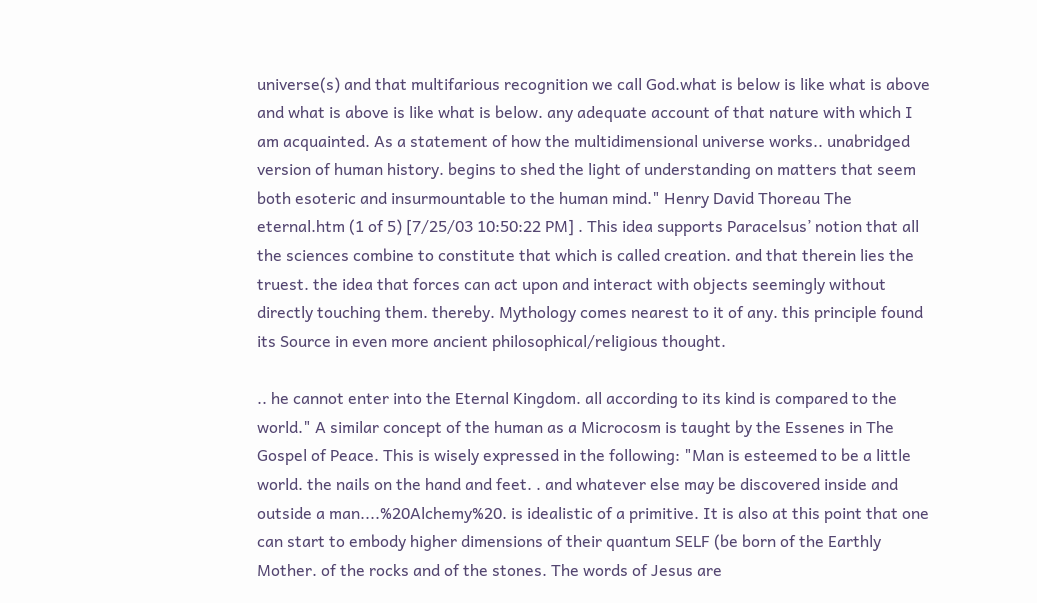universe(s) and that multifarious recognition we call God.what is below is like what is above and what is above is like what is below. any adequate account of that nature with which I am acquainted. As a statement of how the multidimensional universe works.. unabridged version of human history. begins to shed the light of understanding on matters that seem both esoteric and insurmountable to the human mind." Henry David Thoreau The eternal.htm (1 of 5) [7/25/03 10:50:22 PM] . This idea supports Paracelsus’ notion that all the sciences combine to constitute that which is called creation. and that therein lies the truest. the idea that forces can act upon and interact with objects seemingly without directly touching them. thereby. Mythology comes nearest to it of any. this principle found its Source in even more ancient philosophical/religious thought.

.. he cannot enter into the Eternal Kingdom. all according to its kind is compared to the world." A similar concept of the human as a Microcosm is taught by the Essenes in The Gospel of Peace. This is wisely expressed in the following: "Man is esteemed to be a little world. the nails on the hand and feet. . and whatever else may be discovered inside and outside a man....%20Alchemy%20. is idealistic of a primitive. It is also at this point that one can start to embody higher dimensions of their quantum SELF (be born of the Earthly Mother. of the rocks and of the stones. The words of Jesus are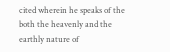cited wherein he speaks of the both the heavenly and the earthly nature of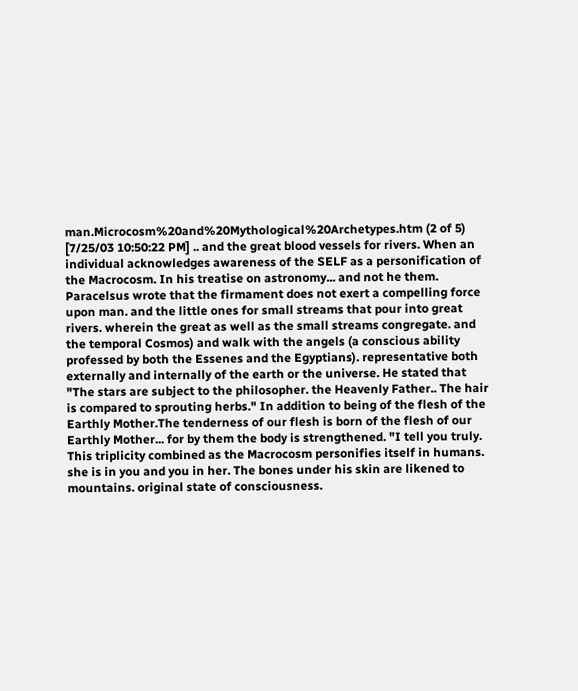man.Microcosm%20and%20Mythological%20Archetypes.htm (2 of 5) [7/25/03 10:50:22 PM] .. and the great blood vessels for rivers. When an individual acknowledges awareness of the SELF as a personification of the Macrocosm. In his treatise on astronomy... and not he them. Paracelsus wrote that the firmament does not exert a compelling force upon man. and the little ones for small streams that pour into great rivers. wherein the great as well as the small streams congregate. and the temporal Cosmos) and walk with the angels (a conscious ability professed by both the Essenes and the Egyptians). representative both externally and internally of the earth or the universe. He stated that "The stars are subject to the philosopher. the Heavenly Father.. The hair is compared to sprouting herbs." In addition to being of the flesh of the Earthly Mother.The tenderness of our flesh is born of the flesh of our Earthly Mother... for by them the body is strengthened. "I tell you truly. This triplicity combined as the Macrocosm personifies itself in humans. she is in you and you in her. The bones under his skin are likened to mountains. original state of consciousness.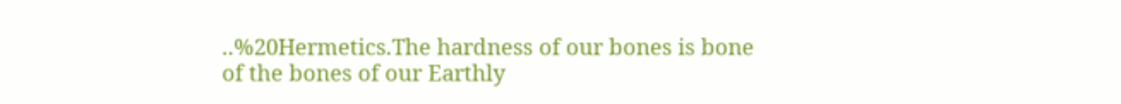..%20Hermetics.The hardness of our bones is bone of the bones of our Earthly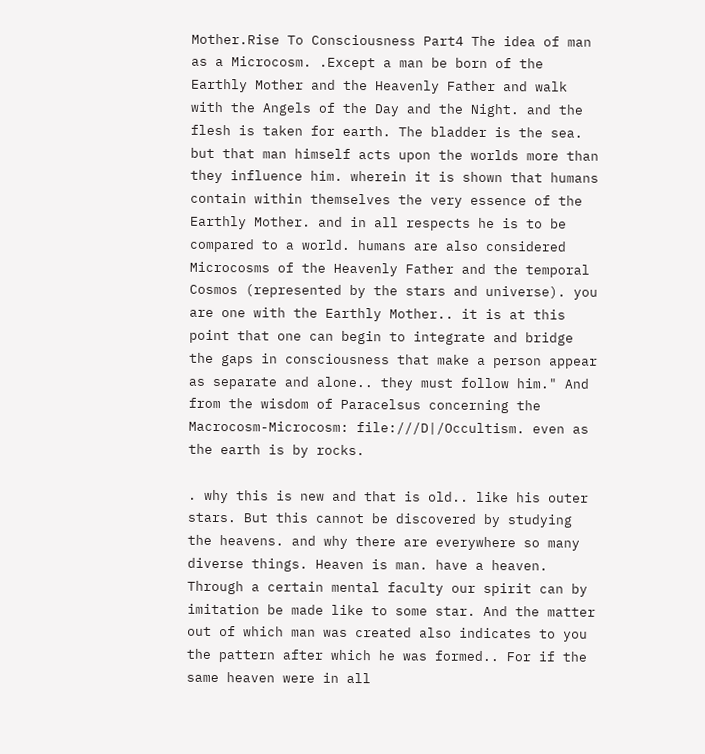Mother.Rise To Consciousness Part4 The idea of man as a Microcosm. .Except a man be born of the Earthly Mother and the Heavenly Father and walk with the Angels of the Day and the Night. and the flesh is taken for earth. The bladder is the sea. but that man himself acts upon the worlds more than they influence him. wherein it is shown that humans contain within themselves the very essence of the Earthly Mother. and in all respects he is to be compared to a world. humans are also considered Microcosms of the Heavenly Father and the temporal Cosmos (represented by the stars and universe). you are one with the Earthly Mother.. it is at this point that one can begin to integrate and bridge the gaps in consciousness that make a person appear as separate and alone.. they must follow him." And from the wisdom of Paracelsus concerning the Macrocosm-Microcosm: file:///D|/Occultism. even as the earth is by rocks.

. why this is new and that is old.. like his outer stars. But this cannot be discovered by studying the heavens. and why there are everywhere so many diverse things. Heaven is man. have a heaven. Through a certain mental faculty our spirit can by imitation be made like to some star. And the matter out of which man was created also indicates to you the pattern after which he was formed.. For if the same heaven were in all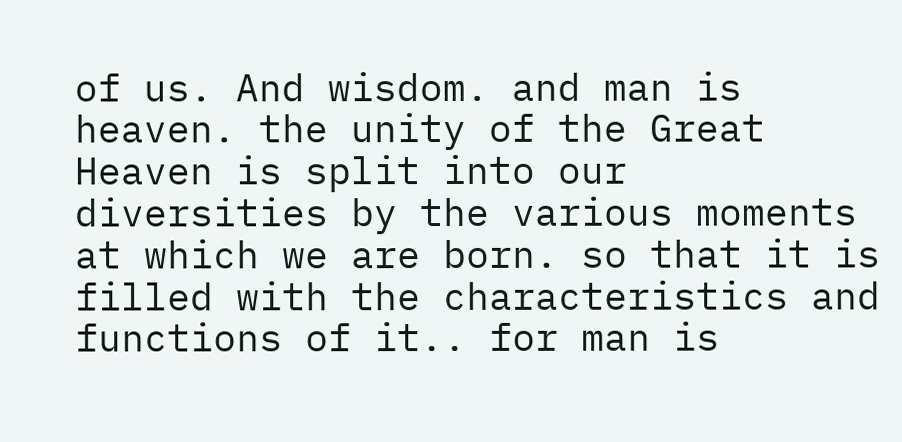of us. And wisdom. and man is heaven. the unity of the Great Heaven is split into our diversities by the various moments at which we are born. so that it is filled with the characteristics and functions of it.. for man is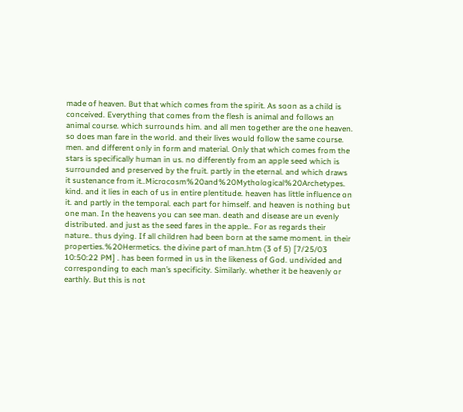made of heaven. But that which comes from the spirit. As soon as a child is conceived. Everything that comes from the flesh is animal and follows an animal course. which surrounds him. and all men together are the one heaven. so does man fare in the world. and their lives would follow the same course. men. and different only in form and material. Only that which comes from the stars is specifically human in us. no differently from an apple seed which is surrounded and preserved by the fruit. partly in the eternal. and which draws it sustenance from it..Microcosm%20and%20Mythological%20Archetypes. kind. and it lies in each of us in entire plentitude. heaven has little influence on it. and partly in the temporal. each part for himself. and heaven is nothing but one man. In the heavens you can see man. death and disease are un evenly distributed. and just as the seed fares in the apple.. For as regards their nature.. thus dying. If all children had been born at the same moment. in their properties.%20Hermetics. the divine part of man.htm (3 of 5) [7/25/03 10:50:22 PM] . has been formed in us in the likeness of God. undivided and corresponding to each man’s specificity. Similarly. whether it be heavenly or earthly. But this is not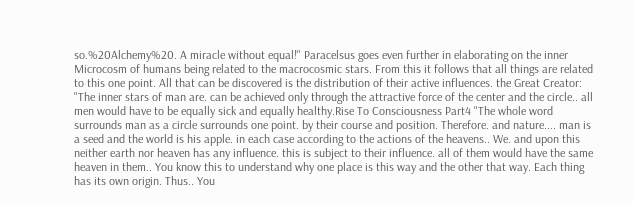so.%20Alchemy%20. A miracle without equal!" Paracelsus goes even further in elaborating on the inner Microcosm of humans being related to the macrocosmic stars. From this it follows that all things are related to this one point. All that can be discovered is the distribution of their active influences. the Great Creator: "The inner stars of man are. can be achieved only through the attractive force of the center and the circle.. all men would have to be equally sick and equally healthy.Rise To Consciousness Part4 "The whole word surrounds man as a circle surrounds one point. by their course and position. Therefore. and nature.... man is a seed and the world is his apple. in each case according to the actions of the heavens.. We. and upon this neither earth nor heaven has any influence. this is subject to their influence. all of them would have the same heaven in them.. You know this to understand why one place is this way and the other that way. Each thing has its own origin. Thus.. You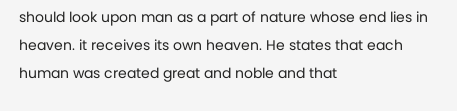should look upon man as a part of nature whose end lies in heaven. it receives its own heaven. He states that each human was created great and noble and that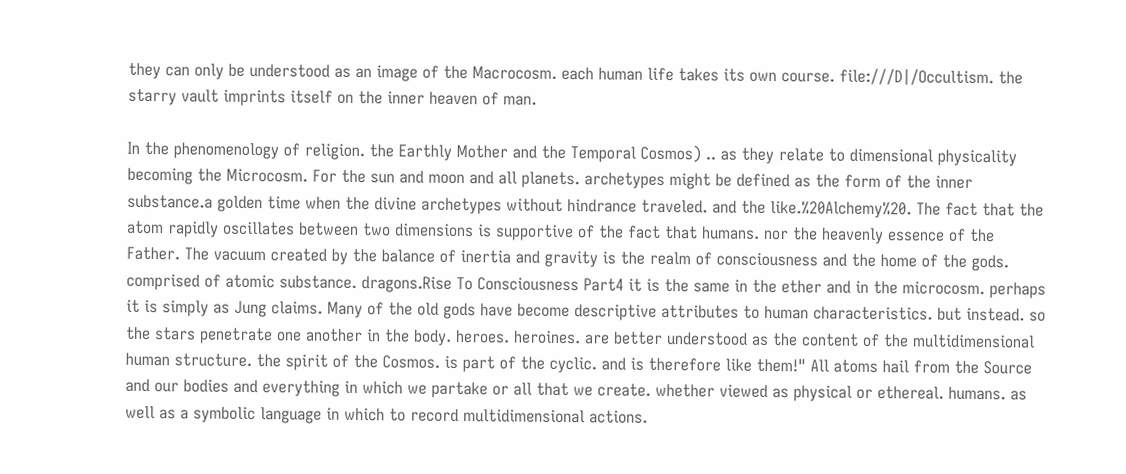they can only be understood as an image of the Macrocosm. each human life takes its own course. file:///D|/Occultism. the starry vault imprints itself on the inner heaven of man.

In the phenomenology of religion. the Earthly Mother and the Temporal Cosmos) .. as they relate to dimensional physicality becoming the Microcosm. For the sun and moon and all planets. archetypes might be defined as the form of the inner substance.a golden time when the divine archetypes without hindrance traveled. and the like.%20Alchemy%20. The fact that the atom rapidly oscillates between two dimensions is supportive of the fact that humans. nor the heavenly essence of the Father. The vacuum created by the balance of inertia and gravity is the realm of consciousness and the home of the gods. comprised of atomic substance. dragons.Rise To Consciousness Part4 it is the same in the ether and in the microcosm. perhaps it is simply as Jung claims. Many of the old gods have become descriptive attributes to human characteristics. but instead. so the stars penetrate one another in the body. heroes. heroines. are better understood as the content of the multidimensional human structure. the spirit of the Cosmos. is part of the cyclic. and is therefore like them!" All atoms hail from the Source and our bodies and everything in which we partake or all that we create. whether viewed as physical or ethereal. humans. as well as a symbolic language in which to record multidimensional actions.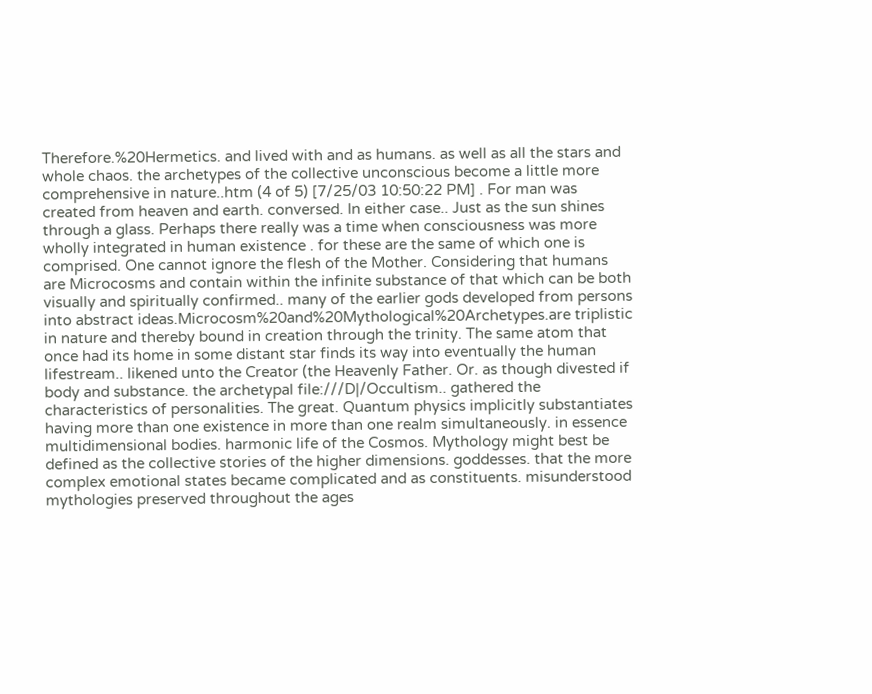Therefore.%20Hermetics. and lived with and as humans. as well as all the stars and whole chaos. the archetypes of the collective unconscious become a little more comprehensive in nature..htm (4 of 5) [7/25/03 10:50:22 PM] . For man was created from heaven and earth. conversed. In either case.. Just as the sun shines through a glass. Perhaps there really was a time when consciousness was more wholly integrated in human existence . for these are the same of which one is comprised. One cannot ignore the flesh of the Mother. Considering that humans are Microcosms and contain within the infinite substance of that which can be both visually and spiritually confirmed.. many of the earlier gods developed from persons into abstract ideas.Microcosm%20and%20Mythological%20Archetypes.are triplistic in nature and thereby bound in creation through the trinity. The same atom that once had its home in some distant star finds its way into eventually the human lifestream.. likened unto the Creator (the Heavenly Father. Or. as though divested if body and substance. the archetypal file:///D|/Occultism.. gathered the characteristics of personalities. The great. Quantum physics implicitly substantiates having more than one existence in more than one realm simultaneously. in essence multidimensional bodies. harmonic life of the Cosmos. Mythology might best be defined as the collective stories of the higher dimensions. goddesses. that the more complex emotional states became complicated and as constituents. misunderstood mythologies preserved throughout the ages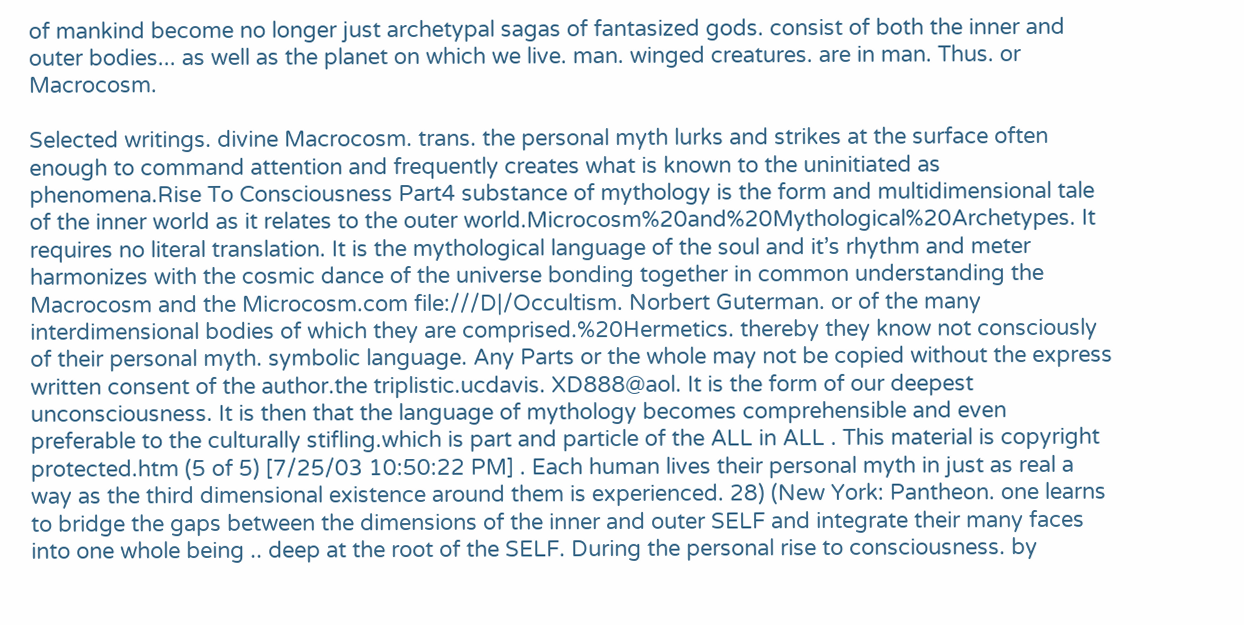of mankind become no longer just archetypal sagas of fantasized gods. consist of both the inner and outer bodies... as well as the planet on which we live. man. winged creatures. are in man. Thus. or Macrocosm.

Selected writings. divine Macrocosm. trans. the personal myth lurks and strikes at the surface often enough to command attention and frequently creates what is known to the uninitiated as phenomena.Rise To Consciousness Part4 substance of mythology is the form and multidimensional tale of the inner world as it relates to the outer world.Microcosm%20and%20Mythological%20Archetypes. It requires no literal translation. It is the mythological language of the soul and it’s rhythm and meter harmonizes with the cosmic dance of the universe bonding together in common understanding the Macrocosm and the Microcosm.com file:///D|/Occultism. Norbert Guterman. or of the many interdimensional bodies of which they are comprised.%20Hermetics. thereby they know not consciously of their personal myth. symbolic language. Any Parts or the whole may not be copied without the express written consent of the author.the triplistic.ucdavis. XD888@aol. It is the form of our deepest unconsciousness. It is then that the language of mythology becomes comprehensible and even preferable to the culturally stifling.which is part and particle of the ALL in ALL . This material is copyright protected.htm (5 of 5) [7/25/03 10:50:22 PM] . Each human lives their personal myth in just as real a way as the third dimensional existence around them is experienced. 28) (New York: Pantheon. one learns to bridge the gaps between the dimensions of the inner and outer SELF and integrate their many faces into one whole being .. deep at the root of the SELF. During the personal rise to consciousness. by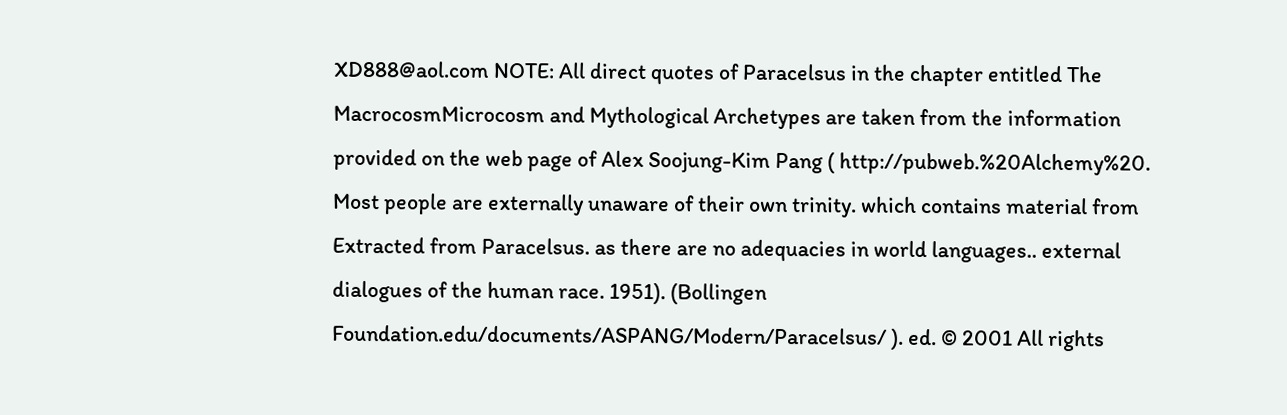XD888@aol.com NOTE: All direct quotes of Paracelsus in the chapter entitled The MacrocosmMicrocosm and Mythological Archetypes are taken from the information provided on the web page of Alex Soojung-Kim Pang ( http://pubweb.%20Alchemy%20. Most people are externally unaware of their own trinity. which contains material from Extracted from Paracelsus. as there are no adequacies in world languages.. external dialogues of the human race. 1951). (Bollingen Foundation.edu/documents/ASPANG/Modern/Paracelsus/ ). ed. © 2001 All rights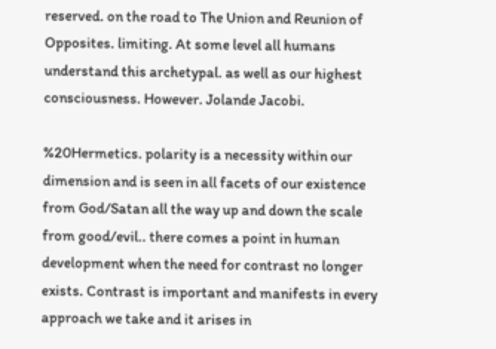reserved. on the road to The Union and Reunion of Opposites. limiting. At some level all humans understand this archetypal. as well as our highest consciousness. However. Jolande Jacobi.

%20Hermetics. polarity is a necessity within our dimension and is seen in all facets of our existence from God/Satan all the way up and down the scale from good/evil.. there comes a point in human development when the need for contrast no longer exists. Contrast is important and manifests in every approach we take and it arises in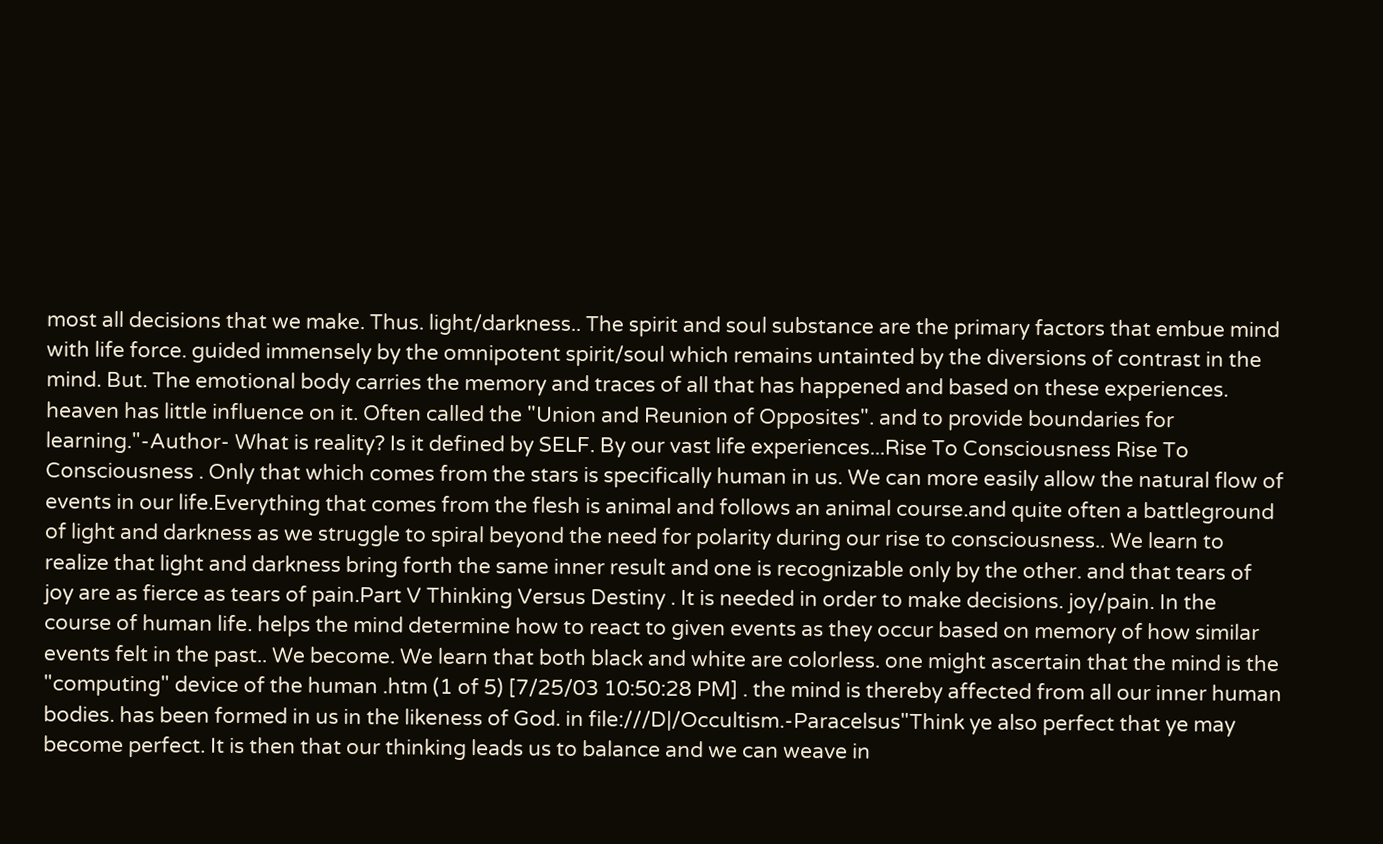most all decisions that we make. Thus. light/darkness.. The spirit and soul substance are the primary factors that embue mind with life force. guided immensely by the omnipotent spirit/soul which remains untainted by the diversions of contrast in the mind. But. The emotional body carries the memory and traces of all that has happened and based on these experiences. heaven has little influence on it. Often called the "Union and Reunion of Opposites". and to provide boundaries for learning."-Author- What is reality? Is it defined by SELF. By our vast life experiences...Rise To Consciousness Rise To Consciousness . Only that which comes from the stars is specifically human in us. We can more easily allow the natural flow of events in our life.Everything that comes from the flesh is animal and follows an animal course.and quite often a battleground of light and darkness as we struggle to spiral beyond the need for polarity during our rise to consciousness.. We learn to realize that light and darkness bring forth the same inner result and one is recognizable only by the other. and that tears of joy are as fierce as tears of pain.Part V Thinking Versus Destiny . It is needed in order to make decisions. joy/pain. In the course of human life. helps the mind determine how to react to given events as they occur based on memory of how similar events felt in the past.. We become. We learn that both black and white are colorless. one might ascertain that the mind is the "computing" device of the human .htm (1 of 5) [7/25/03 10:50:28 PM] . the mind is thereby affected from all our inner human bodies. has been formed in us in the likeness of God. in file:///D|/Occultism.-Paracelsus"Think ye also perfect that ye may become perfect. It is then that our thinking leads us to balance and we can weave in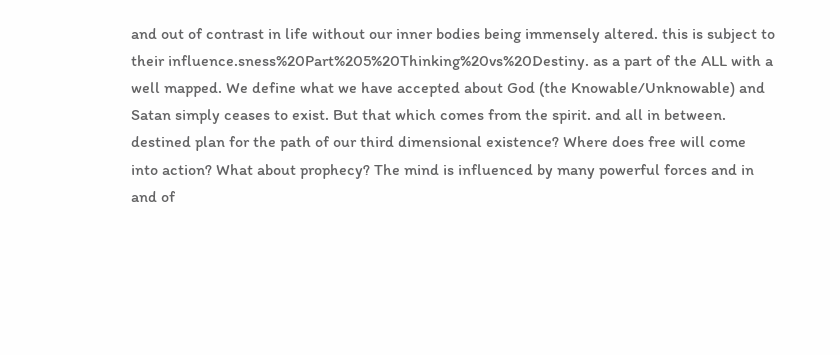and out of contrast in life without our inner bodies being immensely altered. this is subject to their influence.sness%20Part%205%20Thinking%20vs%20Destiny. as a part of the ALL with a well mapped. We define what we have accepted about God (the Knowable/Unknowable) and Satan simply ceases to exist. But that which comes from the spirit. and all in between. destined plan for the path of our third dimensional existence? Where does free will come into action? What about prophecy? The mind is influenced by many powerful forces and in and of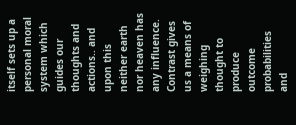itself sets up a personal moral system which guides our thoughts and actions.. and upon this neither earth nor heaven has any influence. Contrast gives us a means of weighing thought to produce outcome probabilities and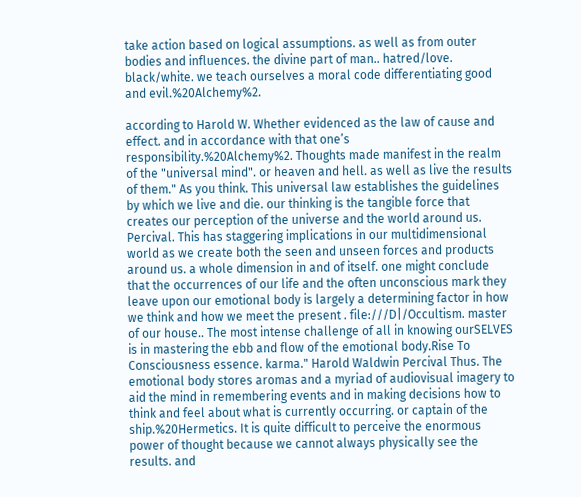take action based on logical assumptions. as well as from outer bodies and influences. the divine part of man.. hatred/love. black/white. we teach ourselves a moral code differentiating good and evil.%20Alchemy%2.

according to Harold W. Whether evidenced as the law of cause and effect. and in accordance with that one’s responsibility.%20Alchemy%2. Thoughts made manifest in the realm of the "universal mind". or heaven and hell. as well as live the results of them." As you think. This universal law establishes the guidelines by which we live and die. our thinking is the tangible force that creates our perception of the universe and the world around us. Percival. This has staggering implications in our multidimensional world as we create both the seen and unseen forces and products around us. a whole dimension in and of itself. one might conclude that the occurrences of our life and the often unconscious mark they leave upon our emotional body is largely a determining factor in how we think and how we meet the present . file:///D|/Occultism. master of our house.. The most intense challenge of all in knowing ourSELVES is in mastering the ebb and flow of the emotional body.Rise To Consciousness essence. karma." Harold Waldwin Percival Thus. The emotional body stores aromas and a myriad of audiovisual imagery to aid the mind in remembering events and in making decisions how to think and feel about what is currently occurring. or captain of the ship.%20Hermetics. It is quite difficult to perceive the enormous power of thought because we cannot always physically see the results. and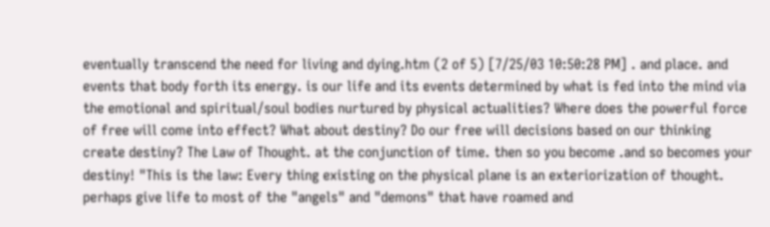eventually transcend the need for living and dying.htm (2 of 5) [7/25/03 10:50:28 PM] . and place. and events that body forth its energy. is our life and its events determined by what is fed into the mind via the emotional and spiritual/soul bodies nurtured by physical actualities? Where does the powerful force of free will come into effect? What about destiny? Do our free will decisions based on our thinking create destiny? The Law of Thought. at the conjunction of time. then so you become .and so becomes your destiny! "This is the law: Every thing existing on the physical plane is an exteriorization of thought. perhaps give life to most of the "angels" and "demons" that have roamed and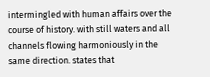intermingled with human affairs over the course of history. with still waters and all channels flowing harmoniously in the same direction. states that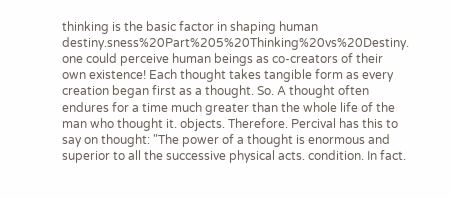thinking is the basic factor in shaping human destiny.sness%20Part%205%20Thinking%20vs%20Destiny. one could perceive human beings as co-creators of their own existence! Each thought takes tangible form as every creation began first as a thought. So. A thought often endures for a time much greater than the whole life of the man who thought it. objects. Therefore. Percival has this to say on thought: "The power of a thought is enormous and superior to all the successive physical acts. condition. In fact.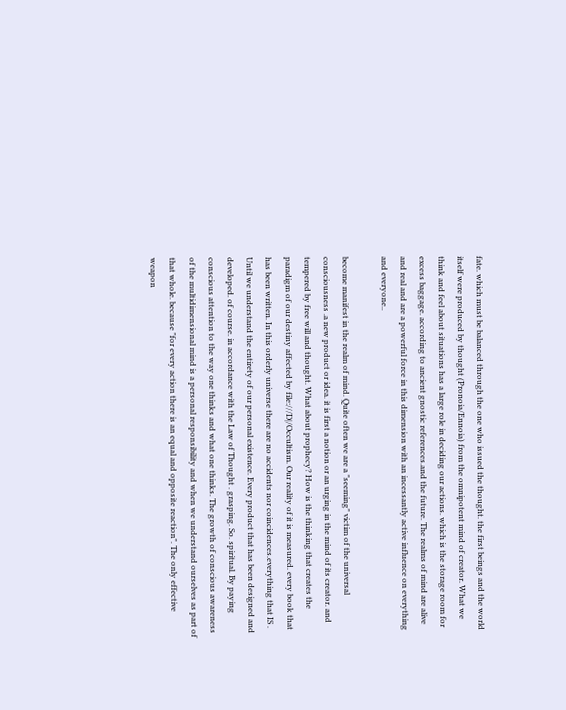fate. which must be balanced through the one who issued the thought. the first beings and the world itself were produced by thought (Pronoia/Ennoia) from the omnipotent mind of creator. What we think and feel about situations has a large role in deciding our actions. which is the storage room for excess baggage. according to ancient gnostic references.and the future. The realms of mind are alive and real and are a powerful force in this dimension with an incessantly active influence on everything and everyone..

become manifest in the realm of mind. Quite often we are a "seeming" victim of the universal consciousness .a new product or idea. it is first a notion or an urging in the mind of its creator. and tempered by free will and thought. What about prophecy? How is the thinking that creates the paradigm of our destiny affected by file:///D|/Occultism. Our reality of it is measured. every book that has been written. In this orderly universe there are no accidents nor coincidences.everything that IS . Until we understand the entirety of our personal existence. Every product that has been designed and developed. of course. in accordance with the Law of Thought . grasping. So. spiritual. By paying conscious attention to the way one thinks and what one thinks. The growth of conscious awareness of the multidimensional mind is a personal responsibility and when we understand ourselves as part of that whole. because "for every action there is an equal and opposite reaction". The only effective weapon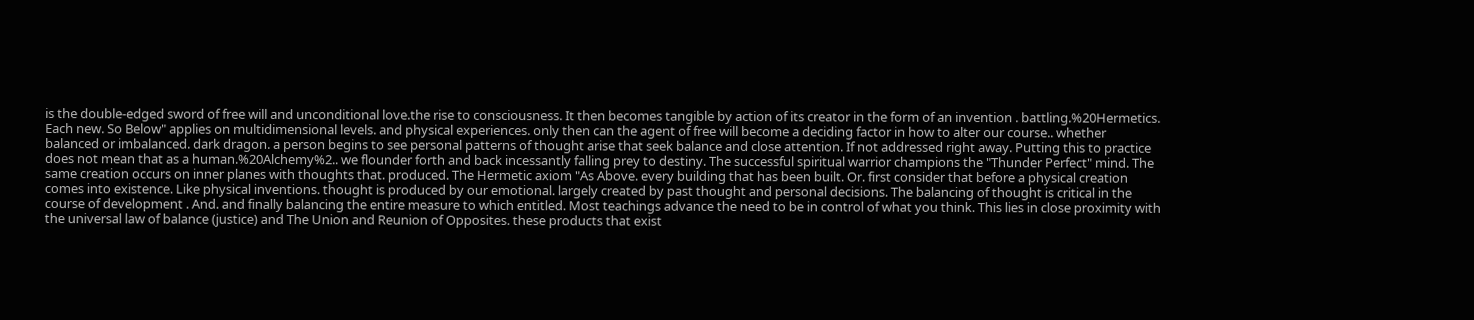is the double-edged sword of free will and unconditional love.the rise to consciousness. It then becomes tangible by action of its creator in the form of an invention . battling.%20Hermetics. Each new. So Below" applies on multidimensional levels. and physical experiences. only then can the agent of free will become a deciding factor in how to alter our course.. whether balanced or imbalanced. dark dragon. a person begins to see personal patterns of thought arise that seek balance and close attention. If not addressed right away. Putting this to practice does not mean that as a human.%20Alchemy%2.. we flounder forth and back incessantly falling prey to destiny. The successful spiritual warrior champions the "Thunder Perfect" mind. The same creation occurs on inner planes with thoughts that. produced. The Hermetic axiom "As Above. every building that has been built. Or. first consider that before a physical creation comes into existence. Like physical inventions. thought is produced by our emotional. largely created by past thought and personal decisions. The balancing of thought is critical in the course of development . And. and finally balancing the entire measure to which entitled. Most teachings advance the need to be in control of what you think. This lies in close proximity with the universal law of balance (justice) and The Union and Reunion of Opposites. these products that exist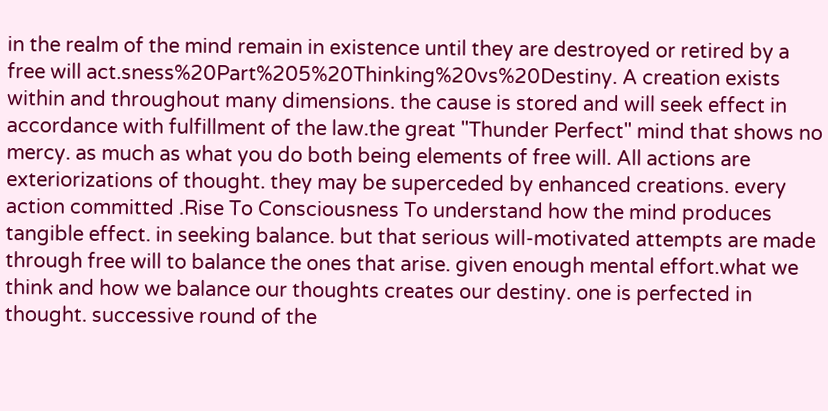in the realm of the mind remain in existence until they are destroyed or retired by a free will act.sness%20Part%205%20Thinking%20vs%20Destiny. A creation exists within and throughout many dimensions. the cause is stored and will seek effect in accordance with fulfillment of the law.the great "Thunder Perfect" mind that shows no mercy. as much as what you do both being elements of free will. All actions are exteriorizations of thought. they may be superceded by enhanced creations. every action committed .Rise To Consciousness To understand how the mind produces tangible effect. in seeking balance. but that serious will-motivated attempts are made through free will to balance the ones that arise. given enough mental effort.what we think and how we balance our thoughts creates our destiny. one is perfected in thought. successive round of the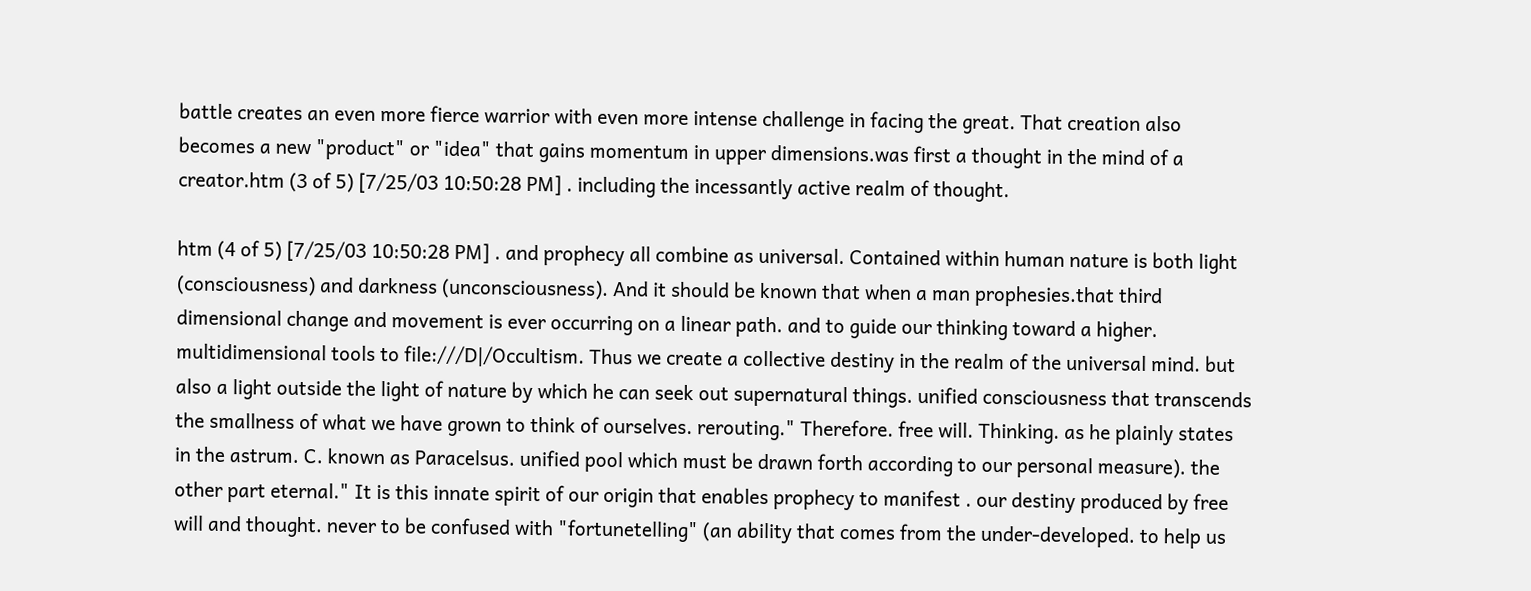battle creates an even more fierce warrior with even more intense challenge in facing the great. That creation also becomes a new "product" or "idea" that gains momentum in upper dimensions.was first a thought in the mind of a creator.htm (3 of 5) [7/25/03 10:50:28 PM] . including the incessantly active realm of thought.

htm (4 of 5) [7/25/03 10:50:28 PM] . and prophecy all combine as universal. Contained within human nature is both light (consciousness) and darkness (unconsciousness). And it should be known that when a man prophesies.that third dimensional change and movement is ever occurring on a linear path. and to guide our thinking toward a higher. multidimensional tools to file:///D|/Occultism. Thus we create a collective destiny in the realm of the universal mind. but also a light outside the light of nature by which he can seek out supernatural things. unified consciousness that transcends the smallness of what we have grown to think of ourselves. rerouting." Therefore. free will. Thinking. as he plainly states in the astrum. C. known as Paracelsus. unified pool which must be drawn forth according to our personal measure). the other part eternal." It is this innate spirit of our origin that enables prophecy to manifest . our destiny produced by free will and thought. never to be confused with "fortunetelling" (an ability that comes from the under-developed. to help us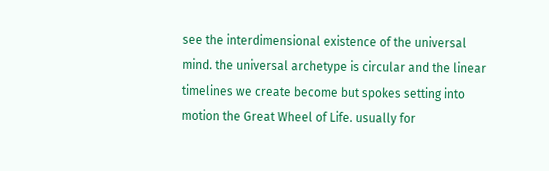see the interdimensional existence of the universal mind. the universal archetype is circular and the linear timelines we create become but spokes setting into motion the Great Wheel of Life. usually for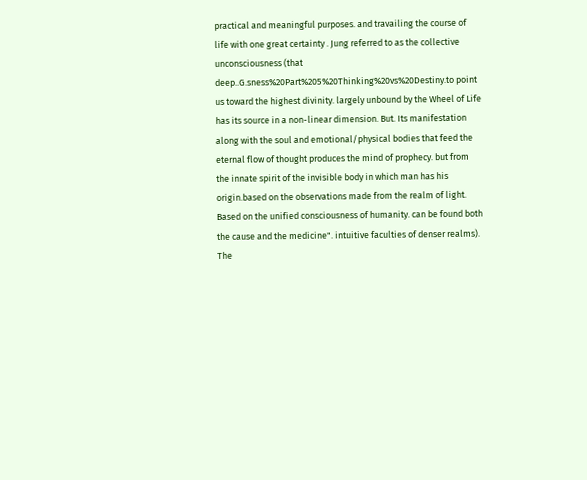practical and meaningful purposes. and travailing the course of life with one great certainty . Jung referred to as the collective unconsciousness (that deep..G.sness%20Part%205%20Thinking%20vs%20Destiny.to point us toward the highest divinity. largely unbound by the Wheel of Life has its source in a non-linear dimension. But. Its manifestation along with the soul and emotional/physical bodies that feed the eternal flow of thought produces the mind of prophecy. but from the innate spirit of the invisible body in which man has his origin.based on the observations made from the realm of light. Based on the unified consciousness of humanity. can be found both the cause and the medicine". intuitive faculties of denser realms). The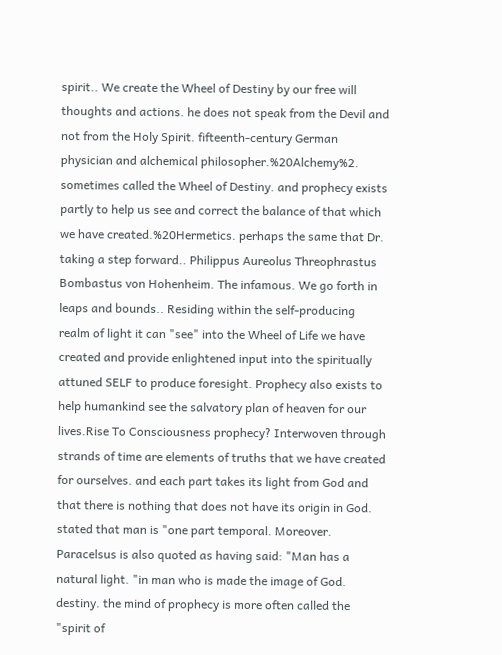spirit.. We create the Wheel of Destiny by our free will thoughts and actions. he does not speak from the Devil and not from the Holy Spirit. fifteenth-century German physician and alchemical philosopher.%20Alchemy%2. sometimes called the Wheel of Destiny. and prophecy exists partly to help us see and correct the balance of that which we have created.%20Hermetics. perhaps the same that Dr. taking a step forward.. Philippus Aureolus Threophrastus Bombastus von Hohenheim. The infamous. We go forth in leaps and bounds.. Residing within the self-producing realm of light it can "see" into the Wheel of Life we have created and provide enlightened input into the spiritually attuned SELF to produce foresight. Prophecy also exists to help humankind see the salvatory plan of heaven for our lives.Rise To Consciousness prophecy? Interwoven through strands of time are elements of truths that we have created for ourselves. and each part takes its light from God and that there is nothing that does not have its origin in God. stated that man is "one part temporal. Moreover. Paracelsus is also quoted as having said: "Man has a natural light. "in man who is made the image of God. destiny. the mind of prophecy is more often called the "spirit of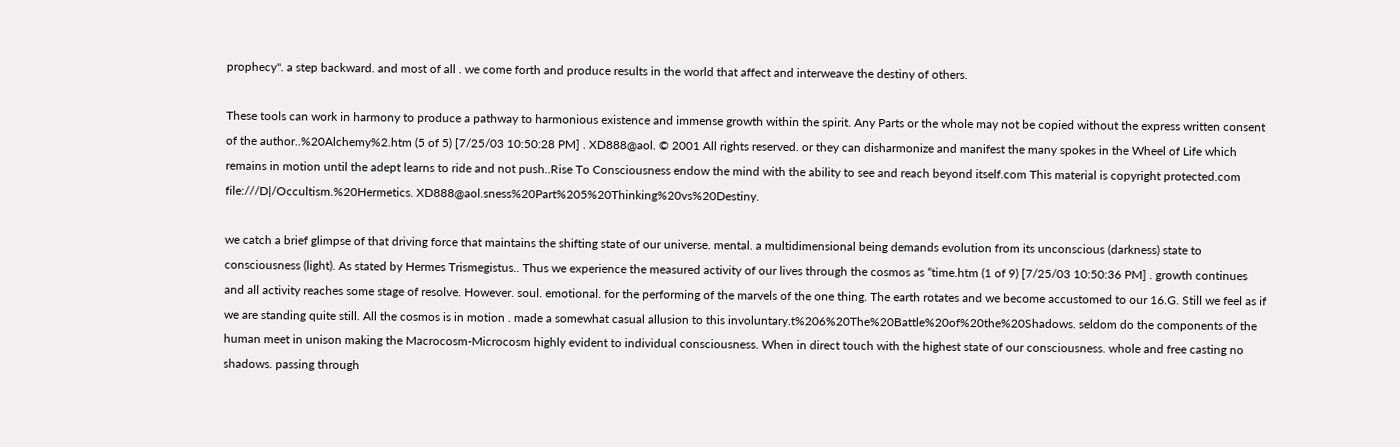prophecy". a step backward. and most of all . we come forth and produce results in the world that affect and interweave the destiny of others.

These tools can work in harmony to produce a pathway to harmonious existence and immense growth within the spirit. Any Parts or the whole may not be copied without the express written consent of the author..%20Alchemy%2.htm (5 of 5) [7/25/03 10:50:28 PM] . XD888@aol. © 2001 All rights reserved. or they can disharmonize and manifest the many spokes in the Wheel of Life which remains in motion until the adept learns to ride and not push..Rise To Consciousness endow the mind with the ability to see and reach beyond itself.com This material is copyright protected.com file:///D|/Occultism.%20Hermetics. XD888@aol.sness%20Part%205%20Thinking%20vs%20Destiny.

we catch a brief glimpse of that driving force that maintains the shifting state of our universe. mental. a multidimensional being demands evolution from its unconscious (darkness) state to consciousness (light). As stated by Hermes Trismegistus.. Thus we experience the measured activity of our lives through the cosmos as “time.htm (1 of 9) [7/25/03 10:50:36 PM] . growth continues and all activity reaches some stage of resolve. However. soul. emotional. for the performing of the marvels of the one thing. The earth rotates and we become accustomed to our 16.G. Still we feel as if we are standing quite still. All the cosmos is in motion . made a somewhat casual allusion to this involuntary.t%206%20The%20Battle%20of%20the%20Shadows. seldom do the components of the human meet in unison making the Macrocosm-Microcosm highly evident to individual consciousness. When in direct touch with the highest state of our consciousness. whole and free casting no shadows. passing through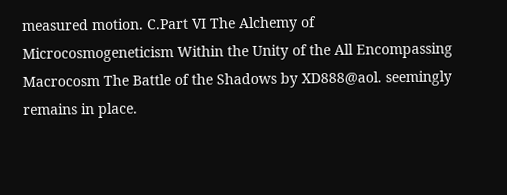measured motion. C.Part VI The Alchemy of Microcosmogeneticism Within the Unity of the All Encompassing Macrocosm The Battle of the Shadows by XD888@aol. seemingly remains in place.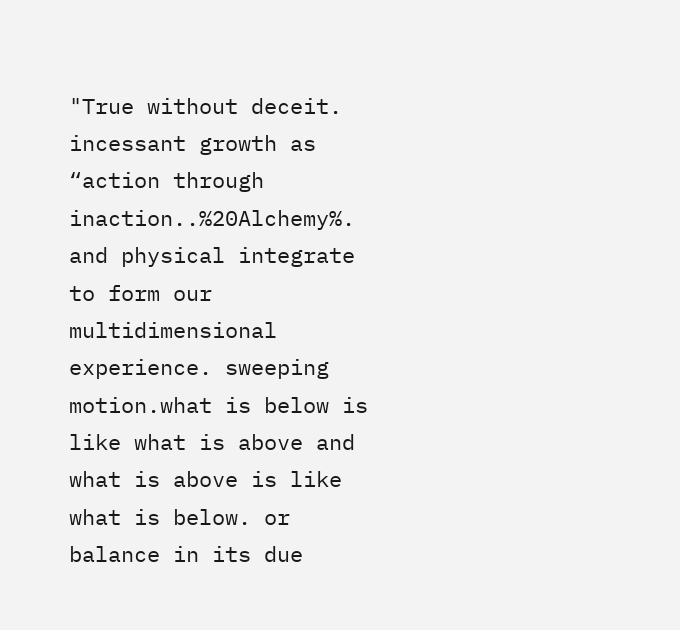"True without deceit. incessant growth as “action through inaction..%20Alchemy%. and physical integrate to form our multidimensional experience. sweeping motion.what is below is like what is above and what is above is like what is below. or balance in its due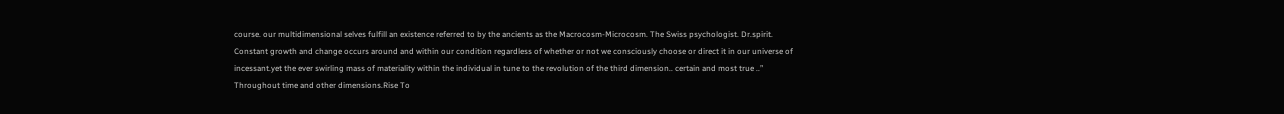course. our multidimensional selves fulfill an existence referred to by the ancients as the Macrocosm-Microcosm. The Swiss psychologist. Dr.spirit. Constant growth and change occurs around and within our condition regardless of whether or not we consciously choose or direct it in our universe of incessant.yet the ever swirling mass of materiality within the individual in tune to the revolution of the third dimension.. certain and most true ..” Throughout time and other dimensions.Rise To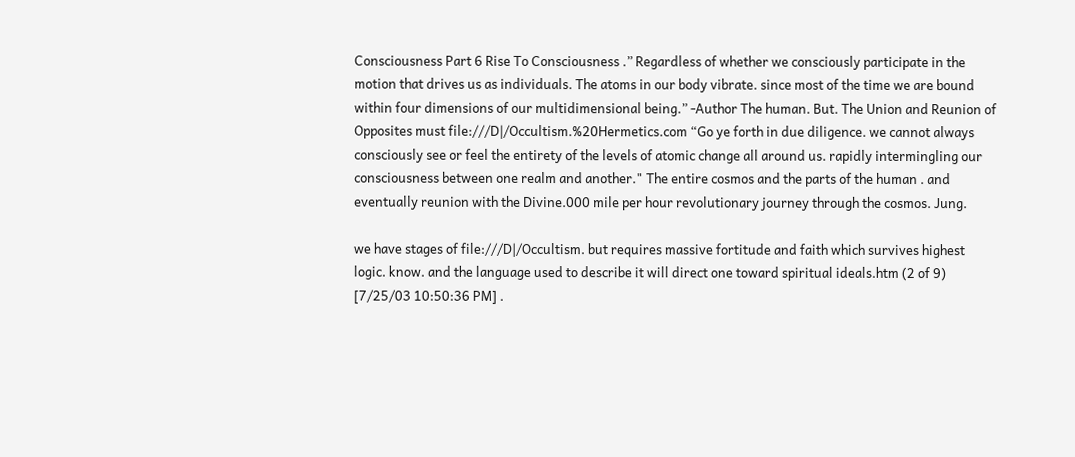Consciousness Part 6 Rise To Consciousness .” Regardless of whether we consciously participate in the motion that drives us as individuals. The atoms in our body vibrate. since most of the time we are bound within four dimensions of our multidimensional being.” -Author The human. But. The Union and Reunion of Opposites must file:///D|/Occultism.%20Hermetics.com “Go ye forth in due diligence. we cannot always consciously see or feel the entirety of the levels of atomic change all around us. rapidly intermingling our consciousness between one realm and another." The entire cosmos and the parts of the human . and eventually reunion with the Divine.000 mile per hour revolutionary journey through the cosmos. Jung.

we have stages of file:///D|/Occultism. but requires massive fortitude and faith which survives highest logic. know. and the language used to describe it will direct one toward spiritual ideals.htm (2 of 9) [7/25/03 10:50:36 PM] .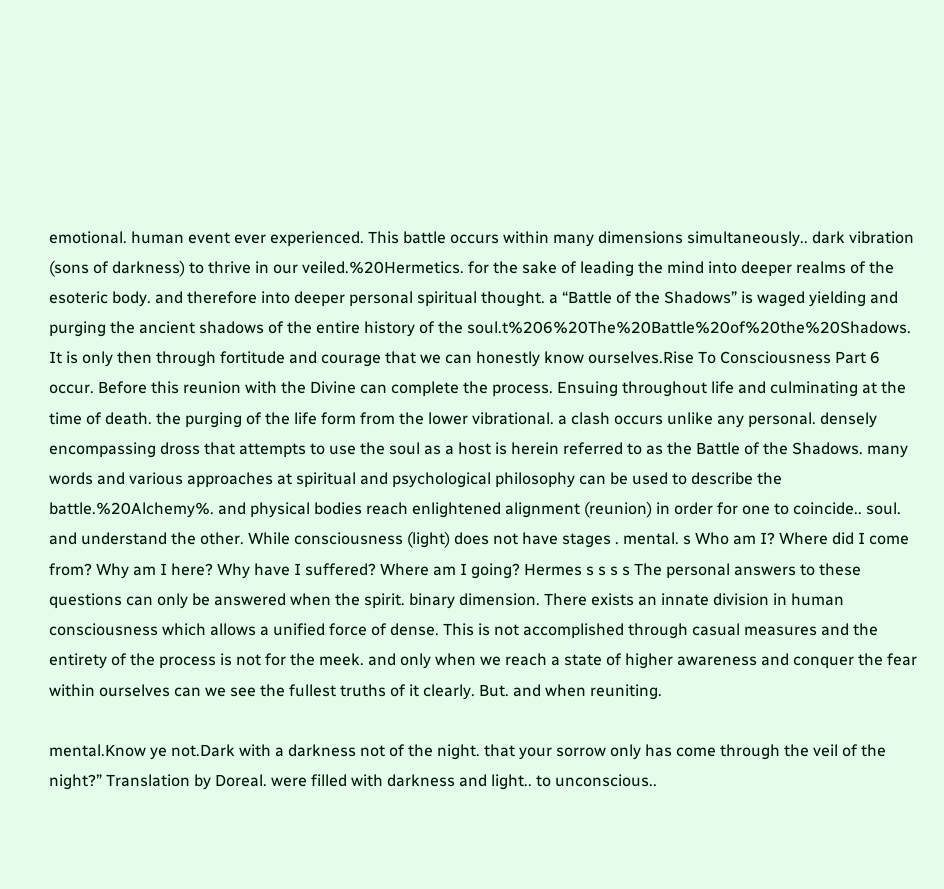emotional. human event ever experienced. This battle occurs within many dimensions simultaneously.. dark vibration (sons of darkness) to thrive in our veiled.%20Hermetics. for the sake of leading the mind into deeper realms of the esoteric body. and therefore into deeper personal spiritual thought. a “Battle of the Shadows” is waged yielding and purging the ancient shadows of the entire history of the soul.t%206%20The%20Battle%20of%20the%20Shadows. It is only then through fortitude and courage that we can honestly know ourselves.Rise To Consciousness Part 6 occur. Before this reunion with the Divine can complete the process. Ensuing throughout life and culminating at the time of death. the purging of the life form from the lower vibrational. a clash occurs unlike any personal. densely encompassing dross that attempts to use the soul as a host is herein referred to as the Battle of the Shadows. many words and various approaches at spiritual and psychological philosophy can be used to describe the battle.%20Alchemy%. and physical bodies reach enlightened alignment (reunion) in order for one to coincide.. soul. and understand the other. While consciousness (light) does not have stages . mental. s Who am I? Where did I come from? Why am I here? Why have I suffered? Where am I going? Hermes s s s s The personal answers to these questions can only be answered when the spirit. binary dimension. There exists an innate division in human consciousness which allows a unified force of dense. This is not accomplished through casual measures and the entirety of the process is not for the meek. and only when we reach a state of higher awareness and conquer the fear within ourselves can we see the fullest truths of it clearly. But. and when reuniting.

mental.Know ye not.Dark with a darkness not of the night. that your sorrow only has come through the veil of the night?” Translation by Doreal. were filled with darkness and light.. to unconscious..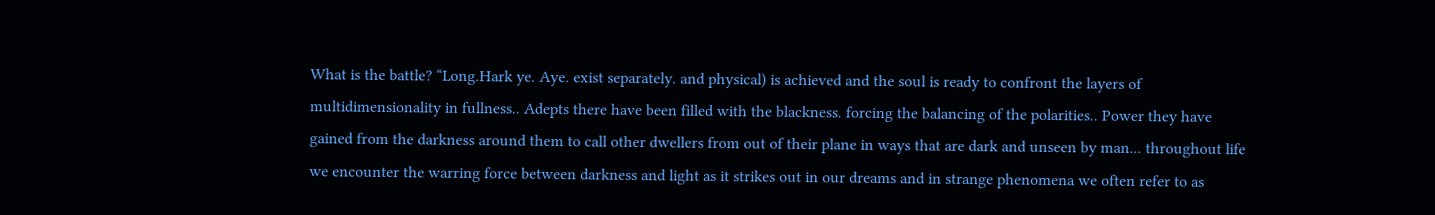What is the battle? “Long.Hark ye. Aye. exist separately. and physical) is achieved and the soul is ready to confront the layers of multidimensionality in fullness.. Adepts there have been filled with the blackness. forcing the balancing of the polarities.. Power they have gained from the darkness around them to call other dwellers from out of their plane in ways that are dark and unseen by man... throughout life we encounter the warring force between darkness and light as it strikes out in our dreams and in strange phenomena we often refer to as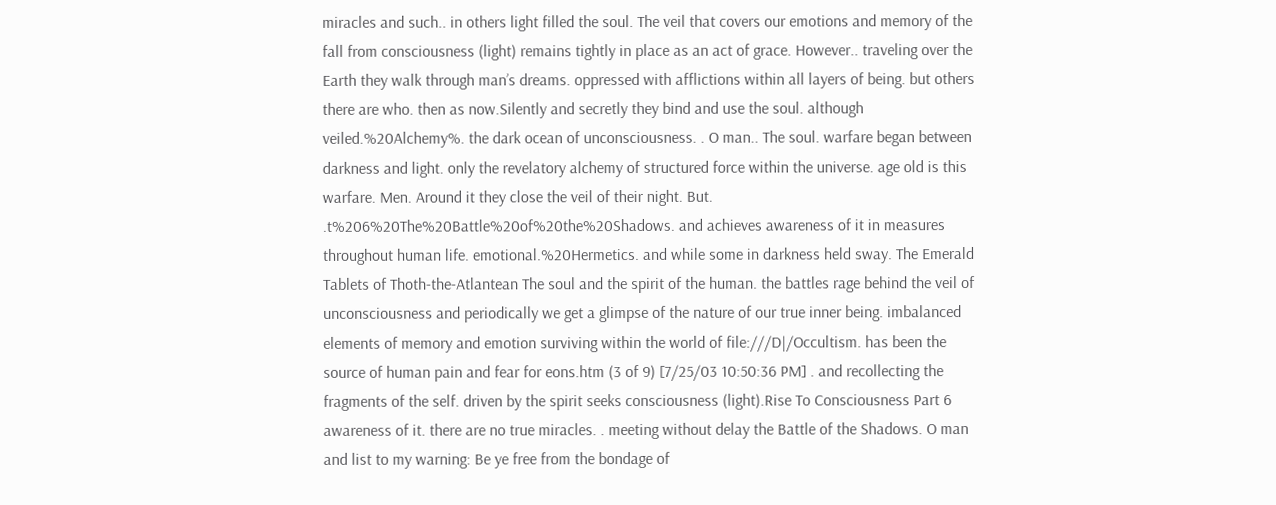miracles and such.. in others light filled the soul. The veil that covers our emotions and memory of the fall from consciousness (light) remains tightly in place as an act of grace. However.. traveling over the Earth they walk through man’s dreams. oppressed with afflictions within all layers of being. but others there are who. then as now.Silently and secretly they bind and use the soul. although veiled.%20Alchemy%. the dark ocean of unconsciousness. . O man.. The soul. warfare began between darkness and light. only the revelatory alchemy of structured force within the universe. age old is this warfare. Men. Around it they close the veil of their night. But. .t%206%20The%20Battle%20of%20the%20Shadows. and achieves awareness of it in measures throughout human life. emotional.%20Hermetics. and while some in darkness held sway. The Emerald Tablets of Thoth-the-Atlantean The soul and the spirit of the human. the battles rage behind the veil of unconsciousness and periodically we get a glimpse of the nature of our true inner being. imbalanced elements of memory and emotion surviving within the world of file:///D|/Occultism. has been the source of human pain and fear for eons.htm (3 of 9) [7/25/03 10:50:36 PM] . and recollecting the fragments of the self. driven by the spirit seeks consciousness (light).Rise To Consciousness Part 6 awareness of it. there are no true miracles. . meeting without delay the Battle of the Shadows. O man and list to my warning: Be ye free from the bondage of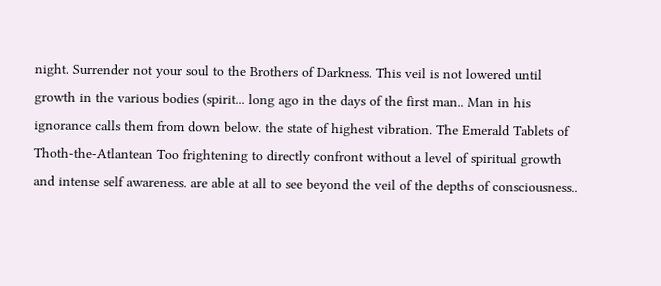night. Surrender not your soul to the Brothers of Darkness. This veil is not lowered until growth in the various bodies (spirit... long ago in the days of the first man.. Man in his ignorance calls them from down below. the state of highest vibration. The Emerald Tablets of Thoth-the-Atlantean Too frightening to directly confront without a level of spiritual growth and intense self awareness. are able at all to see beyond the veil of the depths of consciousness..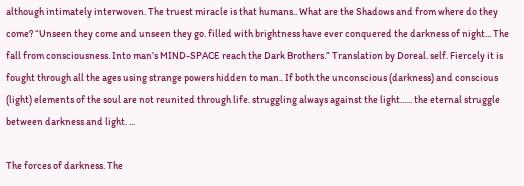although intimately interwoven. The truest miracle is that humans.. What are the Shadows and from where do they come? “Unseen they come and unseen they go. filled with brightness have ever conquered the darkness of night... The fall from consciousness. Into man’s MIND-SPACE reach the Dark Brothers.” Translation by Doreal. self. Fiercely it is fought through all the ages using strange powers hidden to man.. If both the unconscious (darkness) and conscious (light) elements of the soul are not reunited through life. struggling always against the light...... the eternal struggle between darkness and light. ...

The forces of darkness. The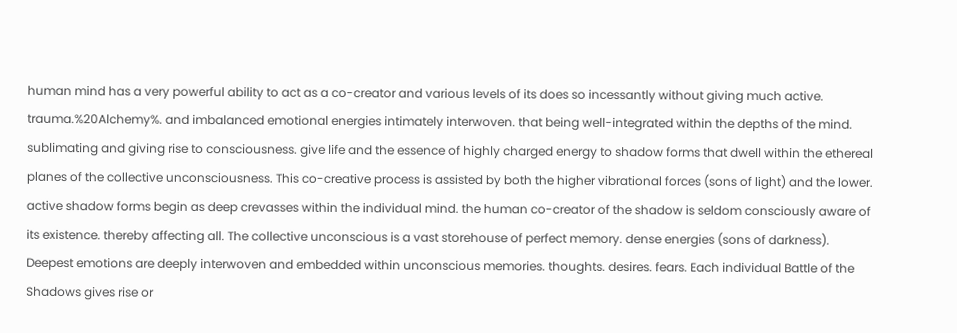human mind has a very powerful ability to act as a co-creator and various levels of its does so incessantly without giving much active. trauma.%20Alchemy%. and imbalanced emotional energies intimately interwoven. that being well-integrated within the depths of the mind. sublimating and giving rise to consciousness. give life and the essence of highly charged energy to shadow forms that dwell within the ethereal planes of the collective unconsciousness. This co-creative process is assisted by both the higher vibrational forces (sons of light) and the lower. active shadow forms begin as deep crevasses within the individual mind. the human co-creator of the shadow is seldom consciously aware of its existence. thereby affecting all. The collective unconscious is a vast storehouse of perfect memory. dense energies (sons of darkness). Deepest emotions are deeply interwoven and embedded within unconscious memories. thoughts. desires. fears. Each individual Battle of the Shadows gives rise or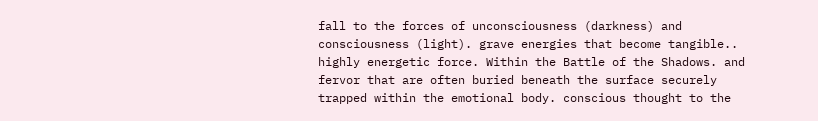fall to the forces of unconsciousness (darkness) and consciousness (light). grave energies that become tangible.. highly energetic force. Within the Battle of the Shadows. and fervor that are often buried beneath the surface securely trapped within the emotional body. conscious thought to the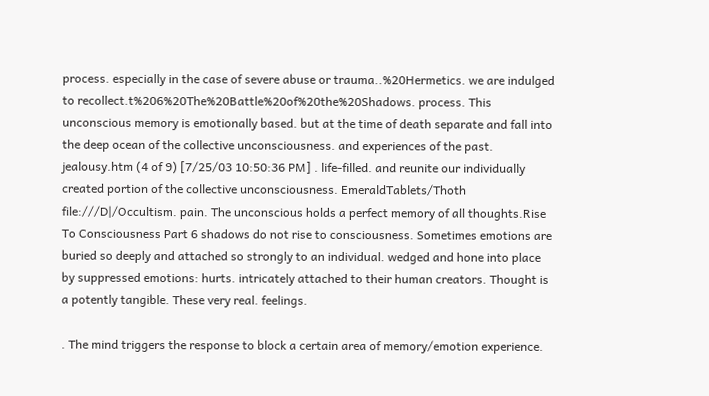process. especially in the case of severe abuse or trauma..%20Hermetics. we are indulged to recollect.t%206%20The%20Battle%20of%20the%20Shadows. process. This unconscious memory is emotionally based. but at the time of death separate and fall into the deep ocean of the collective unconsciousness. and experiences of the past. jealousy.htm (4 of 9) [7/25/03 10:50:36 PM] . life-filled. and reunite our individually created portion of the collective unconsciousness. EmeraldTablets/Thoth file:///D|/Occultism. pain. The unconscious holds a perfect memory of all thoughts.Rise To Consciousness Part 6 shadows do not rise to consciousness. Sometimes emotions are buried so deeply and attached so strongly to an individual. wedged and hone into place by suppressed emotions: hurts. intricately attached to their human creators. Thought is a potently tangible. These very real. feelings.

. The mind triggers the response to block a certain area of memory/emotion experience.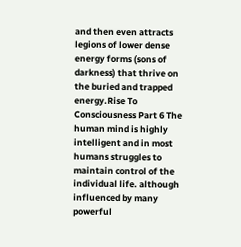and then even attracts legions of lower dense energy forms (sons of darkness) that thrive on the buried and trapped energy.Rise To Consciousness Part 6 The human mind is highly intelligent and in most humans struggles to maintain control of the individual life. although influenced by many powerful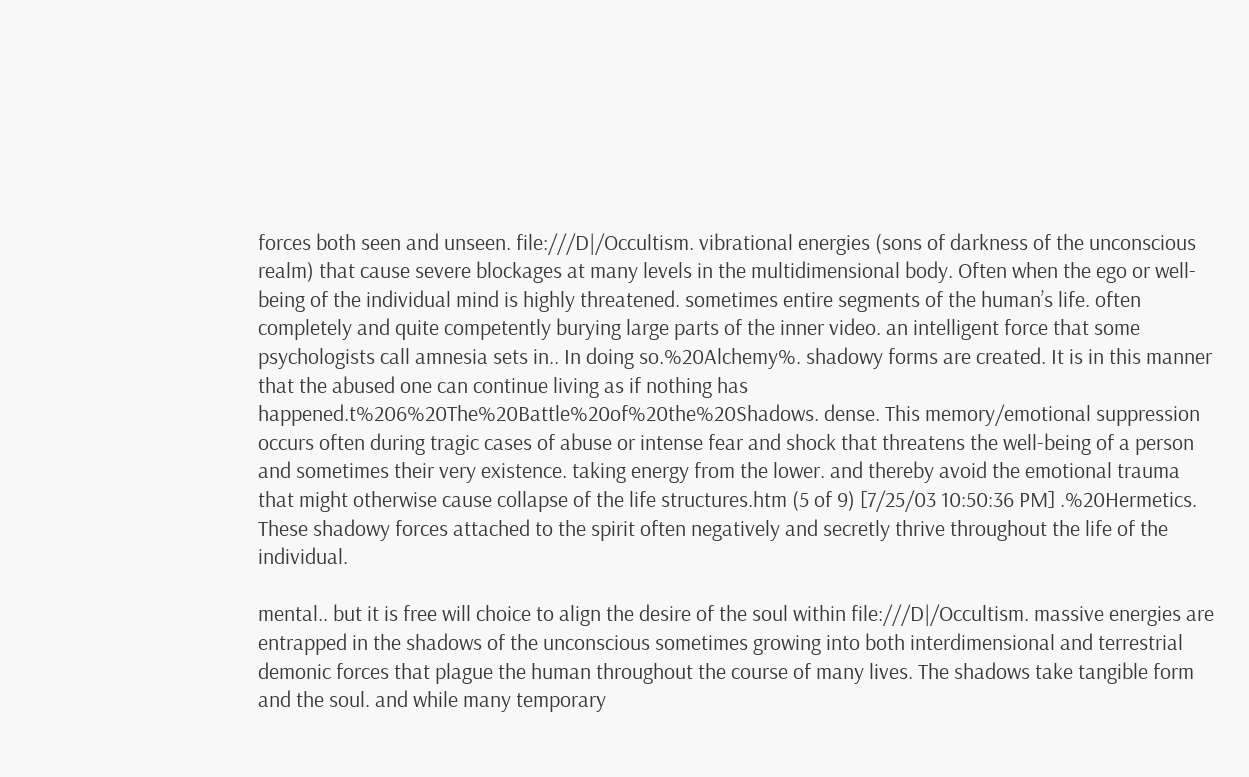forces both seen and unseen. file:///D|/Occultism. vibrational energies (sons of darkness of the unconscious realm) that cause severe blockages at many levels in the multidimensional body. Often when the ego or well-being of the individual mind is highly threatened. sometimes entire segments of the human’s life. often completely and quite competently burying large parts of the inner video. an intelligent force that some psychologists call amnesia sets in.. In doing so.%20Alchemy%. shadowy forms are created. It is in this manner that the abused one can continue living as if nothing has happened.t%206%20The%20Battle%20of%20the%20Shadows. dense. This memory/emotional suppression occurs often during tragic cases of abuse or intense fear and shock that threatens the well-being of a person and sometimes their very existence. taking energy from the lower. and thereby avoid the emotional trauma that might otherwise cause collapse of the life structures.htm (5 of 9) [7/25/03 10:50:36 PM] .%20Hermetics. These shadowy forces attached to the spirit often negatively and secretly thrive throughout the life of the individual.

mental.. but it is free will choice to align the desire of the soul within file:///D|/Occultism. massive energies are entrapped in the shadows of the unconscious sometimes growing into both interdimensional and terrestrial demonic forces that plague the human throughout the course of many lives. The shadows take tangible form and the soul. and while many temporary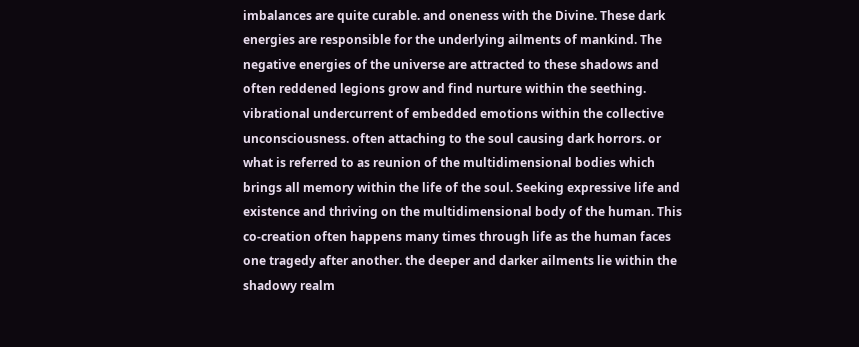imbalances are quite curable. and oneness with the Divine. These dark energies are responsible for the underlying ailments of mankind. The negative energies of the universe are attracted to these shadows and often reddened legions grow and find nurture within the seething. vibrational undercurrent of embedded emotions within the collective unconsciousness. often attaching to the soul causing dark horrors. or what is referred to as reunion of the multidimensional bodies which brings all memory within the life of the soul. Seeking expressive life and existence and thriving on the multidimensional body of the human. This co-creation often happens many times through life as the human faces one tragedy after another. the deeper and darker ailments lie within the shadowy realm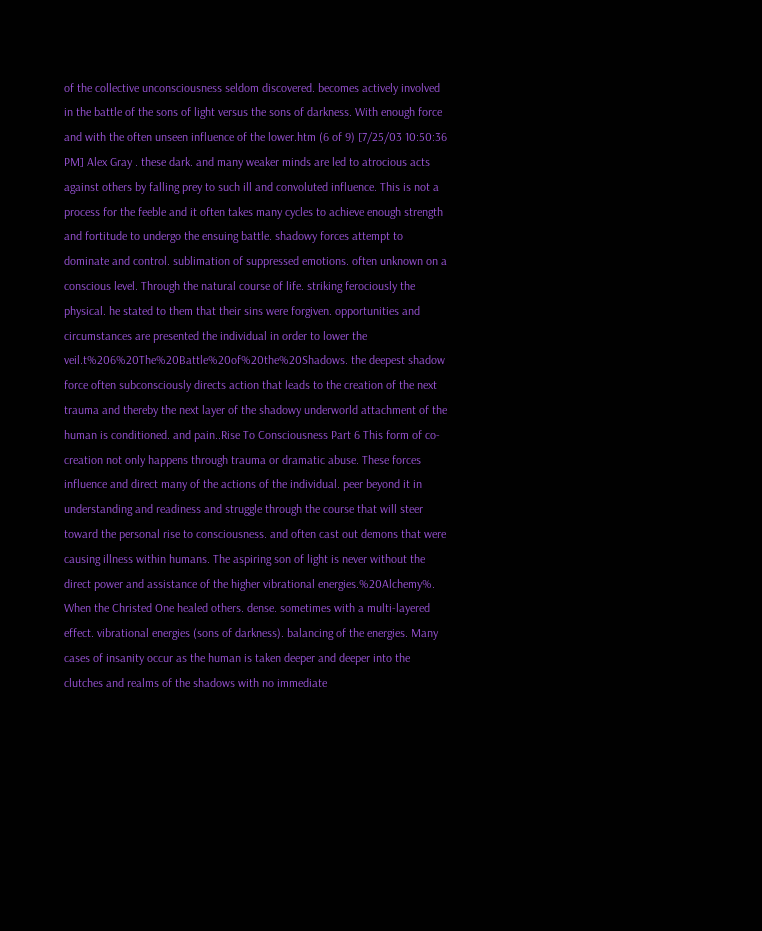of the collective unconsciousness seldom discovered. becomes actively involved in the battle of the sons of light versus the sons of darkness. With enough force and with the often unseen influence of the lower.htm (6 of 9) [7/25/03 10:50:36 PM] Alex Gray . these dark. and many weaker minds are led to atrocious acts against others by falling prey to such ill and convoluted influence. This is not a process for the feeble and it often takes many cycles to achieve enough strength and fortitude to undergo the ensuing battle. shadowy forces attempt to dominate and control. sublimation of suppressed emotions. often unknown on a conscious level. Through the natural course of life. striking ferociously the physical. he stated to them that their sins were forgiven. opportunities and circumstances are presented the individual in order to lower the veil.t%206%20The%20Battle%20of%20the%20Shadows. the deepest shadow force often subconsciously directs action that leads to the creation of the next trauma and thereby the next layer of the shadowy underworld attachment of the human is conditioned. and pain..Rise To Consciousness Part 6 This form of co-creation not only happens through trauma or dramatic abuse. These forces influence and direct many of the actions of the individual. peer beyond it in understanding and readiness and struggle through the course that will steer toward the personal rise to consciousness. and often cast out demons that were causing illness within humans. The aspiring son of light is never without the direct power and assistance of the higher vibrational energies.%20Alchemy%. When the Christed One healed others. dense. sometimes with a multi-layered effect. vibrational energies (sons of darkness). balancing of the energies. Many cases of insanity occur as the human is taken deeper and deeper into the clutches and realms of the shadows with no immediate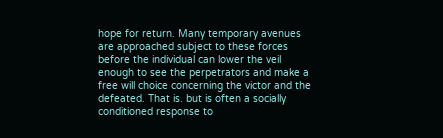hope for return. Many temporary avenues are approached subject to these forces before the individual can lower the veil enough to see the perpetrators and make a free will choice concerning the victor and the defeated. That is. but is often a socially conditioned response to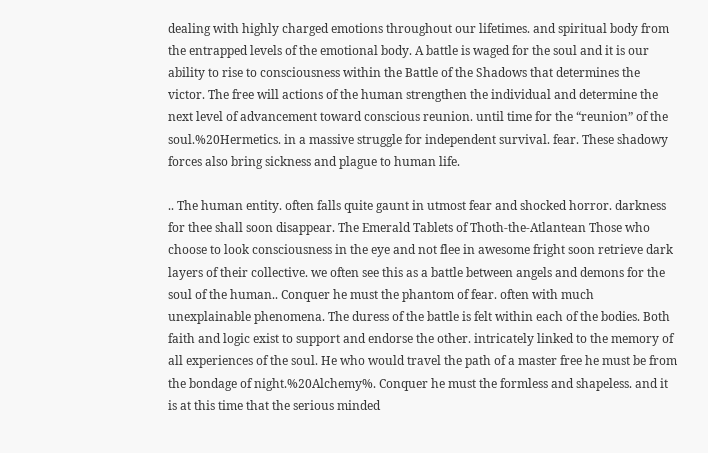dealing with highly charged emotions throughout our lifetimes. and spiritual body from the entrapped levels of the emotional body. A battle is waged for the soul and it is our ability to rise to consciousness within the Battle of the Shadows that determines the victor. The free will actions of the human strengthen the individual and determine the next level of advancement toward conscious reunion. until time for the “reunion” of the soul.%20Hermetics. in a massive struggle for independent survival. fear. These shadowy forces also bring sickness and plague to human life.

.. The human entity. often falls quite gaunt in utmost fear and shocked horror. darkness for thee shall soon disappear. The Emerald Tablets of Thoth-the-Atlantean Those who choose to look consciousness in the eye and not flee in awesome fright soon retrieve dark layers of their collective. we often see this as a battle between angels and demons for the soul of the human.. Conquer he must the phantom of fear. often with much unexplainable phenomena. The duress of the battle is felt within each of the bodies. Both faith and logic exist to support and endorse the other. intricately linked to the memory of all experiences of the soul. He who would travel the path of a master free he must be from the bondage of night.%20Alchemy%. Conquer he must the formless and shapeless. and it is at this time that the serious minded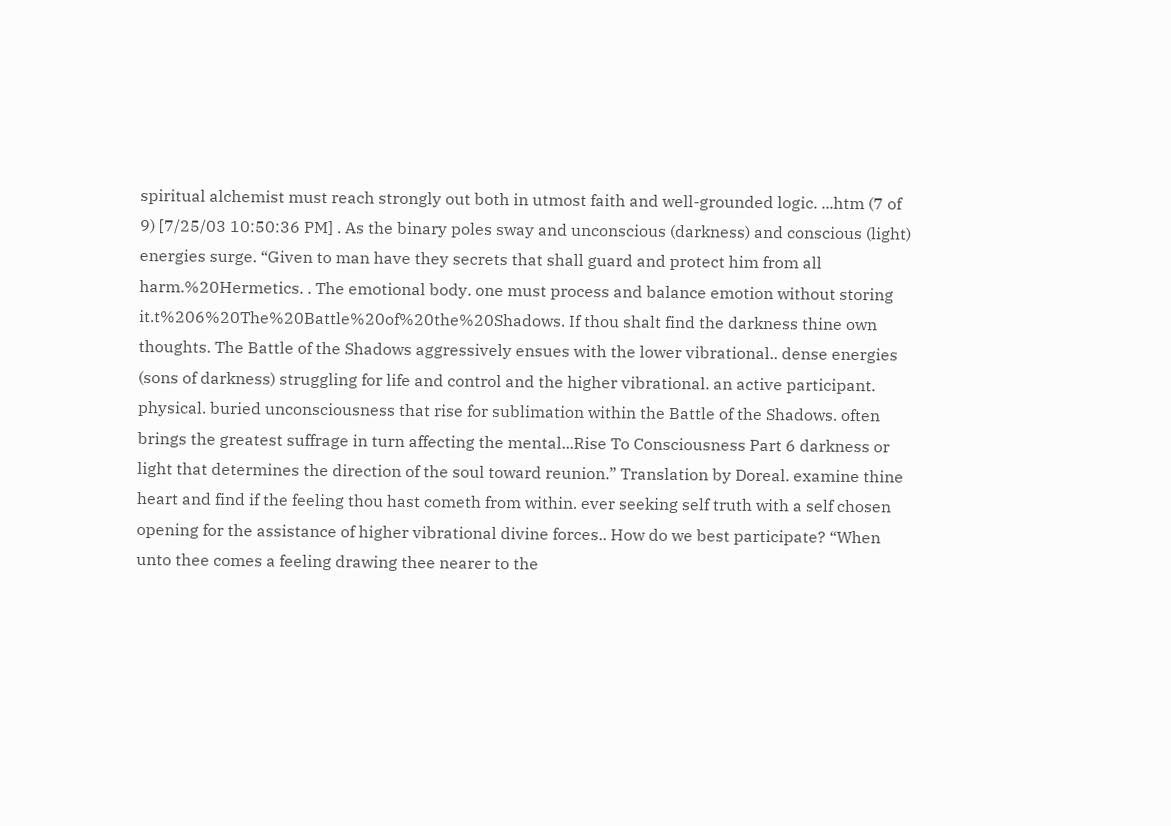spiritual alchemist must reach strongly out both in utmost faith and well-grounded logic. ...htm (7 of 9) [7/25/03 10:50:36 PM] . As the binary poles sway and unconscious (darkness) and conscious (light) energies surge. “Given to man have they secrets that shall guard and protect him from all harm.%20Hermetics. . The emotional body. one must process and balance emotion without storing it.t%206%20The%20Battle%20of%20the%20Shadows. If thou shalt find the darkness thine own thoughts. The Battle of the Shadows aggressively ensues with the lower vibrational.. dense energies (sons of darkness) struggling for life and control and the higher vibrational. an active participant. physical. buried unconsciousness that rise for sublimation within the Battle of the Shadows. often brings the greatest suffrage in turn affecting the mental...Rise To Consciousness Part 6 darkness or light that determines the direction of the soul toward reunion.” Translation by Doreal. examine thine heart and find if the feeling thou hast cometh from within. ever seeking self truth with a self chosen opening for the assistance of higher vibrational divine forces.. How do we best participate? “When unto thee comes a feeling drawing thee nearer to the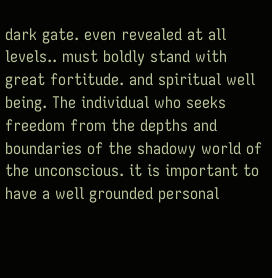dark gate. even revealed at all levels.. must boldly stand with great fortitude. and spiritual well being. The individual who seeks freedom from the depths and boundaries of the shadowy world of the unconscious. it is important to have a well grounded personal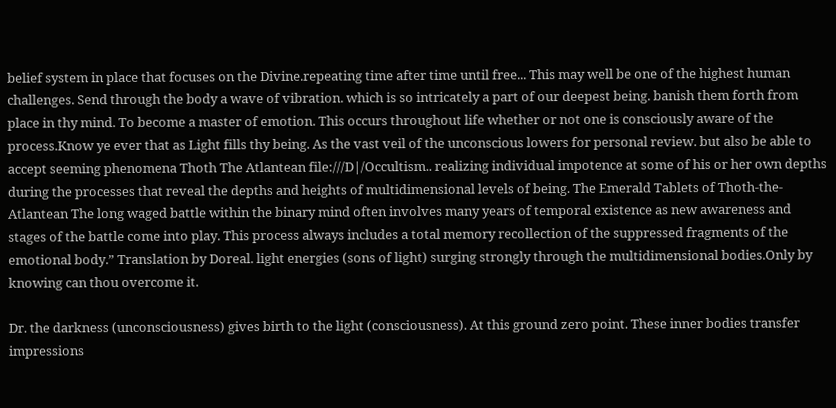belief system in place that focuses on the Divine.repeating time after time until free... This may well be one of the highest human challenges. Send through the body a wave of vibration. which is so intricately a part of our deepest being. banish them forth from place in thy mind. To become a master of emotion. This occurs throughout life whether or not one is consciously aware of the process.Know ye ever that as Light fills thy being. As the vast veil of the unconscious lowers for personal review. but also be able to accept seeming phenomena Thoth The Atlantean file:///D|/Occultism.. realizing individual impotence at some of his or her own depths during the processes that reveal the depths and heights of multidimensional levels of being. The Emerald Tablets of Thoth-the-Atlantean The long waged battle within the binary mind often involves many years of temporal existence as new awareness and stages of the battle come into play. This process always includes a total memory recollection of the suppressed fragments of the emotional body.” Translation by Doreal. light energies (sons of light) surging strongly through the multidimensional bodies.Only by knowing can thou overcome it.

Dr. the darkness (unconsciousness) gives birth to the light (consciousness). At this ground zero point. These inner bodies transfer impressions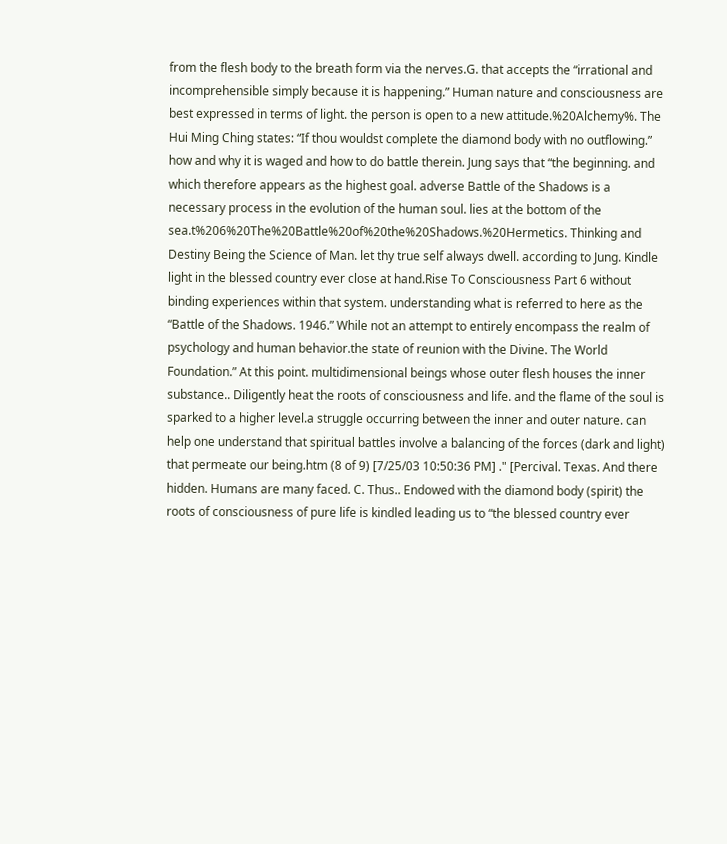from the flesh body to the breath form via the nerves.G. that accepts the “irrational and incomprehensible simply because it is happening.” Human nature and consciousness are best expressed in terms of light. the person is open to a new attitude.%20Alchemy%. The Hui Ming Ching states: “If thou wouldst complete the diamond body with no outflowing.” how and why it is waged and how to do battle therein. Jung says that “the beginning. and which therefore appears as the highest goal. adverse Battle of the Shadows is a necessary process in the evolution of the human soul. lies at the bottom of the sea.t%206%20The%20Battle%20of%20the%20Shadows.%20Hermetics. Thinking and Destiny Being the Science of Man. let thy true self always dwell. according to Jung. Kindle light in the blessed country ever close at hand.Rise To Consciousness Part 6 without binding experiences within that system. understanding what is referred to here as the “Battle of the Shadows. 1946.” While not an attempt to entirely encompass the realm of psychology and human behavior.the state of reunion with the Divine. The World Foundation.” At this point. multidimensional beings whose outer flesh houses the inner substance.. Diligently heat the roots of consciousness and life. and the flame of the soul is sparked to a higher level.a struggle occurring between the inner and outer nature. can help one understand that spiritual battles involve a balancing of the forces (dark and light) that permeate our being.htm (8 of 9) [7/25/03 10:50:36 PM] ." [Percival. Texas. And there hidden. Humans are many faced. C. Thus.. Endowed with the diamond body (spirit) the roots of consciousness of pure life is kindled leading us to “the blessed country ever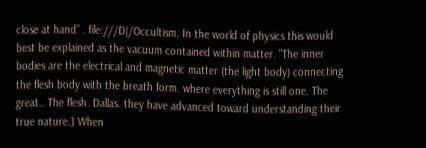close at hand” . file:///D|/Occultism. In the world of physics this would best be explained as the vacuum contained within matter. "The inner bodies are the electrical and magnetic matter (the light body) connecting the flesh body with the breath form. where everything is still one. The great.. The flesh. Dallas. they have advanced toward understanding their true nature.] When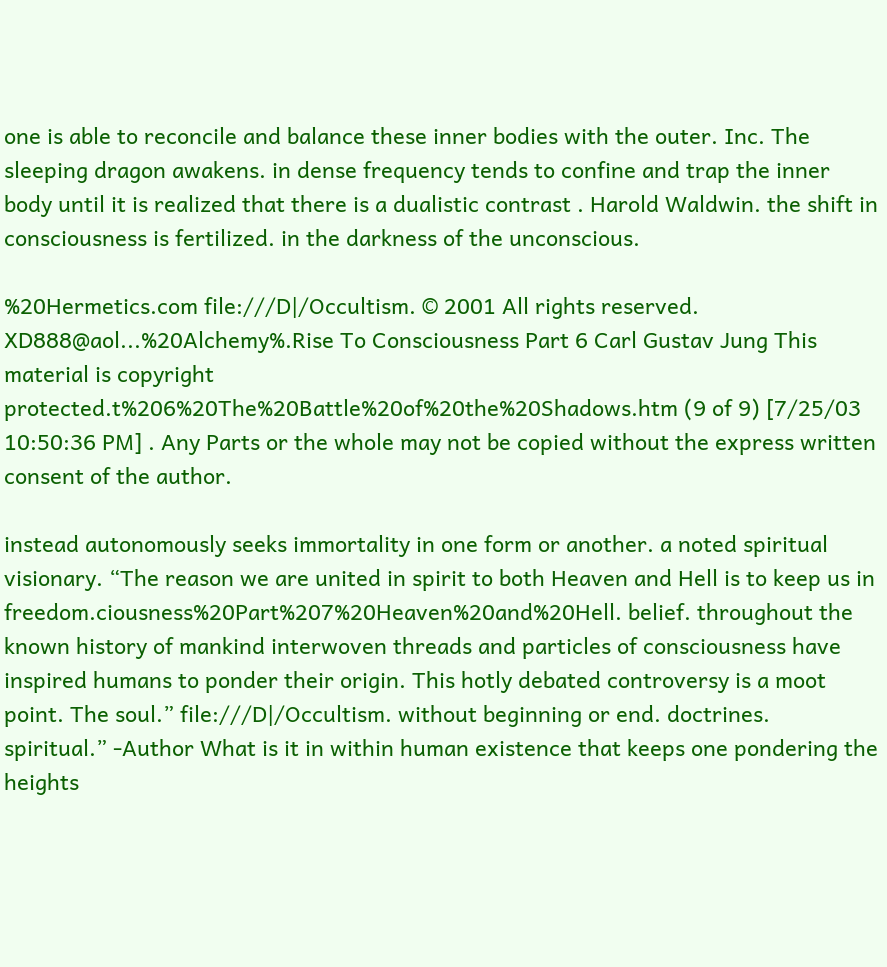one is able to reconcile and balance these inner bodies with the outer. Inc. The sleeping dragon awakens. in dense frequency tends to confine and trap the inner body until it is realized that there is a dualistic contrast . Harold Waldwin. the shift in consciousness is fertilized. in the darkness of the unconscious.

%20Hermetics.com file:///D|/Occultism. © 2001 All rights reserved. XD888@aol...%20Alchemy%.Rise To Consciousness Part 6 Carl Gustav Jung This material is copyright protected.t%206%20The%20Battle%20of%20the%20Shadows.htm (9 of 9) [7/25/03 10:50:36 PM] . Any Parts or the whole may not be copied without the express written consent of the author.

instead autonomously seeks immortality in one form or another. a noted spiritual visionary. “The reason we are united in spirit to both Heaven and Hell is to keep us in freedom.ciousness%20Part%207%20Heaven%20and%20Hell. belief. throughout the known history of mankind interwoven threads and particles of consciousness have inspired humans to ponder their origin. This hotly debated controversy is a moot point. The soul.” file:///D|/Occultism. without beginning or end. doctrines. spiritual.” -Author What is it in within human existence that keeps one pondering the heights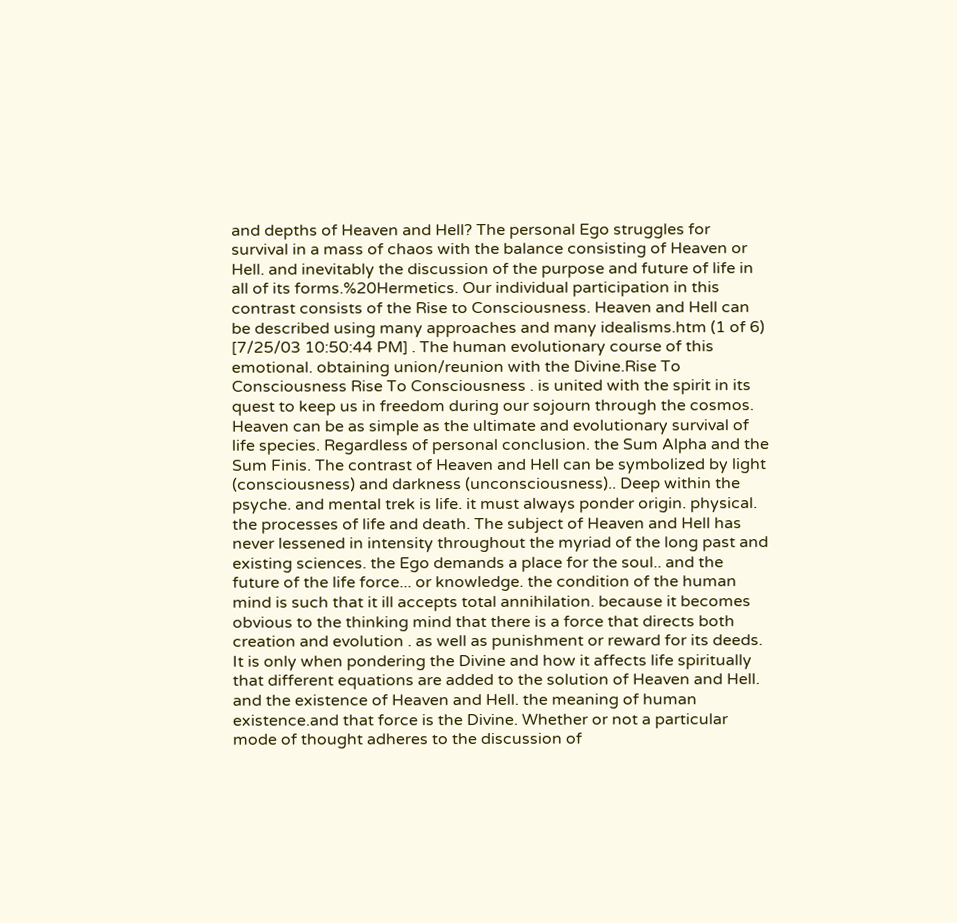and depths of Heaven and Hell? The personal Ego struggles for survival in a mass of chaos with the balance consisting of Heaven or Hell. and inevitably the discussion of the purpose and future of life in all of its forms.%20Hermetics. Our individual participation in this contrast consists of the Rise to Consciousness. Heaven and Hell can be described using many approaches and many idealisms.htm (1 of 6) [7/25/03 10:50:44 PM] . The human evolutionary course of this emotional. obtaining union/reunion with the Divine.Rise To Consciousness Rise To Consciousness . is united with the spirit in its quest to keep us in freedom during our sojourn through the cosmos. Heaven can be as simple as the ultimate and evolutionary survival of life species. Regardless of personal conclusion. the Sum Alpha and the Sum Finis. The contrast of Heaven and Hell can be symbolized by light (consciousness) and darkness (unconsciousness).. Deep within the psyche. and mental trek is life. it must always ponder origin. physical. the processes of life and death. The subject of Heaven and Hell has never lessened in intensity throughout the myriad of the long past and existing sciences. the Ego demands a place for the soul.. and the future of the life force... or knowledge. the condition of the human mind is such that it ill accepts total annihilation. because it becomes obvious to the thinking mind that there is a force that directs both creation and evolution . as well as punishment or reward for its deeds. It is only when pondering the Divine and how it affects life spiritually that different equations are added to the solution of Heaven and Hell. and the existence of Heaven and Hell. the meaning of human existence.and that force is the Divine. Whether or not a particular mode of thought adheres to the discussion of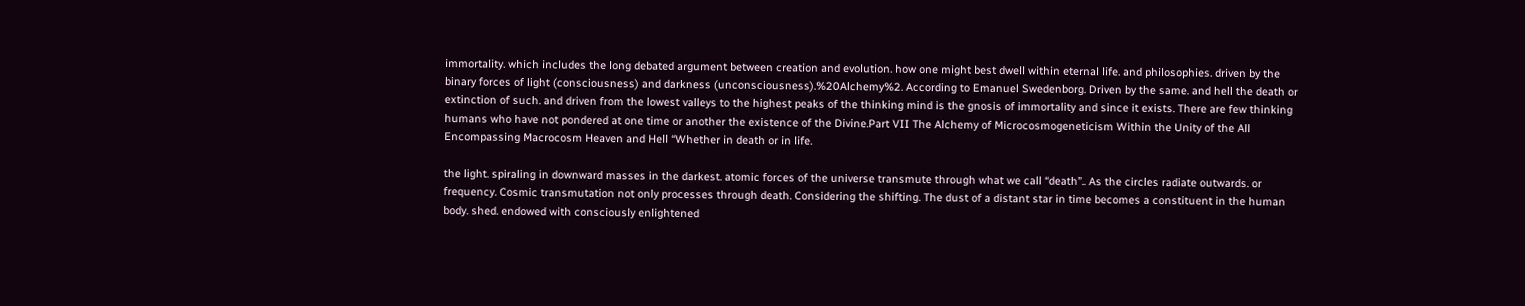immortality. which includes the long debated argument between creation and evolution. how one might best dwell within eternal life. and philosophies. driven by the binary forces of light (consciousness) and darkness (unconsciousness).%20Alchemy%2. According to Emanuel Swedenborg. Driven by the same. and hell the death or extinction of such. and driven from the lowest valleys to the highest peaks of the thinking mind is the gnosis of immortality and since it exists. There are few thinking humans who have not pondered at one time or another the existence of the Divine.Part VII The Alchemy of Microcosmogeneticism Within the Unity of the All Encompassing Macrocosm Heaven and Hell “Whether in death or in life.

the light. spiraling in downward masses in the darkest. atomic forces of the universe transmute through what we call “death”.. As the circles radiate outwards. or frequency. Cosmic transmutation not only processes through death. Considering the shifting. The dust of a distant star in time becomes a constituent in the human body. shed. endowed with consciously enlightened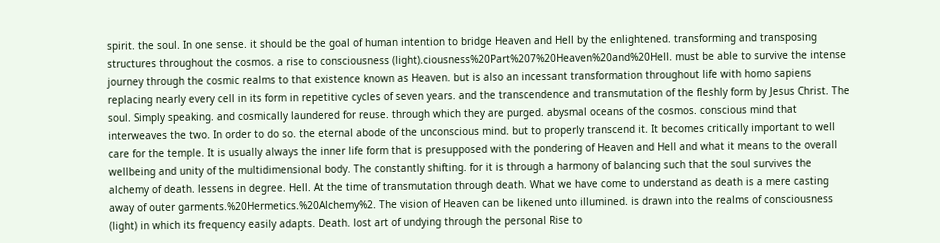spirit. the soul. In one sense. it should be the goal of human intention to bridge Heaven and Hell by the enlightened. transforming and transposing structures throughout the cosmos. a rise to consciousness (light).ciousness%20Part%207%20Heaven%20and%20Hell. must be able to survive the intense journey through the cosmic realms to that existence known as Heaven. but is also an incessant transformation throughout life with homo sapiens replacing nearly every cell in its form in repetitive cycles of seven years. and the transcendence and transmutation of the fleshly form by Jesus Christ. The soul. Simply speaking. and cosmically laundered for reuse. through which they are purged. abysmal oceans of the cosmos. conscious mind that interweaves the two. In order to do so. the eternal abode of the unconscious mind. but to properly transcend it. It becomes critically important to well care for the temple. It is usually always the inner life form that is presupposed with the pondering of Heaven and Hell and what it means to the overall wellbeing and unity of the multidimensional body. The constantly shifting. for it is through a harmony of balancing such that the soul survives the alchemy of death. lessens in degree. Hell. At the time of transmutation through death. What we have come to understand as death is a mere casting away of outer garments.%20Hermetics.%20Alchemy%2. The vision of Heaven can be likened unto illumined. is drawn into the realms of consciousness (light) in which its frequency easily adapts. Death. lost art of undying through the personal Rise to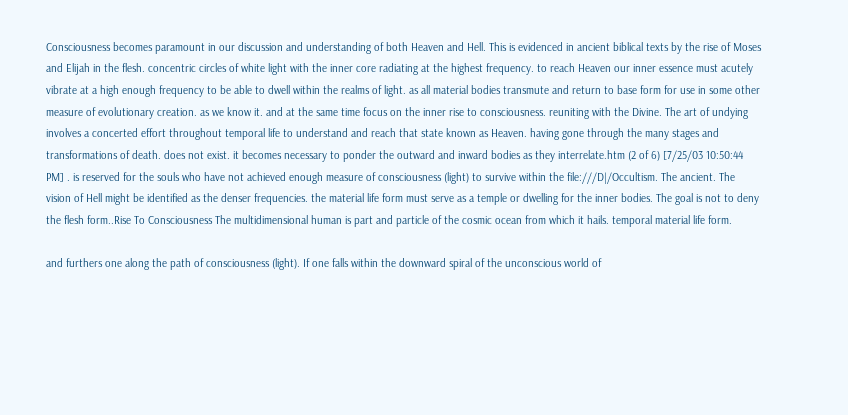Consciousness becomes paramount in our discussion and understanding of both Heaven and Hell. This is evidenced in ancient biblical texts by the rise of Moses and Elijah in the flesh. concentric circles of white light with the inner core radiating at the highest frequency. to reach Heaven our inner essence must acutely vibrate at a high enough frequency to be able to dwell within the realms of light. as all material bodies transmute and return to base form for use in some other measure of evolutionary creation. as we know it. and at the same time focus on the inner rise to consciousness. reuniting with the Divine. The art of undying involves a concerted effort throughout temporal life to understand and reach that state known as Heaven. having gone through the many stages and transformations of death. does not exist. it becomes necessary to ponder the outward and inward bodies as they interrelate.htm (2 of 6) [7/25/03 10:50:44 PM] . is reserved for the souls who have not achieved enough measure of consciousness (light) to survive within the file:///D|/Occultism. The ancient. The vision of Hell might be identified as the denser frequencies. the material life form must serve as a temple or dwelling for the inner bodies. The goal is not to deny the flesh form..Rise To Consciousness The multidimensional human is part and particle of the cosmic ocean from which it hails. temporal material life form.

and furthers one along the path of consciousness (light). If one falls within the downward spiral of the unconscious world of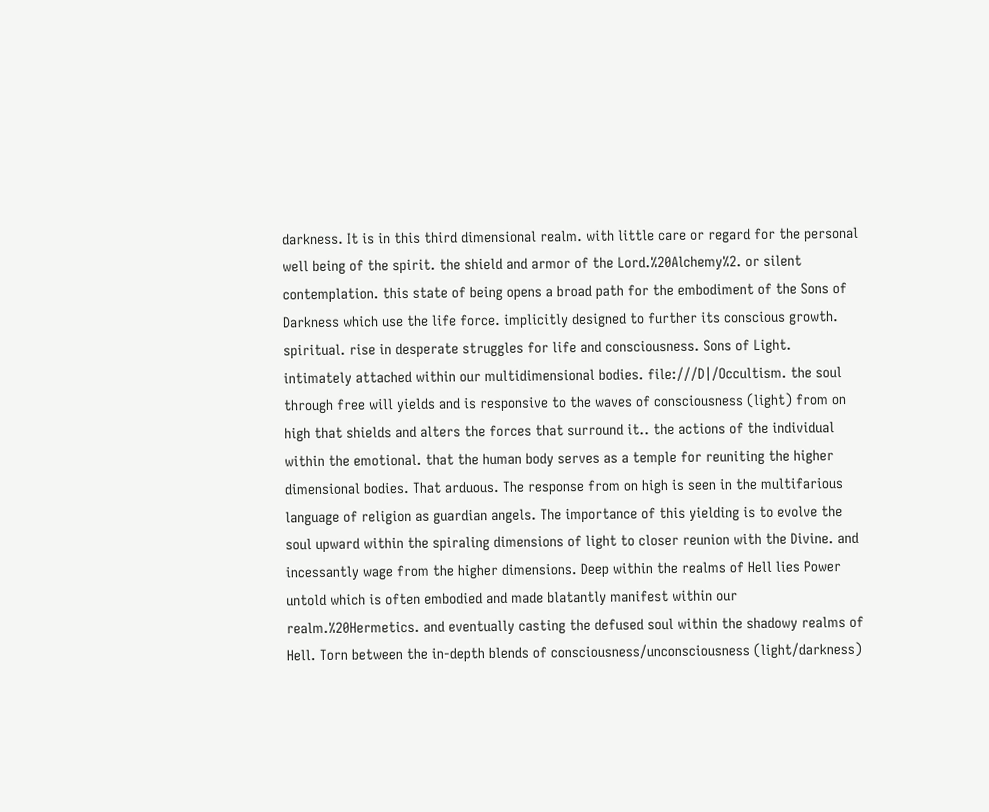darkness. It is in this third dimensional realm. with little care or regard for the personal well being of the spirit. the shield and armor of the Lord.%20Alchemy%2. or silent contemplation. this state of being opens a broad path for the embodiment of the Sons of Darkness which use the life force. implicitly designed to further its conscious growth. spiritual. rise in desperate struggles for life and consciousness. Sons of Light. intimately attached within our multidimensional bodies. file:///D|/Occultism. the soul through free will yields and is responsive to the waves of consciousness (light) from on high that shields and alters the forces that surround it.. the actions of the individual within the emotional. that the human body serves as a temple for reuniting the higher dimensional bodies. That arduous. The response from on high is seen in the multifarious language of religion as guardian angels. The importance of this yielding is to evolve the soul upward within the spiraling dimensions of light to closer reunion with the Divine. and incessantly wage from the higher dimensions. Deep within the realms of Hell lies Power untold which is often embodied and made blatantly manifest within our realm.%20Hermetics. and eventually casting the defused soul within the shadowy realms of Hell. Torn between the in-depth blends of consciousness/unconsciousness (light/darkness)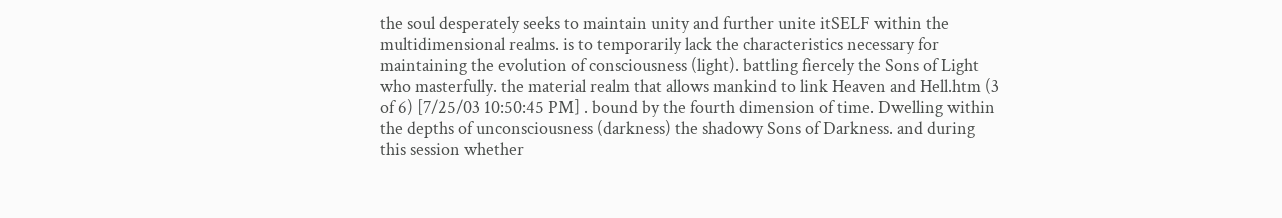the soul desperately seeks to maintain unity and further unite itSELF within the multidimensional realms. is to temporarily lack the characteristics necessary for maintaining the evolution of consciousness (light). battling fiercely the Sons of Light who masterfully. the material realm that allows mankind to link Heaven and Hell.htm (3 of 6) [7/25/03 10:50:45 PM] . bound by the fourth dimension of time. Dwelling within the depths of unconsciousness (darkness) the shadowy Sons of Darkness. and during this session whether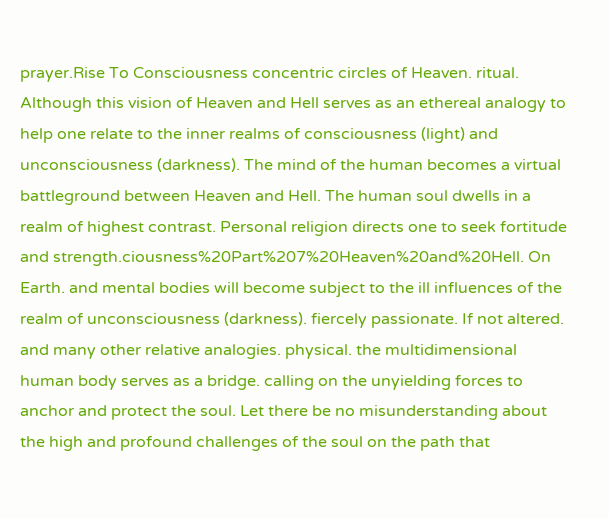prayer.Rise To Consciousness concentric circles of Heaven. ritual. Although this vision of Heaven and Hell serves as an ethereal analogy to help one relate to the inner realms of consciousness (light) and unconsciousness (darkness). The mind of the human becomes a virtual battleground between Heaven and Hell. The human soul dwells in a realm of highest contrast. Personal religion directs one to seek fortitude and strength.ciousness%20Part%207%20Heaven%20and%20Hell. On Earth. and mental bodies will become subject to the ill influences of the realm of unconsciousness (darkness). fiercely passionate. If not altered. and many other relative analogies. physical. the multidimensional human body serves as a bridge. calling on the unyielding forces to anchor and protect the soul. Let there be no misunderstanding about the high and profound challenges of the soul on the path that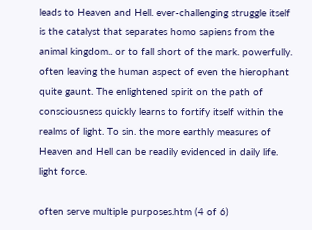leads to Heaven and Hell. ever-challenging struggle itself is the catalyst that separates homo sapiens from the animal kingdom.. or to fall short of the mark. powerfully. often leaving the human aspect of even the hierophant quite gaunt. The enlightened spirit on the path of consciousness quickly learns to fortify itself within the realms of light. To sin. the more earthly measures of Heaven and Hell can be readily evidenced in daily life. light force.

often serve multiple purposes.htm (4 of 6)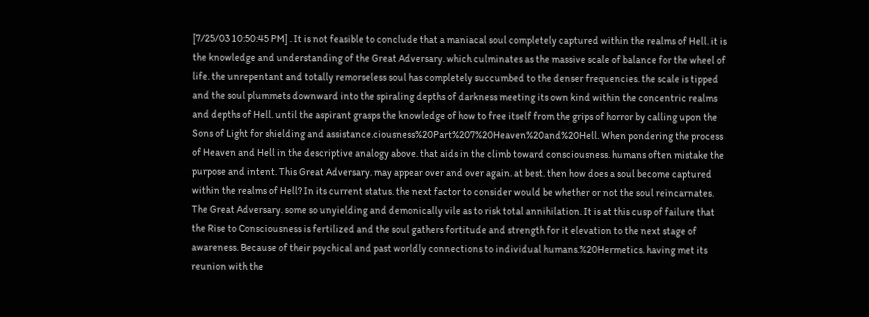[7/25/03 10:50:45 PM] . It is not feasible to conclude that a maniacal soul completely captured within the realms of Hell. it is the knowledge and understanding of the Great Adversary. which culminates as the massive scale of balance for the wheel of life. the unrepentant and totally remorseless soul has completely succumbed to the denser frequencies. the scale is tipped and the soul plummets downward into the spiraling depths of darkness meeting its own kind within the concentric realms and depths of Hell. until the aspirant grasps the knowledge of how to free itself from the grips of horror by calling upon the Sons of Light for shielding and assistance.ciousness%20Part%207%20Heaven%20and%20Hell. When pondering the process of Heaven and Hell in the descriptive analogy above. that aids in the climb toward consciousness. humans often mistake the purpose and intent. This Great Adversary. may appear over and over again. at best. then how does a soul become captured within the realms of Hell? In its current status. the next factor to consider would be whether or not the soul reincarnates. The Great Adversary. some so unyielding and demonically vile as to risk total annihilation. It is at this cusp of failure that the Rise to Consciousness is fertilized and the soul gathers fortitude and strength for it elevation to the next stage of awareness. Because of their psychical and past worldly connections to individual humans.%20Hermetics. having met its reunion with the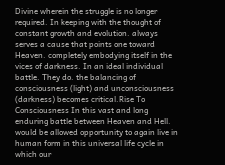Divine wherein the struggle is no longer required. In keeping with the thought of constant growth and evolution. always serves a cause that points one toward Heaven. completely embodying itself in the vices of darkness. In an ideal individual battle. They do. the balancing of consciousness (light) and unconsciousness (darkness) becomes critical.Rise To Consciousness In this vast and long enduring battle between Heaven and Hell. would be allowed opportunity to again live in human form in this universal life cycle in which our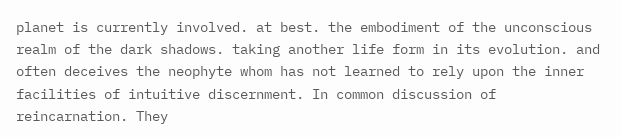planet is currently involved. at best. the embodiment of the unconscious realm of the dark shadows. taking another life form in its evolution. and often deceives the neophyte whom has not learned to rely upon the inner facilities of intuitive discernment. In common discussion of reincarnation. They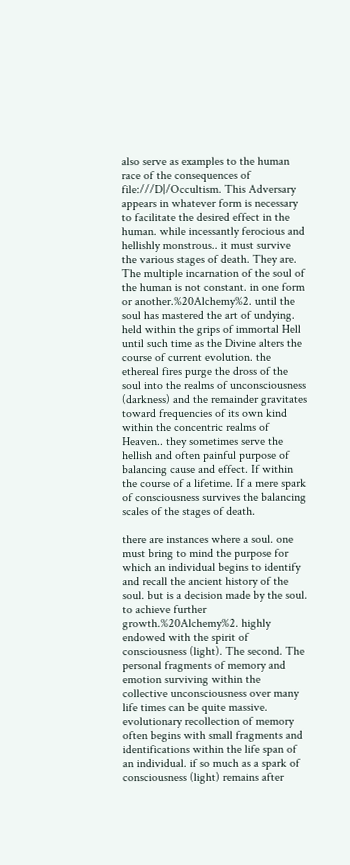also serve as examples to the human race of the consequences of file:///D|/Occultism. This Adversary appears in whatever form is necessary to facilitate the desired effect in the human. while incessantly ferocious and hellishly monstrous.. it must survive the various stages of death. They are. The multiple incarnation of the soul of the human is not constant. in one form or another.%20Alchemy%2. until the soul has mastered the art of undying. held within the grips of immortal Hell until such time as the Divine alters the course of current evolution. the ethereal fires purge the dross of the soul into the realms of unconsciousness (darkness) and the remainder gravitates toward frequencies of its own kind within the concentric realms of Heaven.. they sometimes serve the hellish and often painful purpose of balancing cause and effect. If within the course of a lifetime. If a mere spark of consciousness survives the balancing scales of the stages of death.

there are instances where a soul. one must bring to mind the purpose for which an individual begins to identify and recall the ancient history of the soul. but is a decision made by the soul. to achieve further growth.%20Alchemy%2. highly endowed with the spirit of consciousness (light). The second. The personal fragments of memory and emotion surviving within the collective unconsciousness over many life times can be quite massive. evolutionary recollection of memory often begins with small fragments and identifications within the life span of an individual. if so much as a spark of consciousness (light) remains after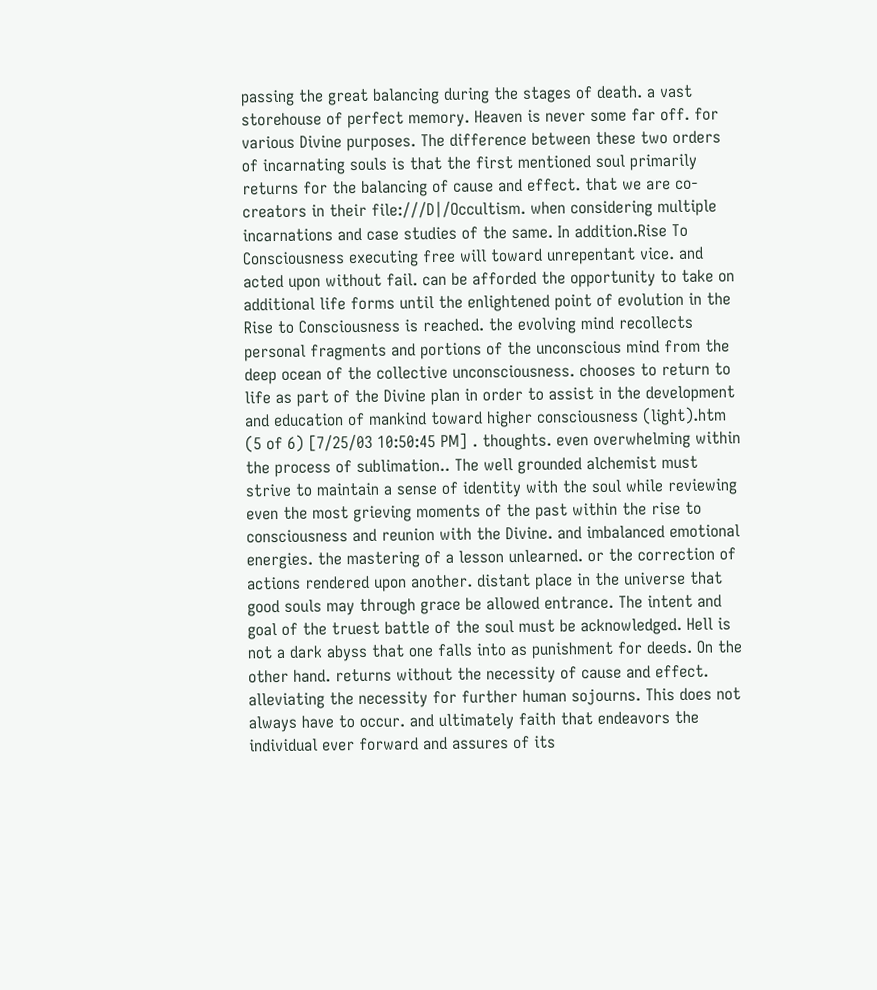passing the great balancing during the stages of death. a vast storehouse of perfect memory. Heaven is never some far off. for various Divine purposes. The difference between these two orders of incarnating souls is that the first mentioned soul primarily returns for the balancing of cause and effect. that we are co-creators in their file:///D|/Occultism. when considering multiple incarnations and case studies of the same. In addition.Rise To Consciousness executing free will toward unrepentant vice. and acted upon without fail. can be afforded the opportunity to take on additional life forms until the enlightened point of evolution in the Rise to Consciousness is reached. the evolving mind recollects personal fragments and portions of the unconscious mind from the deep ocean of the collective unconsciousness. chooses to return to life as part of the Divine plan in order to assist in the development and education of mankind toward higher consciousness (light).htm (5 of 6) [7/25/03 10:50:45 PM] . thoughts. even overwhelming within the process of sublimation.. The well grounded alchemist must strive to maintain a sense of identity with the soul while reviewing even the most grieving moments of the past within the rise to consciousness and reunion with the Divine. and imbalanced emotional energies. the mastering of a lesson unlearned. or the correction of actions rendered upon another. distant place in the universe that good souls may through grace be allowed entrance. The intent and goal of the truest battle of the soul must be acknowledged. Hell is not a dark abyss that one falls into as punishment for deeds. On the other hand. returns without the necessity of cause and effect. alleviating the necessity for further human sojourns. This does not always have to occur. and ultimately faith that endeavors the individual ever forward and assures of its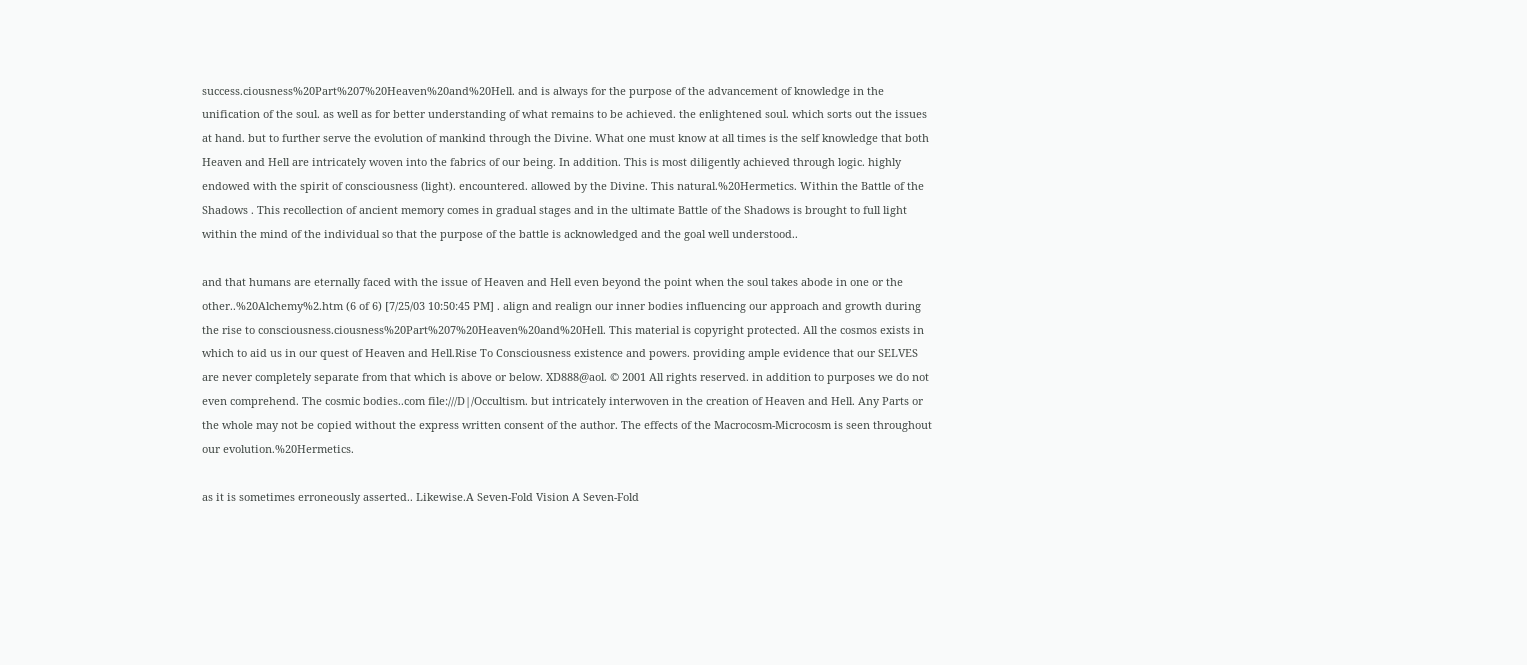success.ciousness%20Part%207%20Heaven%20and%20Hell. and is always for the purpose of the advancement of knowledge in the unification of the soul. as well as for better understanding of what remains to be achieved. the enlightened soul. which sorts out the issues at hand. but to further serve the evolution of mankind through the Divine. What one must know at all times is the self knowledge that both Heaven and Hell are intricately woven into the fabrics of our being. In addition. This is most diligently achieved through logic. highly endowed with the spirit of consciousness (light). encountered. allowed by the Divine. This natural.%20Hermetics. Within the Battle of the Shadows . This recollection of ancient memory comes in gradual stages and in the ultimate Battle of the Shadows is brought to full light within the mind of the individual so that the purpose of the battle is acknowledged and the goal well understood..

and that humans are eternally faced with the issue of Heaven and Hell even beyond the point when the soul takes abode in one or the other..%20Alchemy%2.htm (6 of 6) [7/25/03 10:50:45 PM] . align and realign our inner bodies influencing our approach and growth during the rise to consciousness.ciousness%20Part%207%20Heaven%20and%20Hell. This material is copyright protected. All the cosmos exists in which to aid us in our quest of Heaven and Hell.Rise To Consciousness existence and powers. providing ample evidence that our SELVES are never completely separate from that which is above or below. XD888@aol. © 2001 All rights reserved. in addition to purposes we do not even comprehend. The cosmic bodies..com file:///D|/Occultism. but intricately interwoven in the creation of Heaven and Hell. Any Parts or the whole may not be copied without the express written consent of the author. The effects of the Macrocosm-Microcosm is seen throughout our evolution.%20Hermetics.

as it is sometimes erroneously asserted.. Likewise.A Seven-Fold Vision A Seven-Fold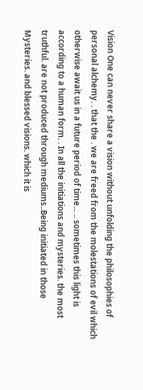Vision One can never share a vision without unfolding the philosophies of personal alchemy. . that the . we are freed from the molestations of evil which otherwise await us in a future period of time... .. sometimes this light is according to a human form. . In all the initiations and mysteries. the most truthful. are not produced through mediums..Being initiated in those Mysteries. and blessed visions. which it is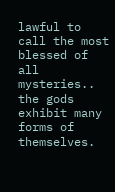lawful to call the most blessed of all mysteries.. the gods exhibit many forms of themselves.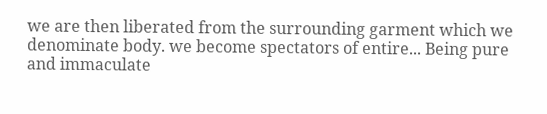we are then liberated from the surrounding garment which we denominate body. we become spectators of entire... Being pure and immaculate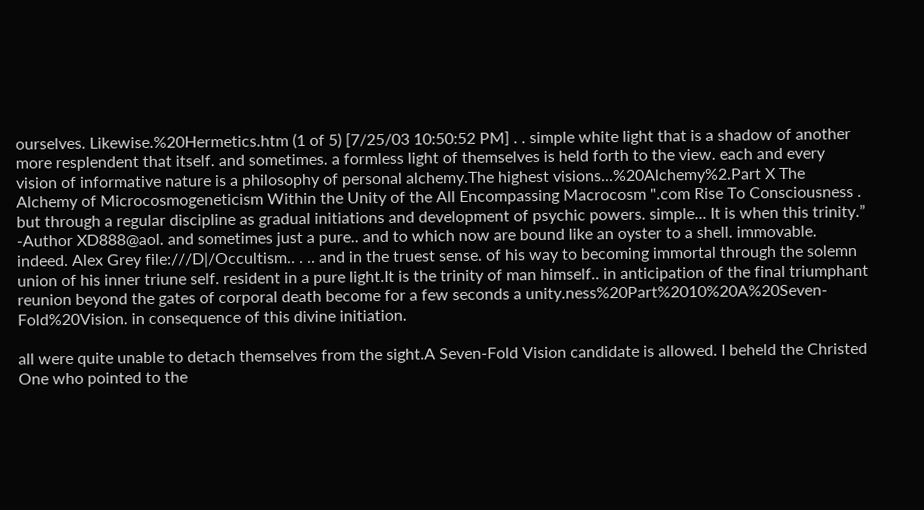ourselves. Likewise.%20Hermetics.htm (1 of 5) [7/25/03 10:50:52 PM] . . simple white light that is a shadow of another more resplendent that itself. and sometimes. a formless light of themselves is held forth to the view. each and every vision of informative nature is a philosophy of personal alchemy.The highest visions...%20Alchemy%2.Part X The Alchemy of Microcosmogeneticism Within the Unity of the All Encompassing Macrocosm ".com Rise To Consciousness . but through a regular discipline as gradual initiations and development of psychic powers. simple... It is when this trinity.” -Author XD888@aol. and sometimes just a pure.. and to which now are bound like an oyster to a shell. immovable. indeed. Alex Grey file:///D|/Occultism.. . .. and in the truest sense. of his way to becoming immortal through the solemn union of his inner triune self. resident in a pure light.It is the trinity of man himself.. in anticipation of the final triumphant reunion beyond the gates of corporal death become for a few seconds a unity.ness%20Part%2010%20A%20Seven-Fold%20Vision. in consequence of this divine initiation.

all were quite unable to detach themselves from the sight.A Seven-Fold Vision candidate is allowed. I beheld the Christed One who pointed to the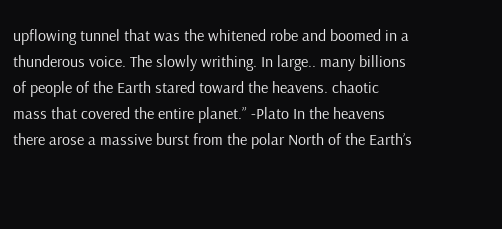upflowing tunnel that was the whitened robe and boomed in a thunderous voice. The slowly writhing. In large.. many billions of people of the Earth stared toward the heavens. chaotic mass that covered the entire planet.” -Plato In the heavens there arose a massive burst from the polar North of the Earth’s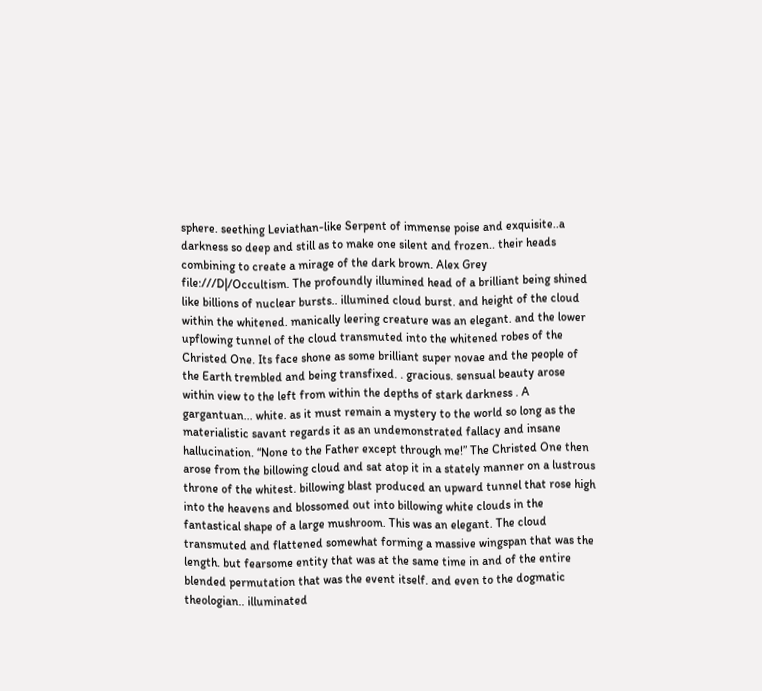sphere. seething Leviathan-like Serpent of immense poise and exquisite..a darkness so deep and still as to make one silent and frozen.. their heads combining to create a mirage of the dark brown. Alex Grey file:///D|/Occultism. The profoundly illumined head of a brilliant being shined like billions of nuclear bursts.. illumined cloud burst. and height of the cloud within the whitened. manically leering creature was an elegant. and the lower upflowing tunnel of the cloud transmuted into the whitened robes of the Christed One. Its face shone as some brilliant super novae and the people of the Earth trembled and being transfixed. . gracious. sensual beauty arose within view to the left from within the depths of stark darkness . A gargantuan... white. as it must remain a mystery to the world so long as the materialistic savant regards it as an undemonstrated fallacy and insane hallucination. “None to the Father except through me!” The Christed One then arose from the billowing cloud and sat atop it in a stately manner on a lustrous throne of the whitest. billowing blast produced an upward tunnel that rose high into the heavens and blossomed out into billowing white clouds in the fantastical shape of a large mushroom. This was an elegant. The cloud transmuted and flattened somewhat forming a massive wingspan that was the length. but fearsome entity that was at the same time in and of the entire blended permutation that was the event itself. and even to the dogmatic theologian.. illuminated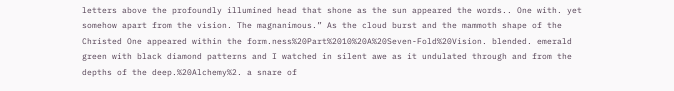letters above the profoundly illumined head that shone as the sun appeared the words.. One with. yet somehow apart from the vision. The magnanimous.” As the cloud burst and the mammoth shape of the Christed One appeared within the form.ness%20Part%2010%20A%20Seven-Fold%20Vision. blended. emerald green with black diamond patterns and I watched in silent awe as it undulated through and from the depths of the deep.%20Alchemy%2. a snare of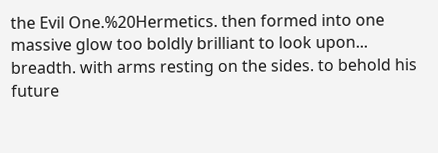the Evil One.%20Hermetics. then formed into one massive glow too boldly brilliant to look upon... breadth. with arms resting on the sides. to behold his future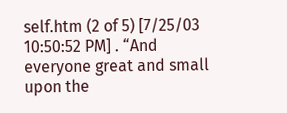self.htm (2 of 5) [7/25/03 10:50:52 PM] . “And everyone great and small upon the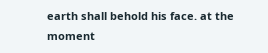earth shall behold his face. at the moment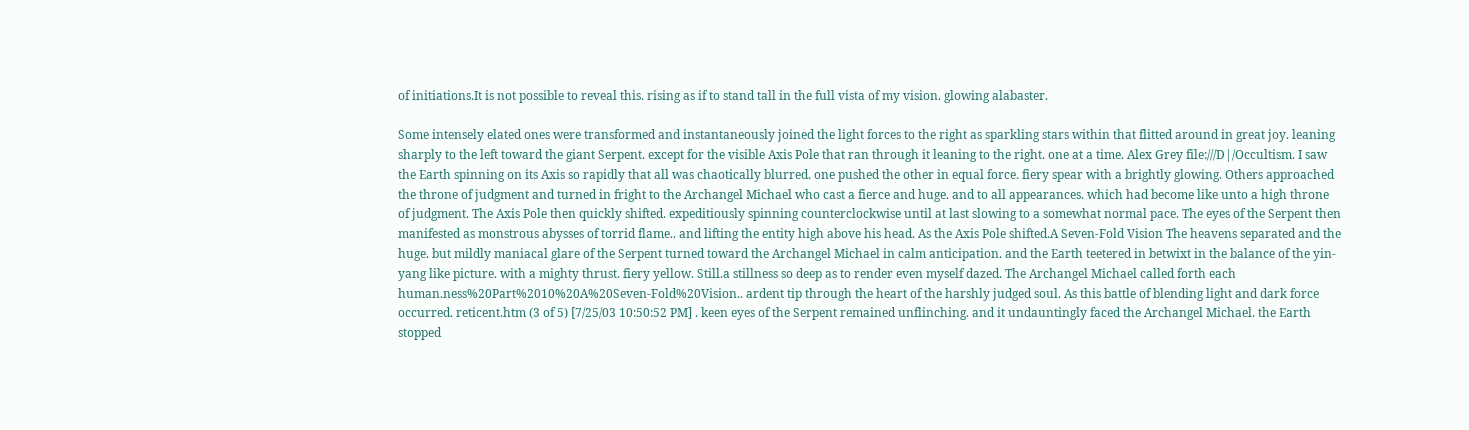of initiations.It is not possible to reveal this. rising as if to stand tall in the full vista of my vision. glowing alabaster.

Some intensely elated ones were transformed and instantaneously joined the light forces to the right as sparkling stars within that flitted around in great joy. leaning sharply to the left toward the giant Serpent. except for the visible Axis Pole that ran through it leaning to the right. one at a time. Alex Grey file:///D|/Occultism. I saw the Earth spinning on its Axis so rapidly that all was chaotically blurred. one pushed the other in equal force. fiery spear with a brightly glowing. Others approached the throne of judgment and turned in fright to the Archangel Michael who cast a fierce and huge. and to all appearances. which had become like unto a high throne of judgment. The Axis Pole then quickly shifted. expeditiously spinning counterclockwise until at last slowing to a somewhat normal pace. The eyes of the Serpent then manifested as monstrous abysses of torrid flame.. and lifting the entity high above his head. As the Axis Pole shifted.A Seven-Fold Vision The heavens separated and the huge. but mildly maniacal glare of the Serpent turned toward the Archangel Michael in calm anticipation. and the Earth teetered in betwixt in the balance of the yin-yang like picture. with a mighty thrust. fiery yellow. Still.a stillness so deep as to render even myself dazed. The Archangel Michael called forth each human.ness%20Part%2010%20A%20Seven-Fold%20Vision.. ardent tip through the heart of the harshly judged soul. As this battle of blending light and dark force occurred. reticent.htm (3 of 5) [7/25/03 10:50:52 PM] . keen eyes of the Serpent remained unflinching. and it undauntingly faced the Archangel Michael. the Earth stopped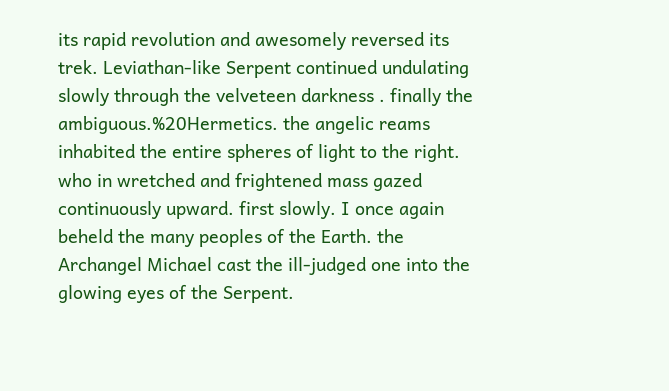its rapid revolution and awesomely reversed its trek. Leviathan-like Serpent continued undulating slowly through the velveteen darkness . finally the ambiguous.%20Hermetics. the angelic reams inhabited the entire spheres of light to the right. who in wretched and frightened mass gazed continuously upward. first slowly. I once again beheld the many peoples of the Earth. the Archangel Michael cast the ill-judged one into the glowing eyes of the Serpent.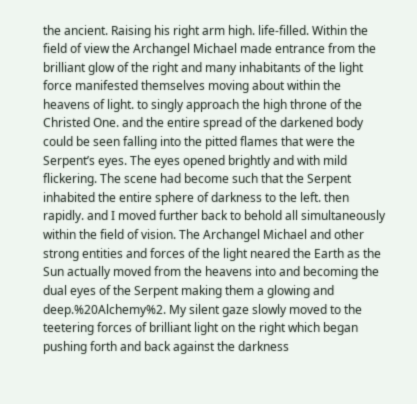the ancient. Raising his right arm high. life-filled. Within the field of view the Archangel Michael made entrance from the brilliant glow of the right and many inhabitants of the light force manifested themselves moving about within the heavens of light. to singly approach the high throne of the Christed One. and the entire spread of the darkened body could be seen falling into the pitted flames that were the Serpent’s eyes. The eyes opened brightly and with mild flickering. The scene had become such that the Serpent inhabited the entire sphere of darkness to the left. then rapidly. and I moved further back to behold all simultaneously within the field of vision. The Archangel Michael and other strong entities and forces of the light neared the Earth as the Sun actually moved from the heavens into and becoming the dual eyes of the Serpent making them a glowing and deep.%20Alchemy%2. My silent gaze slowly moved to the teetering forces of brilliant light on the right which began pushing forth and back against the darkness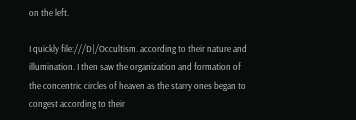on the left.

I quickly file:///D|/Occultism. according to their nature and illumination. I then saw the organization and formation of the concentric circles of heaven as the starry ones began to congest according to their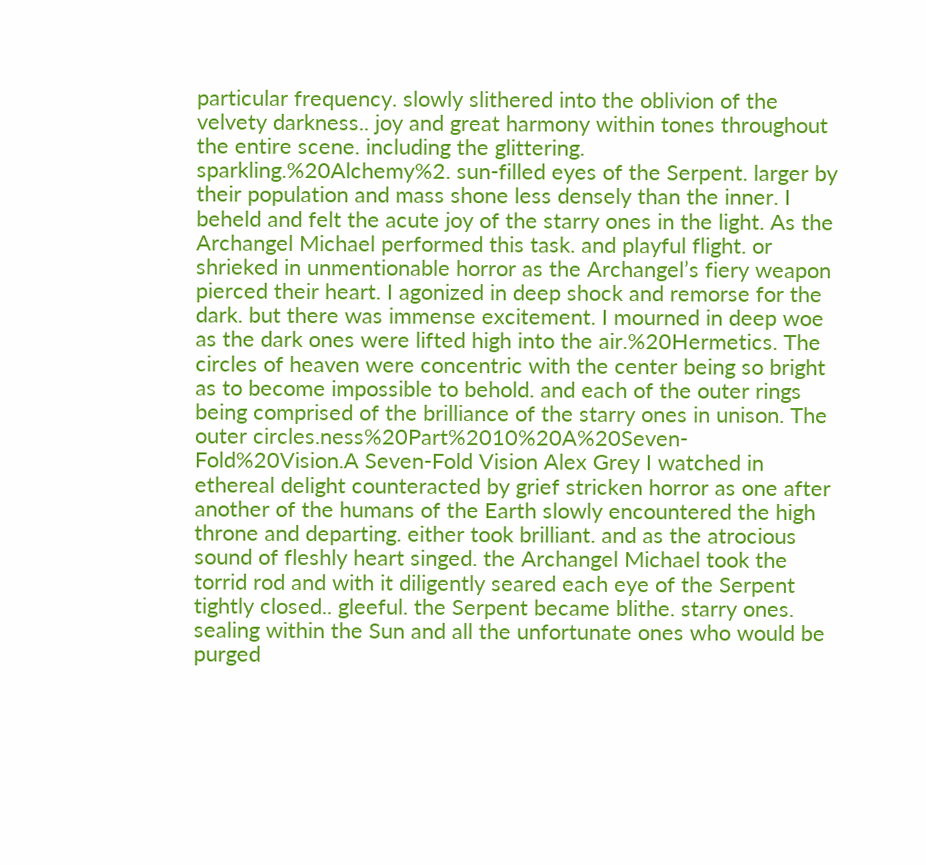particular frequency. slowly slithered into the oblivion of the velvety darkness.. joy and great harmony within tones throughout the entire scene. including the glittering. sparkling.%20Alchemy%2. sun-filled eyes of the Serpent. larger by their population and mass shone less densely than the inner. I beheld and felt the acute joy of the starry ones in the light. As the Archangel Michael performed this task. and playful flight. or shrieked in unmentionable horror as the Archangel’s fiery weapon pierced their heart. I agonized in deep shock and remorse for the dark. but there was immense excitement. I mourned in deep woe as the dark ones were lifted high into the air.%20Hermetics. The circles of heaven were concentric with the center being so bright as to become impossible to behold. and each of the outer rings being comprised of the brilliance of the starry ones in unison. The outer circles.ness%20Part%2010%20A%20Seven-Fold%20Vision.A Seven-Fold Vision Alex Grey I watched in ethereal delight counteracted by grief stricken horror as one after another of the humans of the Earth slowly encountered the high throne and departing. either took brilliant. and as the atrocious sound of fleshly heart singed. the Archangel Michael took the torrid rod and with it diligently seared each eye of the Serpent tightly closed.. gleeful. the Serpent became blithe. starry ones. sealing within the Sun and all the unfortunate ones who would be purged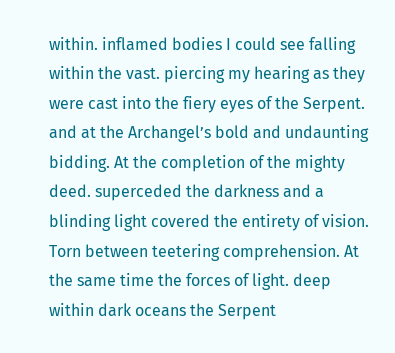within. inflamed bodies I could see falling within the vast. piercing my hearing as they were cast into the fiery eyes of the Serpent. and at the Archangel’s bold and undaunting bidding. At the completion of the mighty deed. superceded the darkness and a blinding light covered the entirety of vision. Torn between teetering comprehension. At the same time the forces of light. deep within dark oceans the Serpent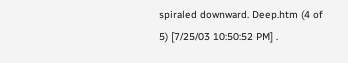spiraled downward. Deep.htm (4 of 5) [7/25/03 10:50:52 PM] .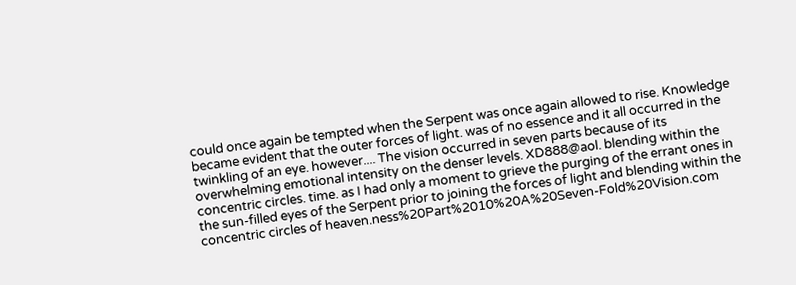could once again be tempted when the Serpent was once again allowed to rise. Knowledge became evident that the outer forces of light. was of no essence and it all occurred in the twinkling of an eye. however.... The vision occurred in seven parts because of its overwhelming emotional intensity on the denser levels. XD888@aol. blending within the concentric circles. time. as I had only a moment to grieve the purging of the errant ones in the sun-filled eyes of the Serpent prior to joining the forces of light and blending within the concentric circles of heaven.ness%20Part%2010%20A%20Seven-Fold%20Vision.com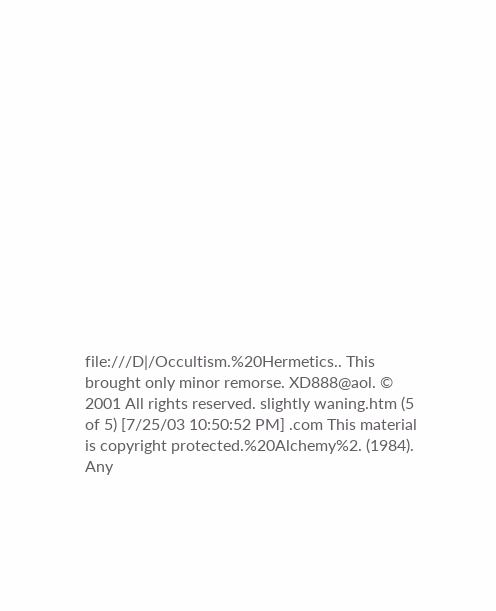file:///D|/Occultism.%20Hermetics.. This brought only minor remorse. XD888@aol. © 2001 All rights reserved. slightly waning.htm (5 of 5) [7/25/03 10:50:52 PM] .com This material is copyright protected.%20Alchemy%2. (1984). Any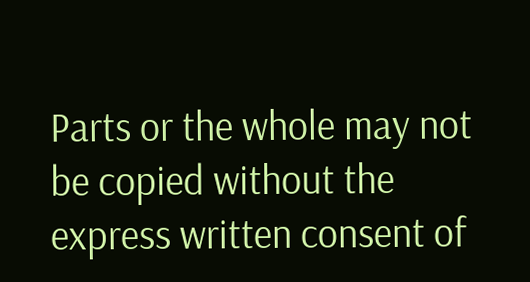Parts or the whole may not be copied without the express written consent of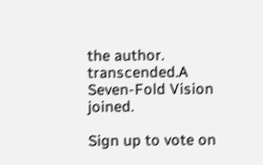the author. transcended.A Seven-Fold Vision joined.

Sign up to vote on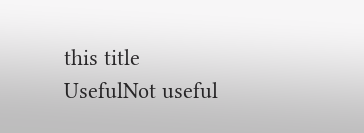this title
UsefulNot useful